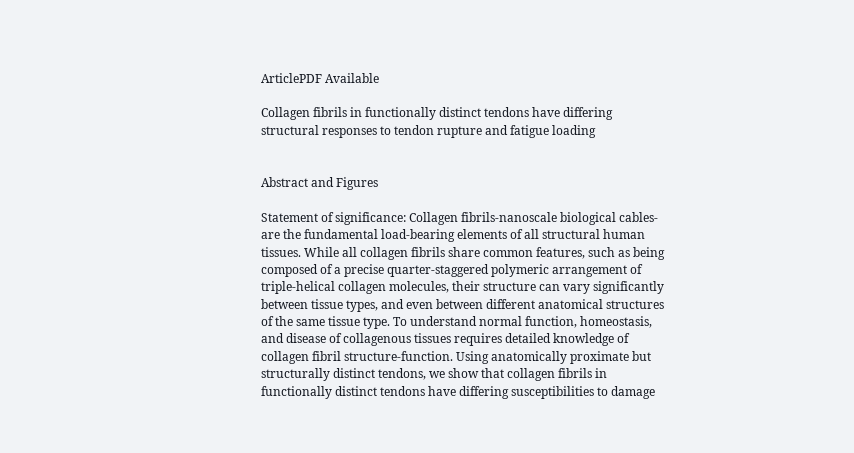ArticlePDF Available

Collagen fibrils in functionally distinct tendons have differing structural responses to tendon rupture and fatigue loading


Abstract and Figures

Statement of significance: Collagen fibrils-nanoscale biological cables-are the fundamental load-bearing elements of all structural human tissues. While all collagen fibrils share common features, such as being composed of a precise quarter-staggered polymeric arrangement of triple-helical collagen molecules, their structure can vary significantly between tissue types, and even between different anatomical structures of the same tissue type. To understand normal function, homeostasis, and disease of collagenous tissues requires detailed knowledge of collagen fibril structure-function. Using anatomically proximate but structurally distinct tendons, we show that collagen fibrils in functionally distinct tendons have differing susceptibilities to damage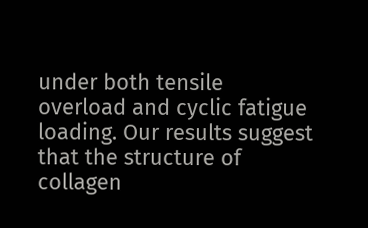under both tensile overload and cyclic fatigue loading. Our results suggest that the structure of collagen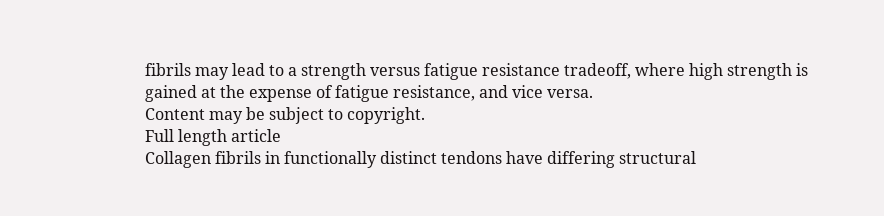fibrils may lead to a strength versus fatigue resistance tradeoff, where high strength is gained at the expense of fatigue resistance, and vice versa.
Content may be subject to copyright.
Full length article
Collagen fibrils in functionally distinct tendons have differing structural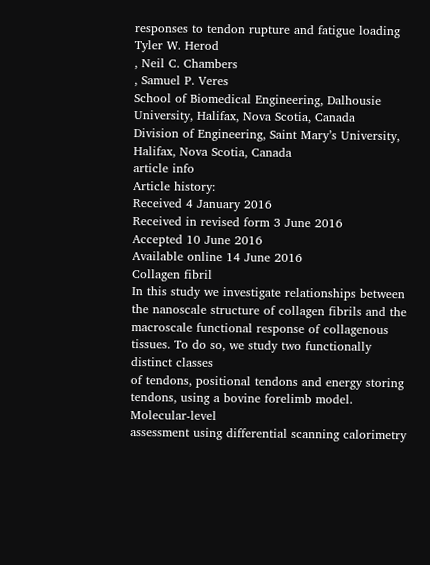responses to tendon rupture and fatigue loading
Tyler W. Herod
, Neil C. Chambers
, Samuel P. Veres
School of Biomedical Engineering, Dalhousie University, Halifax, Nova Scotia, Canada
Division of Engineering, Saint Mary’s University, Halifax, Nova Scotia, Canada
article info
Article history:
Received 4 January 2016
Received in revised form 3 June 2016
Accepted 10 June 2016
Available online 14 June 2016
Collagen fibril
In this study we investigate relationships between the nanoscale structure of collagen fibrils and the
macroscale functional response of collagenous tissues. To do so, we study two functionally distinct classes
of tendons, positional tendons and energy storing tendons, using a bovine forelimb model. Molecular-level
assessment using differential scanning calorimetry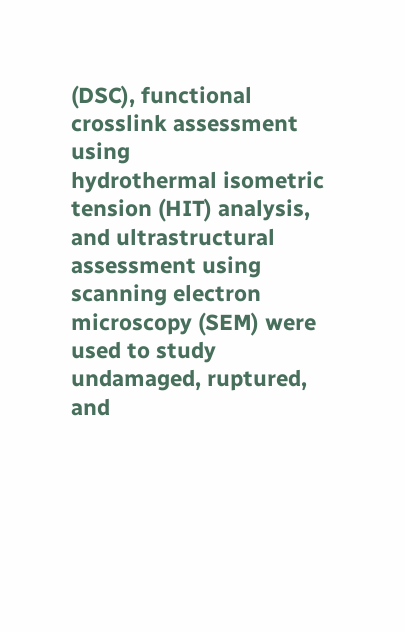(DSC), functional crosslink assessment using
hydrothermal isometric tension (HIT) analysis, and ultrastructural assessment using scanning electron
microscopy (SEM) were used to study undamaged, ruptured, and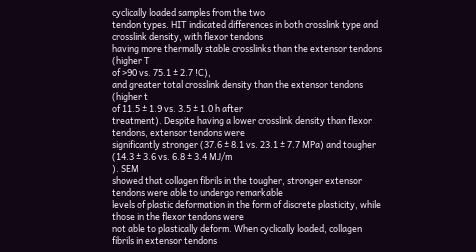cyclically loaded samples from the two
tendon types. HIT indicated differences in both crosslink type and crosslink density, with flexor tendons
having more thermally stable crosslinks than the extensor tendons (higher T
of >90 vs. 75.1 ± 2.7 !C),
and greater total crosslink density than the extensor tendons (higher t
of 11.5 ± 1.9 vs. 3.5 ± 1.0 h after
treatment). Despite having a lower crosslink density than flexor tendons, extensor tendons were
significantly stronger (37.6 ± 8.1 vs. 23.1 ± 7.7 MPa) and tougher (14.3 ± 3.6 vs. 6.8 ± 3.4 MJ/m
). SEM
showed that collagen fibrils in the tougher, stronger extensor tendons were able to undergo remarkable
levels of plastic deformation in the form of discrete plasticity, while those in the flexor tendons were
not able to plastically deform. When cyclically loaded, collagen fibrils in extensor tendons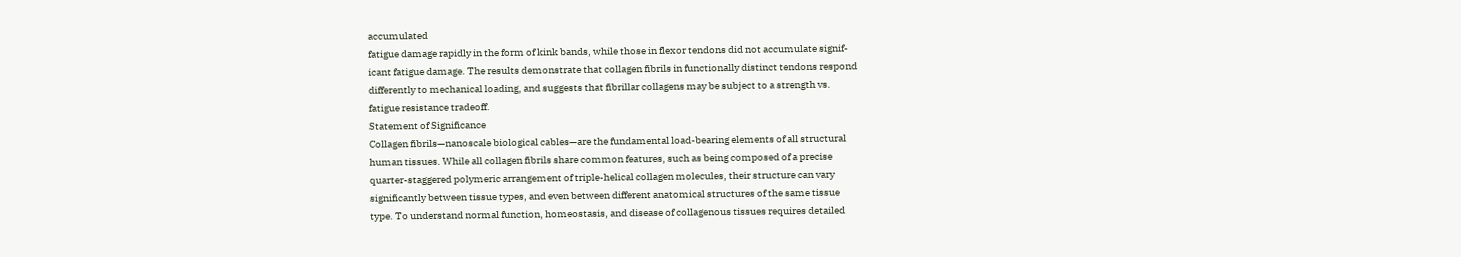accumulated
fatigue damage rapidly in the form of kink bands, while those in flexor tendons did not accumulate signif-
icant fatigue damage. The results demonstrate that collagen fibrils in functionally distinct tendons respond
differently to mechanical loading, and suggests that fibrillar collagens may be subject to a strength vs.
fatigue resistance tradeoff.
Statement of Significance
Collagen fibrils—nanoscale biological cables—are the fundamental load-bearing elements of all structural
human tissues. While all collagen fibrils share common features, such as being composed of a precise
quarter-staggered polymeric arrangement of triple-helical collagen molecules, their structure can vary
significantly between tissue types, and even between different anatomical structures of the same tissue
type. To understand normal function, homeostasis, and disease of collagenous tissues requires detailed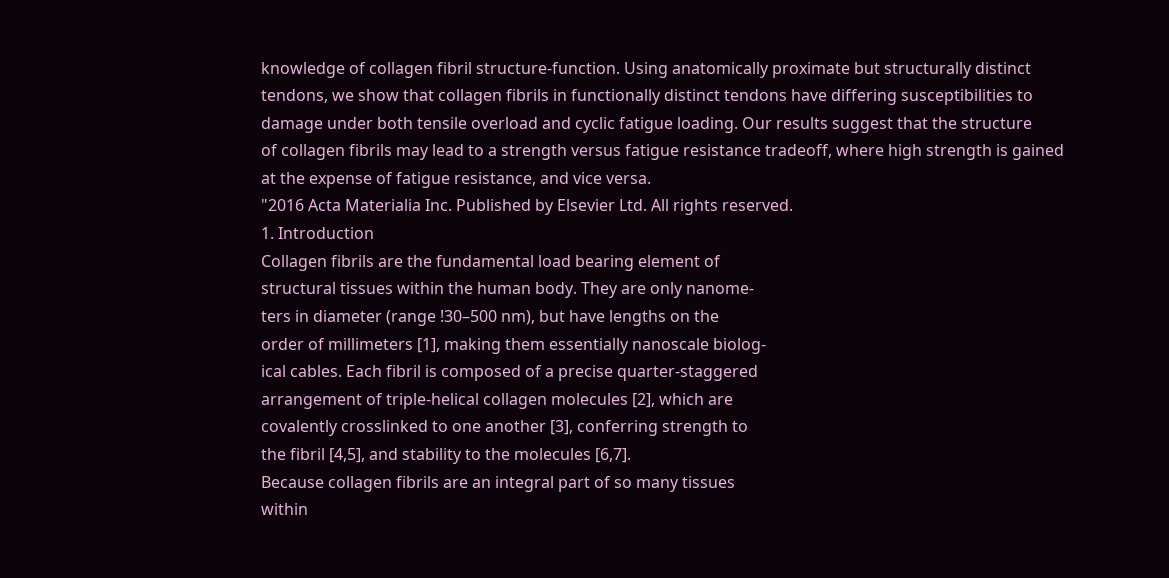knowledge of collagen fibril structure-function. Using anatomically proximate but structurally distinct
tendons, we show that collagen fibrils in functionally distinct tendons have differing susceptibilities to
damage under both tensile overload and cyclic fatigue loading. Our results suggest that the structure
of collagen fibrils may lead to a strength versus fatigue resistance tradeoff, where high strength is gained
at the expense of fatigue resistance, and vice versa.
"2016 Acta Materialia Inc. Published by Elsevier Ltd. All rights reserved.
1. Introduction
Collagen fibrils are the fundamental load bearing element of
structural tissues within the human body. They are only nanome-
ters in diameter (range !30–500 nm), but have lengths on the
order of millimeters [1], making them essentially nanoscale biolog-
ical cables. Each fibril is composed of a precise quarter-staggered
arrangement of triple-helical collagen molecules [2], which are
covalently crosslinked to one another [3], conferring strength to
the fibril [4,5], and stability to the molecules [6,7].
Because collagen fibrils are an integral part of so many tissues
within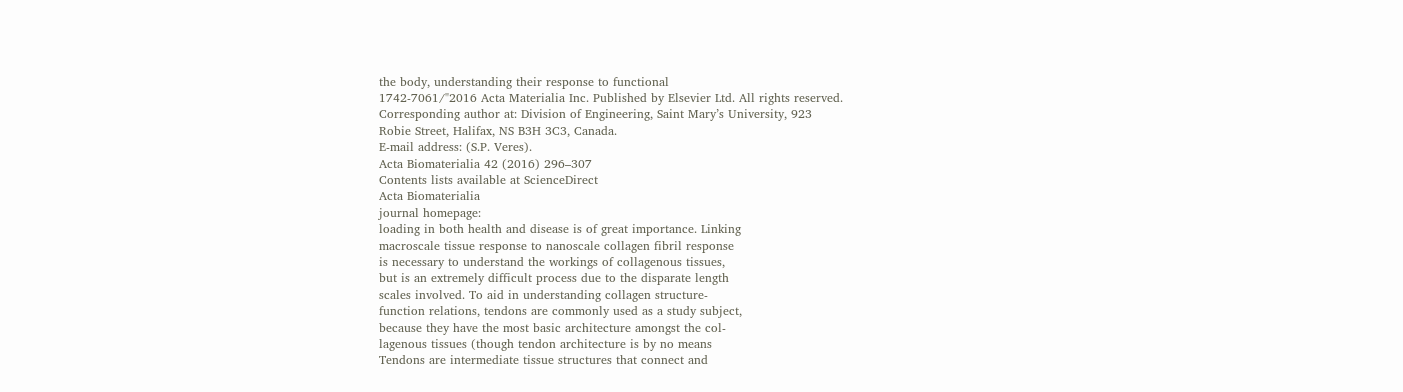the body, understanding their response to functional
1742-7061/"2016 Acta Materialia Inc. Published by Elsevier Ltd. All rights reserved.
Corresponding author at: Division of Engineering, Saint Mary’s University, 923
Robie Street, Halifax, NS B3H 3C3, Canada.
E-mail address: (S.P. Veres).
Acta Biomaterialia 42 (2016) 296–307
Contents lists available at ScienceDirect
Acta Biomaterialia
journal homepage:
loading in both health and disease is of great importance. Linking
macroscale tissue response to nanoscale collagen fibril response
is necessary to understand the workings of collagenous tissues,
but is an extremely difficult process due to the disparate length
scales involved. To aid in understanding collagen structure-
function relations, tendons are commonly used as a study subject,
because they have the most basic architecture amongst the col-
lagenous tissues (though tendon architecture is by no means
Tendons are intermediate tissue structures that connect and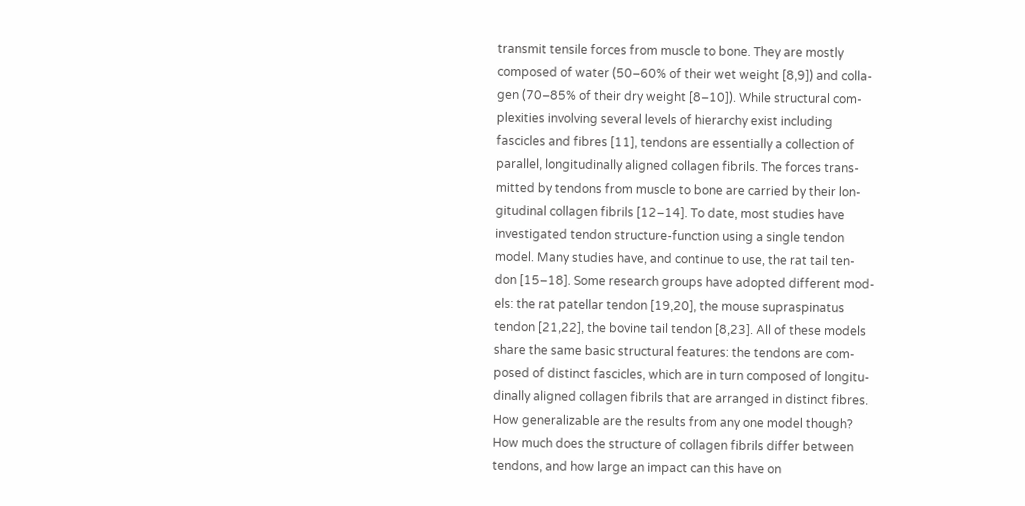transmit tensile forces from muscle to bone. They are mostly
composed of water (50–60% of their wet weight [8,9]) and colla-
gen (70–85% of their dry weight [8–10]). While structural com-
plexities involving several levels of hierarchy exist including
fascicles and fibres [11], tendons are essentially a collection of
parallel, longitudinally aligned collagen fibrils. The forces trans-
mitted by tendons from muscle to bone are carried by their lon-
gitudinal collagen fibrils [12–14]. To date, most studies have
investigated tendon structure-function using a single tendon
model. Many studies have, and continue to use, the rat tail ten-
don [15–18]. Some research groups have adopted different mod-
els: the rat patellar tendon [19,20], the mouse supraspinatus
tendon [21,22], the bovine tail tendon [8,23]. All of these models
share the same basic structural features: the tendons are com-
posed of distinct fascicles, which are in turn composed of longitu-
dinally aligned collagen fibrils that are arranged in distinct fibres.
How generalizable are the results from any one model though?
How much does the structure of collagen fibrils differ between
tendons, and how large an impact can this have on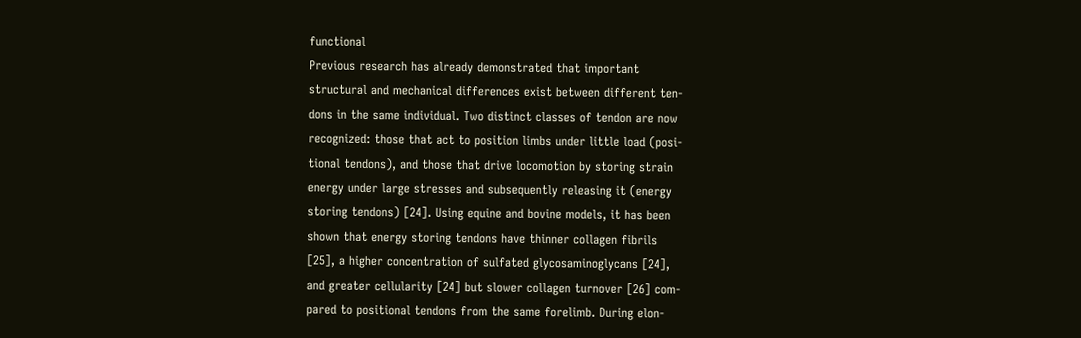functional
Previous research has already demonstrated that important
structural and mechanical differences exist between different ten-
dons in the same individual. Two distinct classes of tendon are now
recognized: those that act to position limbs under little load (posi-
tional tendons), and those that drive locomotion by storing strain
energy under large stresses and subsequently releasing it (energy
storing tendons) [24]. Using equine and bovine models, it has been
shown that energy storing tendons have thinner collagen fibrils
[25], a higher concentration of sulfated glycosaminoglycans [24],
and greater cellularity [24] but slower collagen turnover [26] com-
pared to positional tendons from the same forelimb. During elon-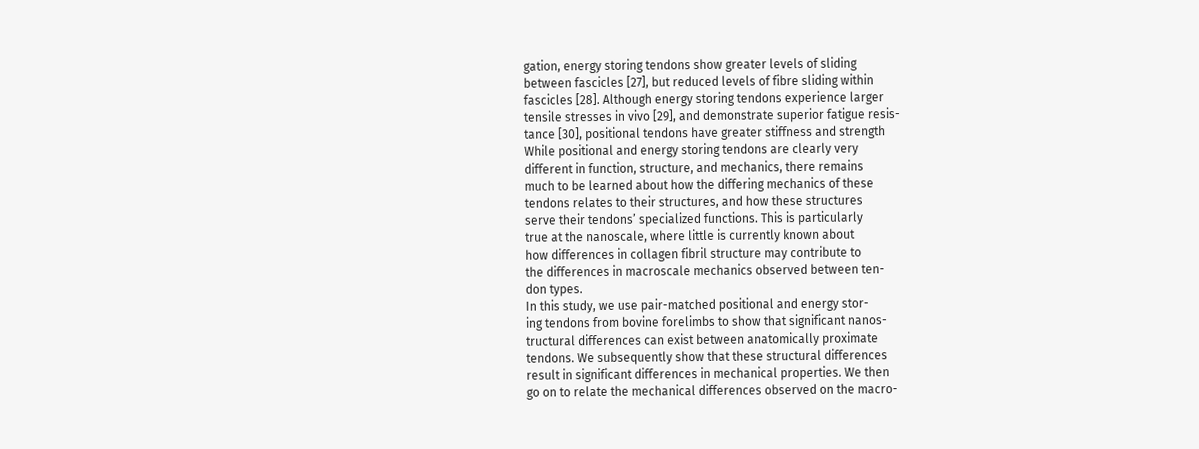gation, energy storing tendons show greater levels of sliding
between fascicles [27], but reduced levels of fibre sliding within
fascicles [28]. Although energy storing tendons experience larger
tensile stresses in vivo [29], and demonstrate superior fatigue resis-
tance [30], positional tendons have greater stiffness and strength
While positional and energy storing tendons are clearly very
different in function, structure, and mechanics, there remains
much to be learned about how the differing mechanics of these
tendons relates to their structures, and how these structures
serve their tendons’ specialized functions. This is particularly
true at the nanoscale, where little is currently known about
how differences in collagen fibril structure may contribute to
the differences in macroscale mechanics observed between ten-
don types.
In this study, we use pair-matched positional and energy stor-
ing tendons from bovine forelimbs to show that significant nanos-
tructural differences can exist between anatomically proximate
tendons. We subsequently show that these structural differences
result in significant differences in mechanical properties. We then
go on to relate the mechanical differences observed on the macro-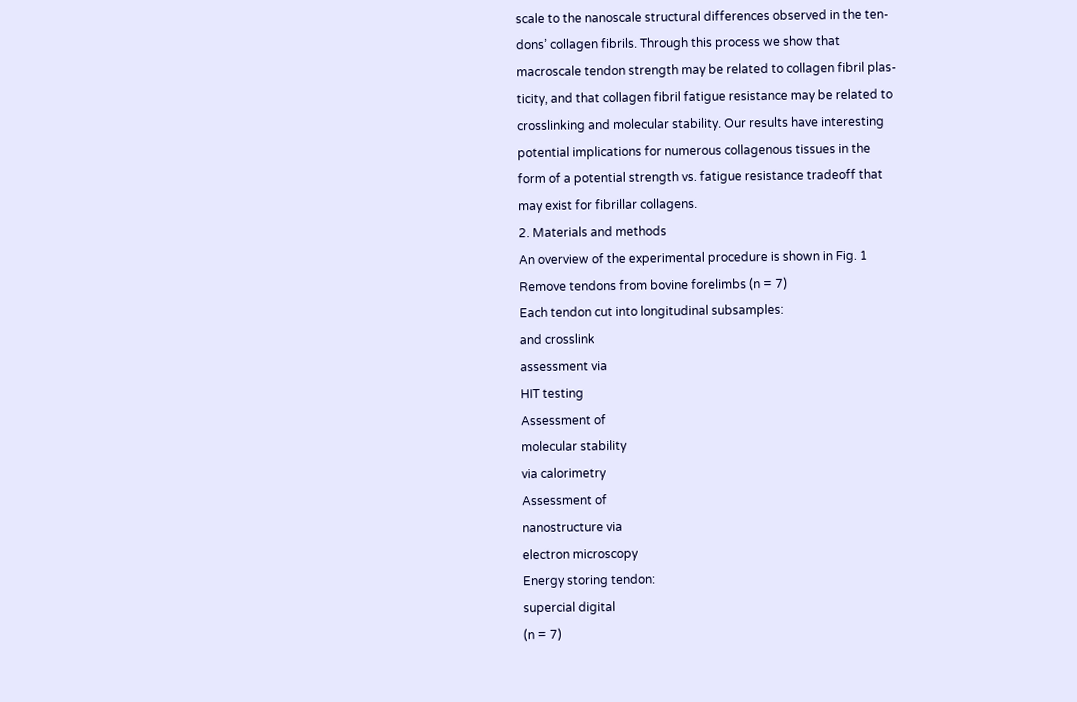scale to the nanoscale structural differences observed in the ten-
dons’ collagen fibrils. Through this process we show that
macroscale tendon strength may be related to collagen fibril plas-
ticity, and that collagen fibril fatigue resistance may be related to
crosslinking and molecular stability. Our results have interesting
potential implications for numerous collagenous tissues in the
form of a potential strength vs. fatigue resistance tradeoff that
may exist for fibrillar collagens.
2. Materials and methods
An overview of the experimental procedure is shown in Fig. 1
Remove tendons from bovine forelimbs (n = 7)
Each tendon cut into longitudinal subsamples:
and crosslink
assessment via
HIT testing
Assessment of
molecular stability
via calorimetry
Assessment of
nanostructure via
electron microscopy
Energy storing tendon:
supercial digital
(n = 7)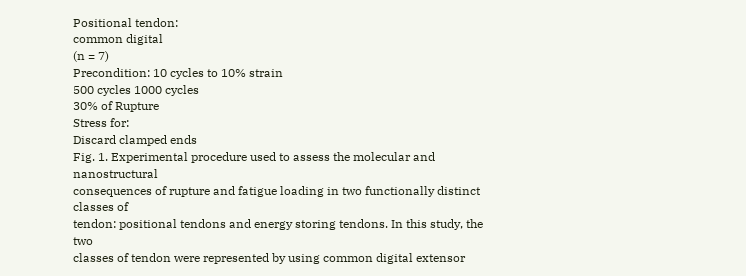Positional tendon:
common digital
(n = 7)
Precondition: 10 cycles to 10% strain
500 cycles 1000 cycles
30% of Rupture
Stress for:
Discard clamped ends
Fig. 1. Experimental procedure used to assess the molecular and nanostructural
consequences of rupture and fatigue loading in two functionally distinct classes of
tendon: positional tendons and energy storing tendons. In this study, the two
classes of tendon were represented by using common digital extensor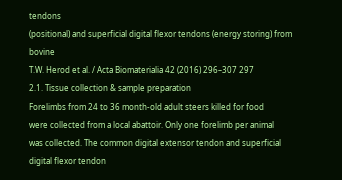tendons
(positional) and superficial digital flexor tendons (energy storing) from bovine
T.W. Herod et al. / Acta Biomaterialia 42 (2016) 296–307 297
2.1. Tissue collection & sample preparation
Forelimbs from 24 to 36 month-old adult steers killed for food
were collected from a local abattoir. Only one forelimb per animal
was collected. The common digital extensor tendon and superficial
digital flexor tendon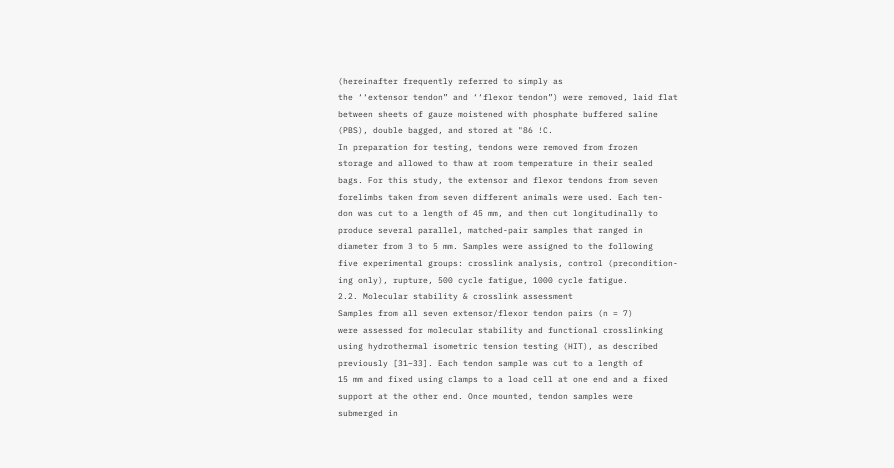(hereinafter frequently referred to simply as
the ‘‘extensor tendon” and ‘‘flexor tendon”) were removed, laid flat
between sheets of gauze moistened with phosphate buffered saline
(PBS), double bagged, and stored at "86 !C.
In preparation for testing, tendons were removed from frozen
storage and allowed to thaw at room temperature in their sealed
bags. For this study, the extensor and flexor tendons from seven
forelimbs taken from seven different animals were used. Each ten-
don was cut to a length of 45 mm, and then cut longitudinally to
produce several parallel, matched-pair samples that ranged in
diameter from 3 to 5 mm. Samples were assigned to the following
five experimental groups: crosslink analysis, control (precondition-
ing only), rupture, 500 cycle fatigue, 1000 cycle fatigue.
2.2. Molecular stability & crosslink assessment
Samples from all seven extensor/flexor tendon pairs (n = 7)
were assessed for molecular stability and functional crosslinking
using hydrothermal isometric tension testing (HIT), as described
previously [31–33]. Each tendon sample was cut to a length of
15 mm and fixed using clamps to a load cell at one end and a fixed
support at the other end. Once mounted, tendon samples were
submerged in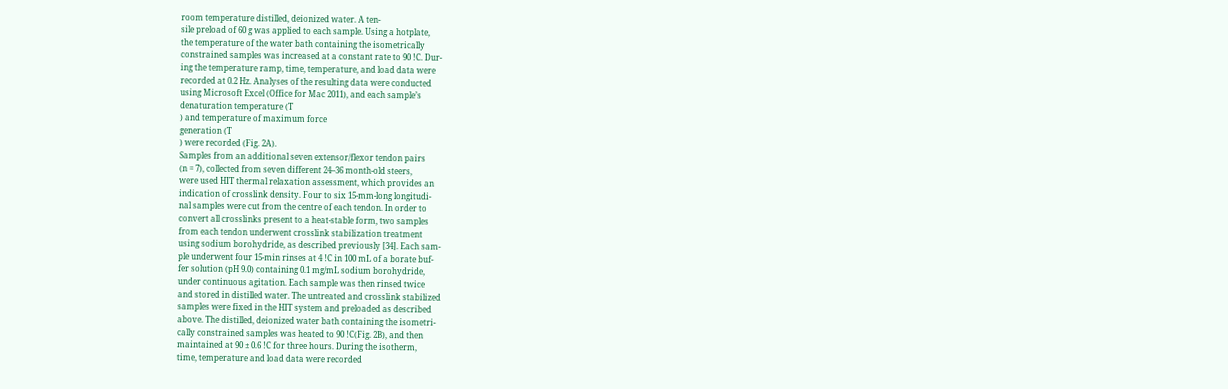room temperature distilled, deionized water. A ten-
sile preload of 60 g was applied to each sample. Using a hotplate,
the temperature of the water bath containing the isometrically
constrained samples was increased at a constant rate to 90 !C. Dur-
ing the temperature ramp, time, temperature, and load data were
recorded at 0.2 Hz. Analyses of the resulting data were conducted
using Microsoft Excel (Office for Mac 2011), and each sample’s
denaturation temperature (T
) and temperature of maximum force
generation (T
) were recorded (Fig. 2A).
Samples from an additional seven extensor/flexor tendon pairs
(n = 7), collected from seven different 24–36 month-old steers,
were used HIT thermal relaxation assessment, which provides an
indication of crosslink density. Four to six 15-mm-long longitudi-
nal samples were cut from the centre of each tendon. In order to
convert all crosslinks present to a heat-stable form, two samples
from each tendon underwent crosslink stabilization treatment
using sodium borohydride, as described previously [34]. Each sam-
ple underwent four 15-min rinses at 4 !C in 100 mL of a borate buf-
fer solution (pH 9.0) containing 0.1 mg/mL sodium borohydride,
under continuous agitation. Each sample was then rinsed twice
and stored in distilled water. The untreated and crosslink stabilized
samples were fixed in the HIT system and preloaded as described
above. The distilled, deionized water bath containing the isometri-
cally constrained samples was heated to 90 !C(Fig. 2B), and then
maintained at 90 ± 0.6 !C for three hours. During the isotherm,
time, temperature and load data were recorded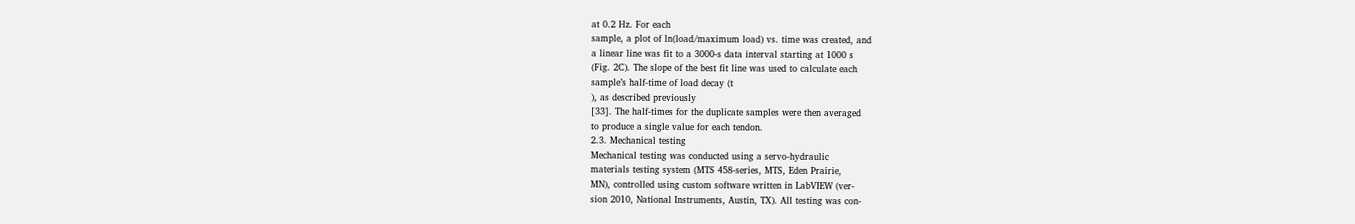at 0.2 Hz. For each
sample, a plot of ln(load/maximum load) vs. time was created, and
a linear line was fit to a 3000-s data interval starting at 1000 s
(Fig. 2C). The slope of the best fit line was used to calculate each
sample’s half-time of load decay (t
), as described previously
[33]. The half-times for the duplicate samples were then averaged
to produce a single value for each tendon.
2.3. Mechanical testing
Mechanical testing was conducted using a servo-hydraulic
materials testing system (MTS 458-series, MTS, Eden Prairie,
MN), controlled using custom software written in LabVIEW (ver-
sion 2010, National Instruments, Austin, TX). All testing was con-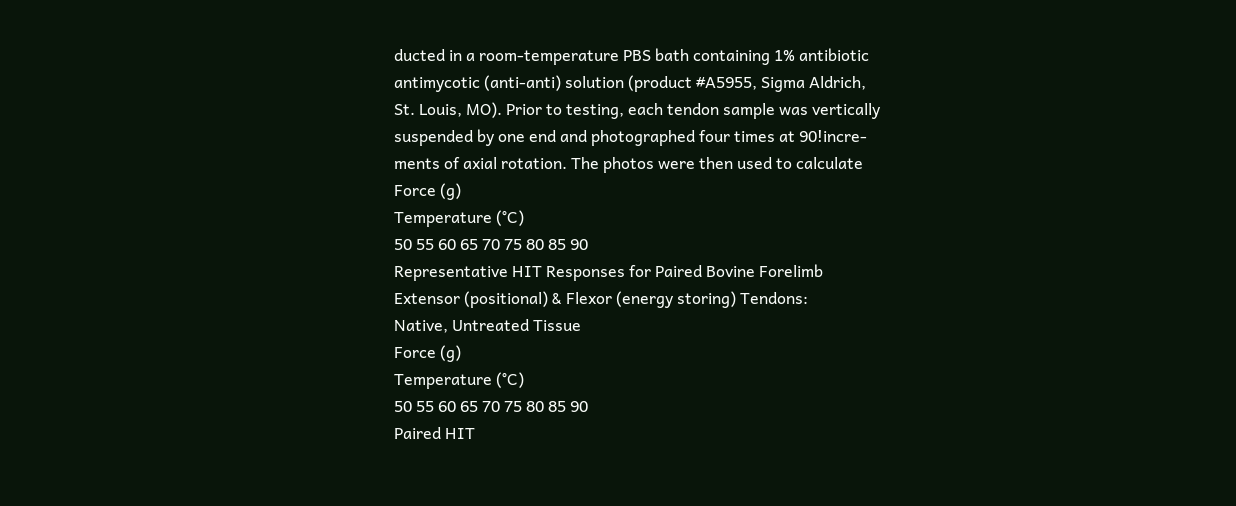ducted in a room-temperature PBS bath containing 1% antibiotic
antimycotic (anti-anti) solution (product #A5955, Sigma Aldrich,
St. Louis, MO). Prior to testing, each tendon sample was vertically
suspended by one end and photographed four times at 90!incre-
ments of axial rotation. The photos were then used to calculate
Force (g)
Temperature (°C)
50 55 60 65 70 75 80 85 90
Representative HIT Responses for Paired Bovine Forelimb
Extensor (positional) & Flexor (energy storing) Tendons:
Native, Untreated Tissue
Force (g)
Temperature (°C)
50 55 60 65 70 75 80 85 90
Paired HIT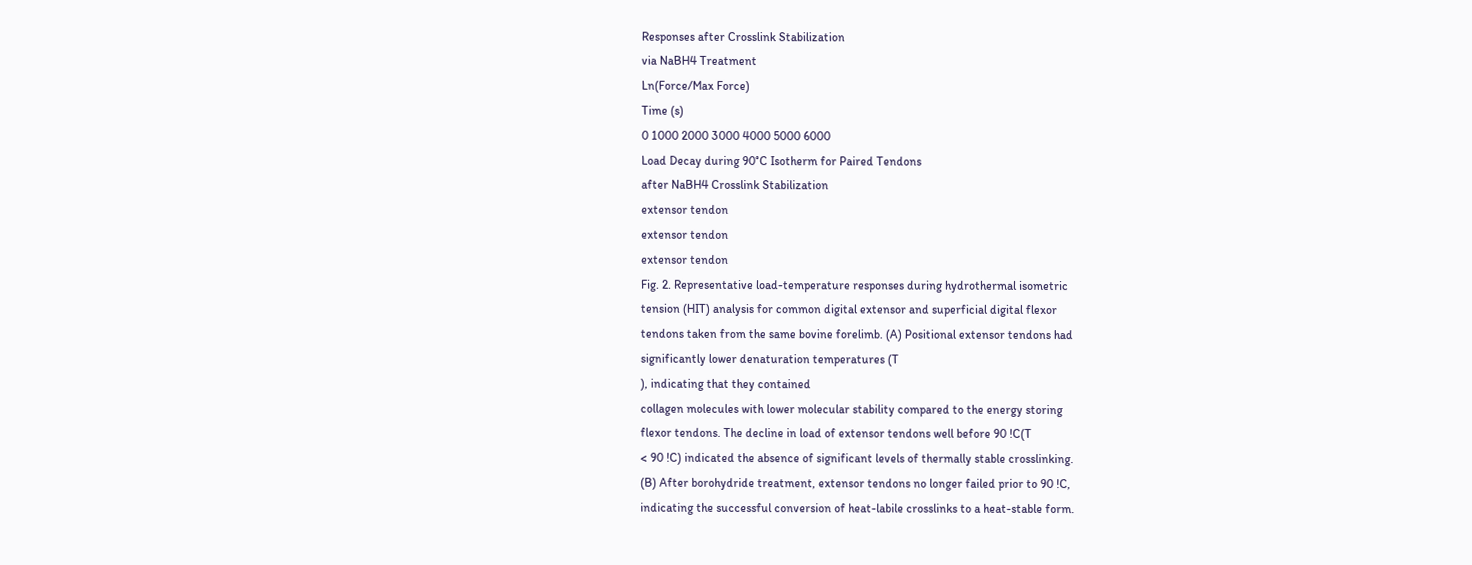Responses after Crosslink Stabilization
via NaBH4 Treatment
Ln(Force/Max Force)
Time (s)
0 1000 2000 3000 4000 5000 6000
Load Decay during 90°C Isotherm for Paired Tendons
after NaBH4 Crosslink Stabilization
extensor tendon
extensor tendon
extensor tendon
Fig. 2. Representative load-temperature responses during hydrothermal isometric
tension (HIT) analysis for common digital extensor and superficial digital flexor
tendons taken from the same bovine forelimb. (A) Positional extensor tendons had
significantly lower denaturation temperatures (T
), indicating that they contained
collagen molecules with lower molecular stability compared to the energy storing
flexor tendons. The decline in load of extensor tendons well before 90 !C(T
< 90 !C) indicated the absence of significant levels of thermally stable crosslinking.
(B) After borohydride treatment, extensor tendons no longer failed prior to 90 !C,
indicating the successful conversion of heat-labile crosslinks to a heat-stable form.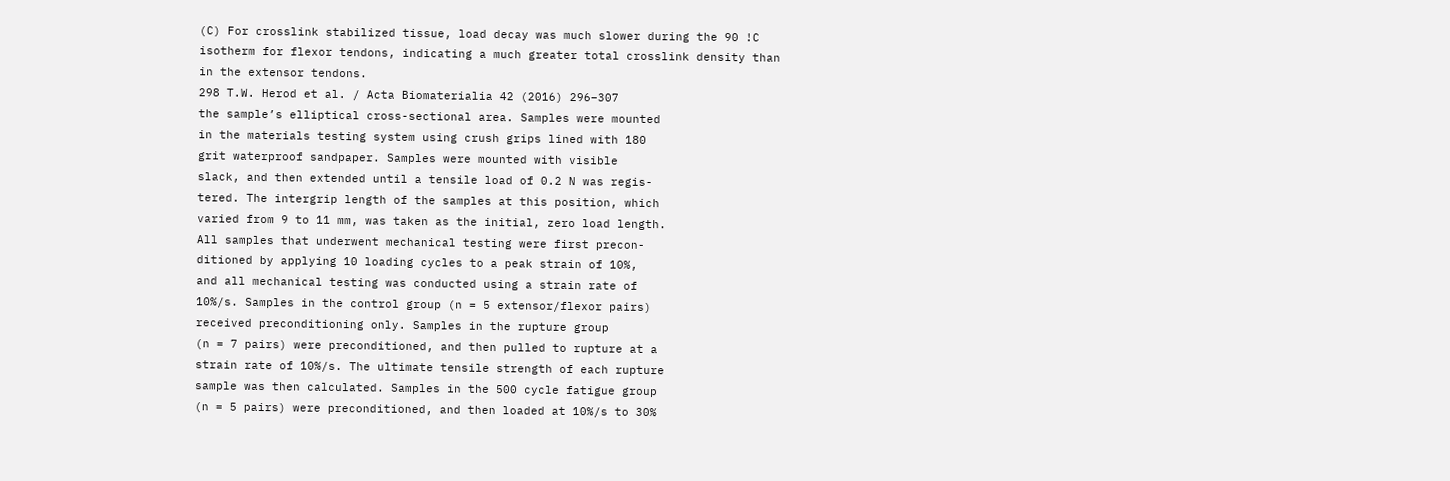(C) For crosslink stabilized tissue, load decay was much slower during the 90 !C
isotherm for flexor tendons, indicating a much greater total crosslink density than
in the extensor tendons.
298 T.W. Herod et al. / Acta Biomaterialia 42 (2016) 296–307
the sample’s elliptical cross-sectional area. Samples were mounted
in the materials testing system using crush grips lined with 180
grit waterproof sandpaper. Samples were mounted with visible
slack, and then extended until a tensile load of 0.2 N was regis-
tered. The intergrip length of the samples at this position, which
varied from 9 to 11 mm, was taken as the initial, zero load length.
All samples that underwent mechanical testing were first precon-
ditioned by applying 10 loading cycles to a peak strain of 10%,
and all mechanical testing was conducted using a strain rate of
10%/s. Samples in the control group (n = 5 extensor/flexor pairs)
received preconditioning only. Samples in the rupture group
(n = 7 pairs) were preconditioned, and then pulled to rupture at a
strain rate of 10%/s. The ultimate tensile strength of each rupture
sample was then calculated. Samples in the 500 cycle fatigue group
(n = 5 pairs) were preconditioned, and then loaded at 10%/s to 30%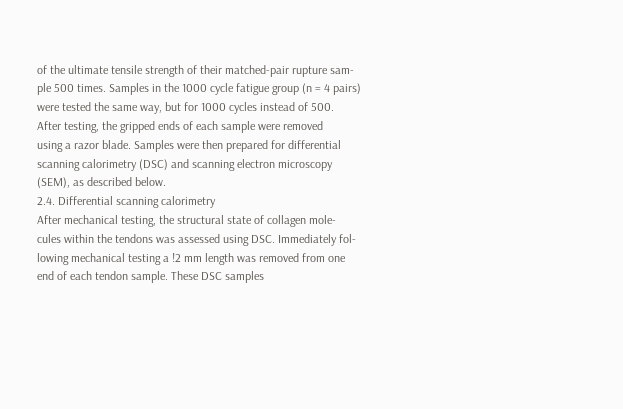of the ultimate tensile strength of their matched-pair rupture sam-
ple 500 times. Samples in the 1000 cycle fatigue group (n = 4 pairs)
were tested the same way, but for 1000 cycles instead of 500.
After testing, the gripped ends of each sample were removed
using a razor blade. Samples were then prepared for differential
scanning calorimetry (DSC) and scanning electron microscopy
(SEM), as described below.
2.4. Differential scanning calorimetry
After mechanical testing, the structural state of collagen mole-
cules within the tendons was assessed using DSC. Immediately fol-
lowing mechanical testing a !2 mm length was removed from one
end of each tendon sample. These DSC samples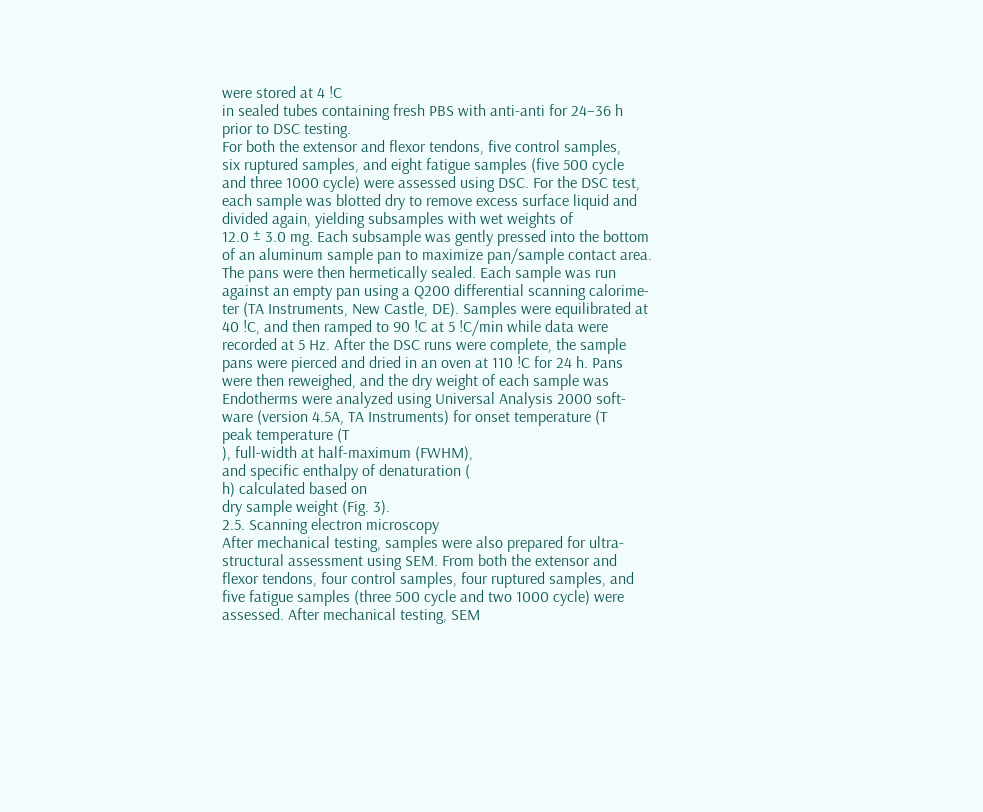were stored at 4 !C
in sealed tubes containing fresh PBS with anti-anti for 24–36 h
prior to DSC testing.
For both the extensor and flexor tendons, five control samples,
six ruptured samples, and eight fatigue samples (five 500 cycle
and three 1000 cycle) were assessed using DSC. For the DSC test,
each sample was blotted dry to remove excess surface liquid and
divided again, yielding subsamples with wet weights of
12.0 ± 3.0 mg. Each subsample was gently pressed into the bottom
of an aluminum sample pan to maximize pan/sample contact area.
The pans were then hermetically sealed. Each sample was run
against an empty pan using a Q200 differential scanning calorime-
ter (TA Instruments, New Castle, DE). Samples were equilibrated at
40 !C, and then ramped to 90 !C at 5 !C/min while data were
recorded at 5 Hz. After the DSC runs were complete, the sample
pans were pierced and dried in an oven at 110 !C for 24 h. Pans
were then reweighed, and the dry weight of each sample was
Endotherms were analyzed using Universal Analysis 2000 soft-
ware (version 4.5A, TA Instruments) for onset temperature (T
peak temperature (T
), full-width at half-maximum (FWHM),
and specific enthalpy of denaturation (
h) calculated based on
dry sample weight (Fig. 3).
2.5. Scanning electron microscopy
After mechanical testing, samples were also prepared for ultra-
structural assessment using SEM. From both the extensor and
flexor tendons, four control samples, four ruptured samples, and
five fatigue samples (three 500 cycle and two 1000 cycle) were
assessed. After mechanical testing, SEM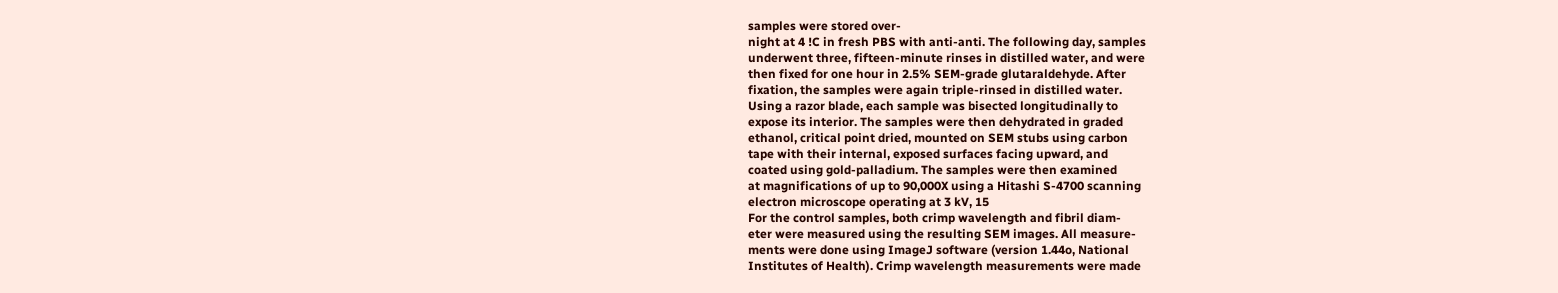samples were stored over-
night at 4 !C in fresh PBS with anti-anti. The following day, samples
underwent three, fifteen-minute rinses in distilled water, and were
then fixed for one hour in 2.5% SEM-grade glutaraldehyde. After
fixation, the samples were again triple-rinsed in distilled water.
Using a razor blade, each sample was bisected longitudinally to
expose its interior. The samples were then dehydrated in graded
ethanol, critical point dried, mounted on SEM stubs using carbon
tape with their internal, exposed surfaces facing upward, and
coated using gold-palladium. The samples were then examined
at magnifications of up to 90,000X using a Hitashi S-4700 scanning
electron microscope operating at 3 kV, 15
For the control samples, both crimp wavelength and fibril diam-
eter were measured using the resulting SEM images. All measure-
ments were done using ImageJ software (version 1.44o, National
Institutes of Health). Crimp wavelength measurements were made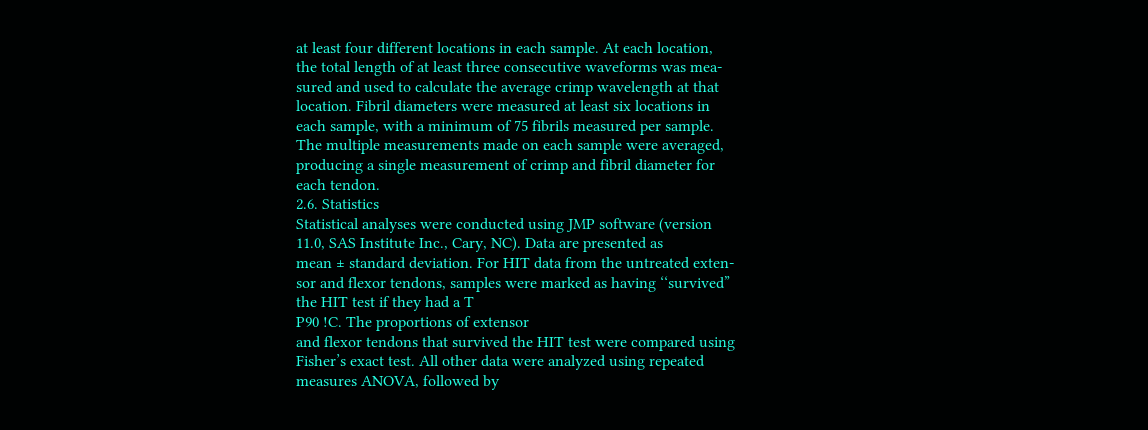at least four different locations in each sample. At each location,
the total length of at least three consecutive waveforms was mea-
sured and used to calculate the average crimp wavelength at that
location. Fibril diameters were measured at least six locations in
each sample, with a minimum of 75 fibrils measured per sample.
The multiple measurements made on each sample were averaged,
producing a single measurement of crimp and fibril diameter for
each tendon.
2.6. Statistics
Statistical analyses were conducted using JMP software (version
11.0, SAS Institute Inc., Cary, NC). Data are presented as
mean ± standard deviation. For HIT data from the untreated exten-
sor and flexor tendons, samples were marked as having ‘‘survived”
the HIT test if they had a T
P90 !C. The proportions of extensor
and flexor tendons that survived the HIT test were compared using
Fisher’s exact test. All other data were analyzed using repeated
measures ANOVA, followed by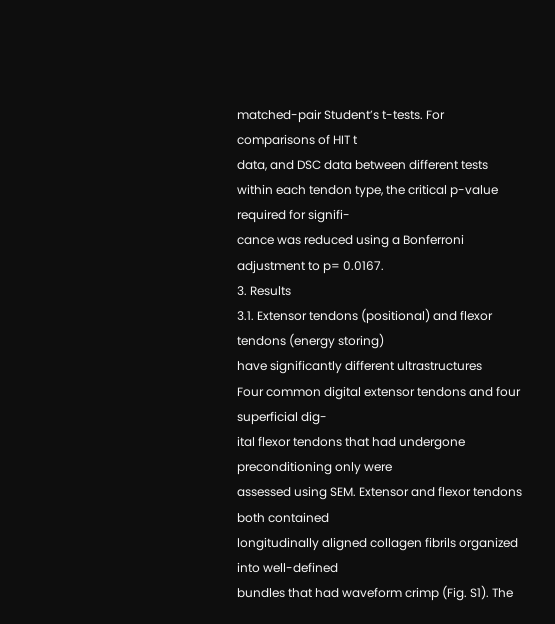matched-pair Student’s t-tests. For
comparisons of HIT t
data, and DSC data between different tests
within each tendon type, the critical p-value required for signifi-
cance was reduced using a Bonferroni adjustment to p= 0.0167.
3. Results
3.1. Extensor tendons (positional) and flexor tendons (energy storing)
have significantly different ultrastructures
Four common digital extensor tendons and four superficial dig-
ital flexor tendons that had undergone preconditioning only were
assessed using SEM. Extensor and flexor tendons both contained
longitudinally aligned collagen fibrils organized into well-defined
bundles that had waveform crimp (Fig. S1). The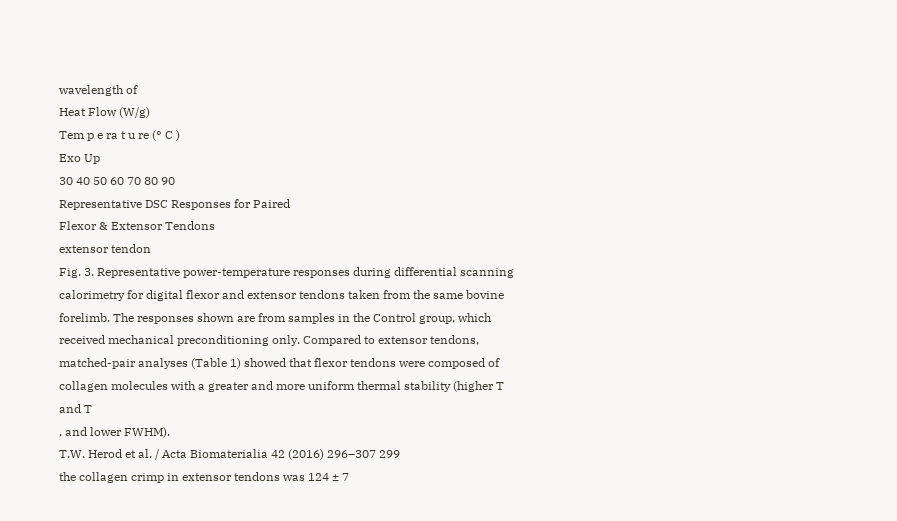wavelength of
Heat Flow (W/g)
Tem p e ra t u re (° C )
Exo Up
30 40 50 60 70 80 90
Representative DSC Responses for Paired
Flexor & Extensor Tendons
extensor tendon
Fig. 3. Representative power-temperature responses during differential scanning
calorimetry for digital flexor and extensor tendons taken from the same bovine
forelimb. The responses shown are from samples in the Control group, which
received mechanical preconditioning only. Compared to extensor tendons,
matched-pair analyses (Table 1) showed that flexor tendons were composed of
collagen molecules with a greater and more uniform thermal stability (higher T
and T
, and lower FWHM).
T.W. Herod et al. / Acta Biomaterialia 42 (2016) 296–307 299
the collagen crimp in extensor tendons was 124 ± 7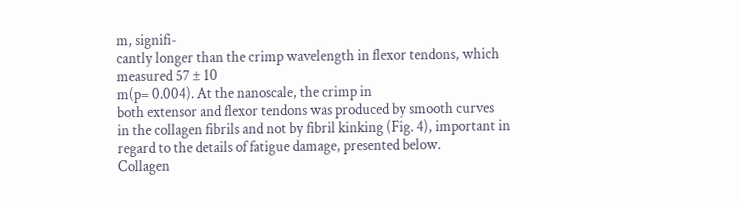m, signifi-
cantly longer than the crimp wavelength in flexor tendons, which
measured 57 ± 10
m(p= 0.004). At the nanoscale, the crimp in
both extensor and flexor tendons was produced by smooth curves
in the collagen fibrils and not by fibril kinking (Fig. 4), important in
regard to the details of fatigue damage, presented below.
Collagen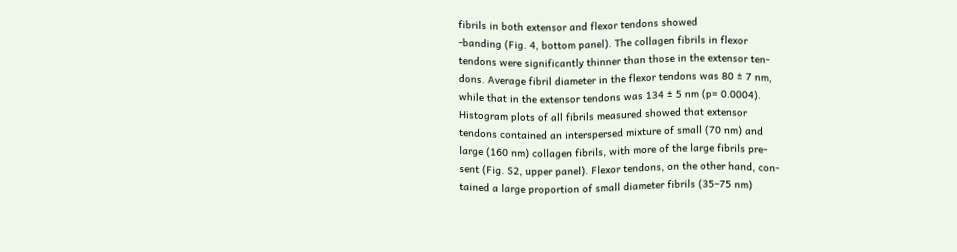fibrils in both extensor and flexor tendons showed
-banding (Fig. 4, bottom panel). The collagen fibrils in flexor
tendons were significantly thinner than those in the extensor ten-
dons. Average fibril diameter in the flexor tendons was 80 ± 7 nm,
while that in the extensor tendons was 134 ± 5 nm (p= 0.0004).
Histogram plots of all fibrils measured showed that extensor
tendons contained an interspersed mixture of small (70 nm) and
large (160 nm) collagen fibrils, with more of the large fibrils pre-
sent (Fig. S2, upper panel). Flexor tendons, on the other hand, con-
tained a large proportion of small diameter fibrils (35–75 nm)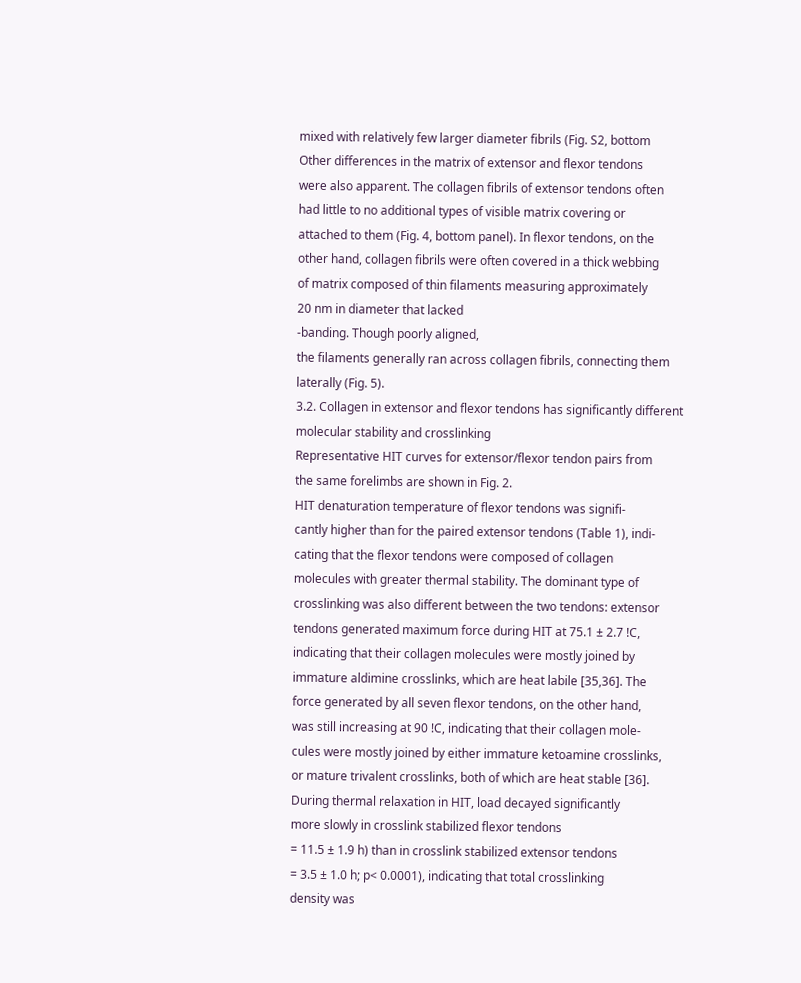mixed with relatively few larger diameter fibrils (Fig. S2, bottom
Other differences in the matrix of extensor and flexor tendons
were also apparent. The collagen fibrils of extensor tendons often
had little to no additional types of visible matrix covering or
attached to them (Fig. 4, bottom panel). In flexor tendons, on the
other hand, collagen fibrils were often covered in a thick webbing
of matrix composed of thin filaments measuring approximately
20 nm in diameter that lacked
-banding. Though poorly aligned,
the filaments generally ran across collagen fibrils, connecting them
laterally (Fig. 5).
3.2. Collagen in extensor and flexor tendons has significantly different
molecular stability and crosslinking
Representative HIT curves for extensor/flexor tendon pairs from
the same forelimbs are shown in Fig. 2.
HIT denaturation temperature of flexor tendons was signifi-
cantly higher than for the paired extensor tendons (Table 1), indi-
cating that the flexor tendons were composed of collagen
molecules with greater thermal stability. The dominant type of
crosslinking was also different between the two tendons: extensor
tendons generated maximum force during HIT at 75.1 ± 2.7 !C,
indicating that their collagen molecules were mostly joined by
immature aldimine crosslinks, which are heat labile [35,36]. The
force generated by all seven flexor tendons, on the other hand,
was still increasing at 90 !C, indicating that their collagen mole-
cules were mostly joined by either immature ketoamine crosslinks,
or mature trivalent crosslinks, both of which are heat stable [36].
During thermal relaxation in HIT, load decayed significantly
more slowly in crosslink stabilized flexor tendons
= 11.5 ± 1.9 h) than in crosslink stabilized extensor tendons
= 3.5 ± 1.0 h; p< 0.0001), indicating that total crosslinking
density was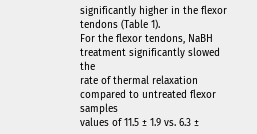significantly higher in the flexor tendons (Table 1).
For the flexor tendons, NaBH
treatment significantly slowed the
rate of thermal relaxation compared to untreated flexor samples
values of 11.5 ± 1.9 vs. 6.3 ±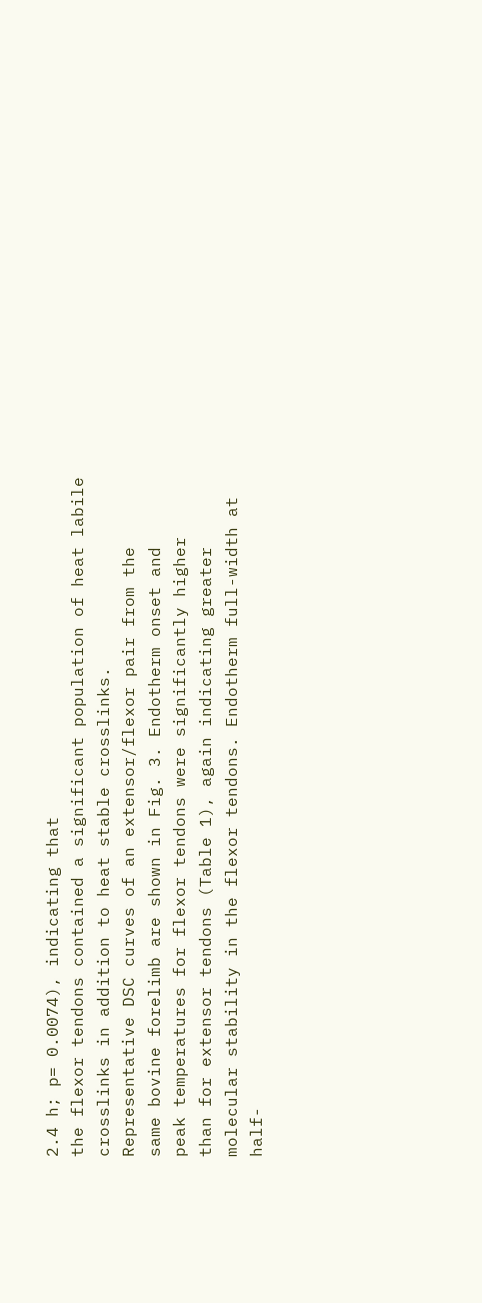2.4 h; p= 0.0074), indicating that
the flexor tendons contained a significant population of heat labile
crosslinks in addition to heat stable crosslinks.
Representative DSC curves of an extensor/flexor pair from the
same bovine forelimb are shown in Fig. 3. Endotherm onset and
peak temperatures for flexor tendons were significantly higher
than for extensor tendons (Table 1), again indicating greater
molecular stability in the flexor tendons. Endotherm full-width at
half-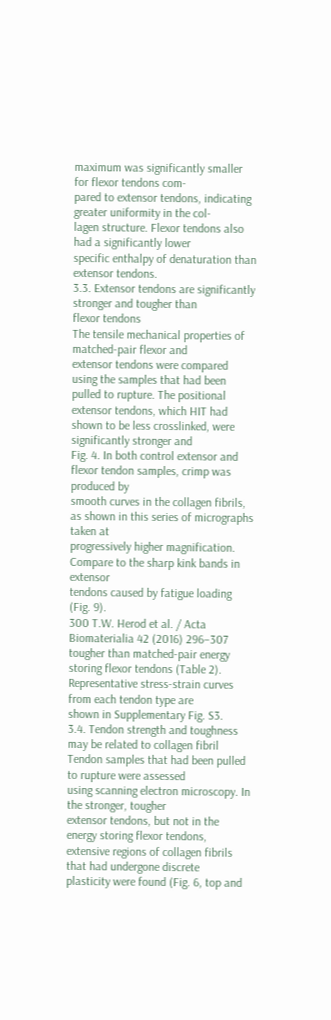maximum was significantly smaller for flexor tendons com-
pared to extensor tendons, indicating greater uniformity in the col-
lagen structure. Flexor tendons also had a significantly lower
specific enthalpy of denaturation than extensor tendons.
3.3. Extensor tendons are significantly stronger and tougher than
flexor tendons
The tensile mechanical properties of matched-pair flexor and
extensor tendons were compared using the samples that had been
pulled to rupture. The positional extensor tendons, which HIT had
shown to be less crosslinked, were significantly stronger and
Fig. 4. In both control extensor and flexor tendon samples, crimp was produced by
smooth curves in the collagen fibrils, as shown in this series of micrographs taken at
progressively higher magnification. Compare to the sharp kink bands in extensor
tendons caused by fatigue loading (Fig. 9).
300 T.W. Herod et al. / Acta Biomaterialia 42 (2016) 296–307
tougher than matched-pair energy storing flexor tendons (Table 2).
Representative stress-strain curves from each tendon type are
shown in Supplementary Fig. S3.
3.4. Tendon strength and toughness may be related to collagen fibril
Tendon samples that had been pulled to rupture were assessed
using scanning electron microscopy. In the stronger, tougher
extensor tendons, but not in the energy storing flexor tendons,
extensive regions of collagen fibrils that had undergone discrete
plasticity were found (Fig. 6, top and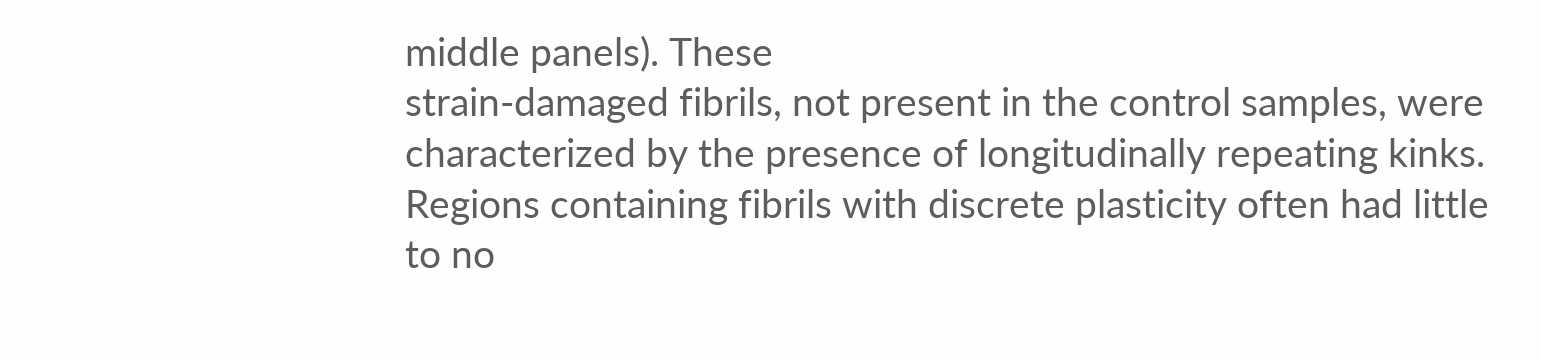middle panels). These
strain-damaged fibrils, not present in the control samples, were
characterized by the presence of longitudinally repeating kinks.
Regions containing fibrils with discrete plasticity often had little
to no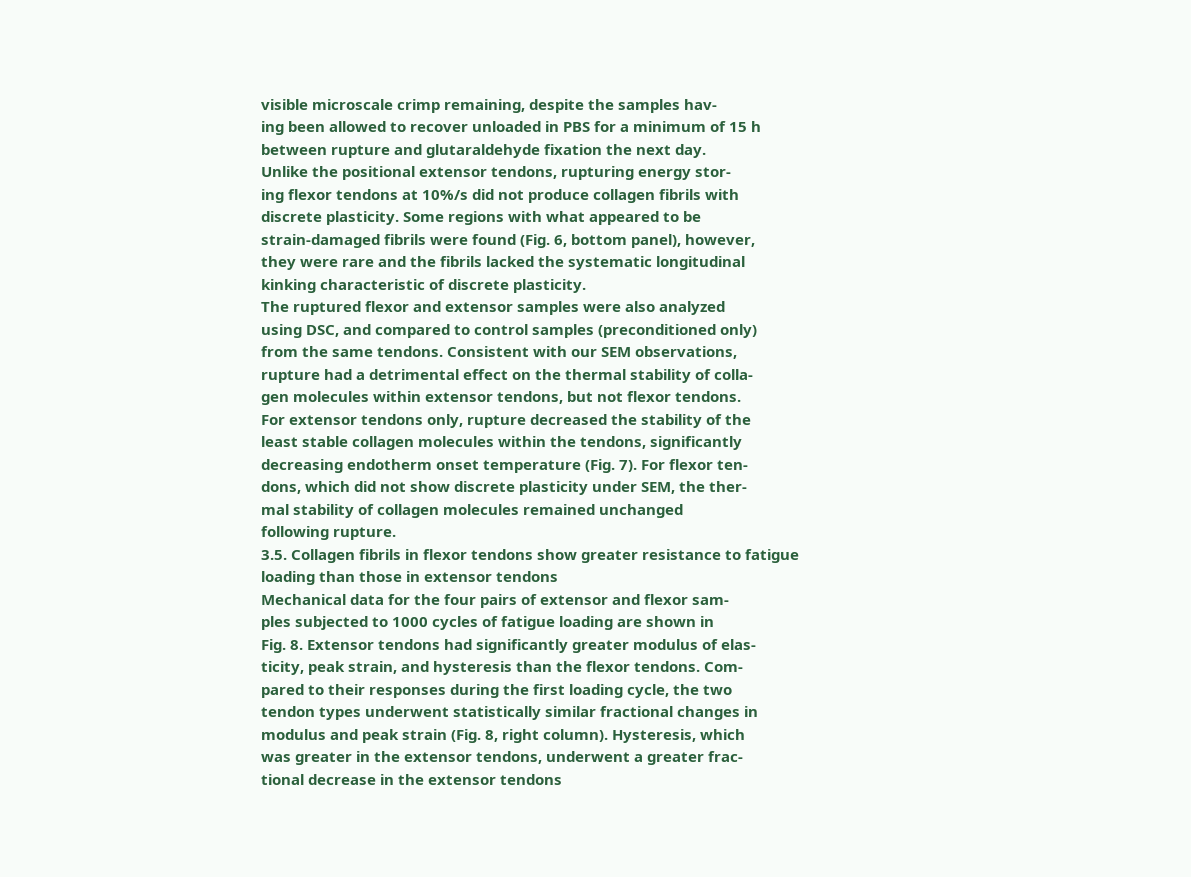visible microscale crimp remaining, despite the samples hav-
ing been allowed to recover unloaded in PBS for a minimum of 15 h
between rupture and glutaraldehyde fixation the next day.
Unlike the positional extensor tendons, rupturing energy stor-
ing flexor tendons at 10%/s did not produce collagen fibrils with
discrete plasticity. Some regions with what appeared to be
strain-damaged fibrils were found (Fig. 6, bottom panel), however,
they were rare and the fibrils lacked the systematic longitudinal
kinking characteristic of discrete plasticity.
The ruptured flexor and extensor samples were also analyzed
using DSC, and compared to control samples (preconditioned only)
from the same tendons. Consistent with our SEM observations,
rupture had a detrimental effect on the thermal stability of colla-
gen molecules within extensor tendons, but not flexor tendons.
For extensor tendons only, rupture decreased the stability of the
least stable collagen molecules within the tendons, significantly
decreasing endotherm onset temperature (Fig. 7). For flexor ten-
dons, which did not show discrete plasticity under SEM, the ther-
mal stability of collagen molecules remained unchanged
following rupture.
3.5. Collagen fibrils in flexor tendons show greater resistance to fatigue
loading than those in extensor tendons
Mechanical data for the four pairs of extensor and flexor sam-
ples subjected to 1000 cycles of fatigue loading are shown in
Fig. 8. Extensor tendons had significantly greater modulus of elas-
ticity, peak strain, and hysteresis than the flexor tendons. Com-
pared to their responses during the first loading cycle, the two
tendon types underwent statistically similar fractional changes in
modulus and peak strain (Fig. 8, right column). Hysteresis, which
was greater in the extensor tendons, underwent a greater frac-
tional decrease in the extensor tendons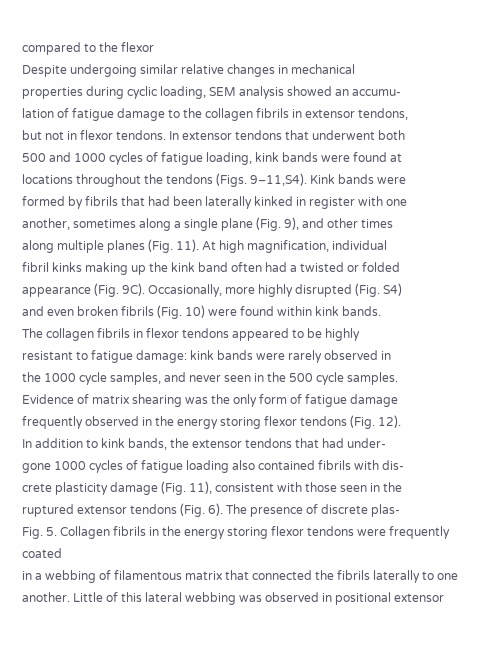compared to the flexor
Despite undergoing similar relative changes in mechanical
properties during cyclic loading, SEM analysis showed an accumu-
lation of fatigue damage to the collagen fibrils in extensor tendons,
but not in flexor tendons. In extensor tendons that underwent both
500 and 1000 cycles of fatigue loading, kink bands were found at
locations throughout the tendons (Figs. 9–11,S4). Kink bands were
formed by fibrils that had been laterally kinked in register with one
another, sometimes along a single plane (Fig. 9), and other times
along multiple planes (Fig. 11). At high magnification, individual
fibril kinks making up the kink band often had a twisted or folded
appearance (Fig. 9C). Occasionally, more highly disrupted (Fig. S4)
and even broken fibrils (Fig. 10) were found within kink bands.
The collagen fibrils in flexor tendons appeared to be highly
resistant to fatigue damage: kink bands were rarely observed in
the 1000 cycle samples, and never seen in the 500 cycle samples.
Evidence of matrix shearing was the only form of fatigue damage
frequently observed in the energy storing flexor tendons (Fig. 12).
In addition to kink bands, the extensor tendons that had under-
gone 1000 cycles of fatigue loading also contained fibrils with dis-
crete plasticity damage (Fig. 11), consistent with those seen in the
ruptured extensor tendons (Fig. 6). The presence of discrete plas-
Fig. 5. Collagen fibrils in the energy storing flexor tendons were frequently coated
in a webbing of filamentous matrix that connected the fibrils laterally to one
another. Little of this lateral webbing was observed in positional extensor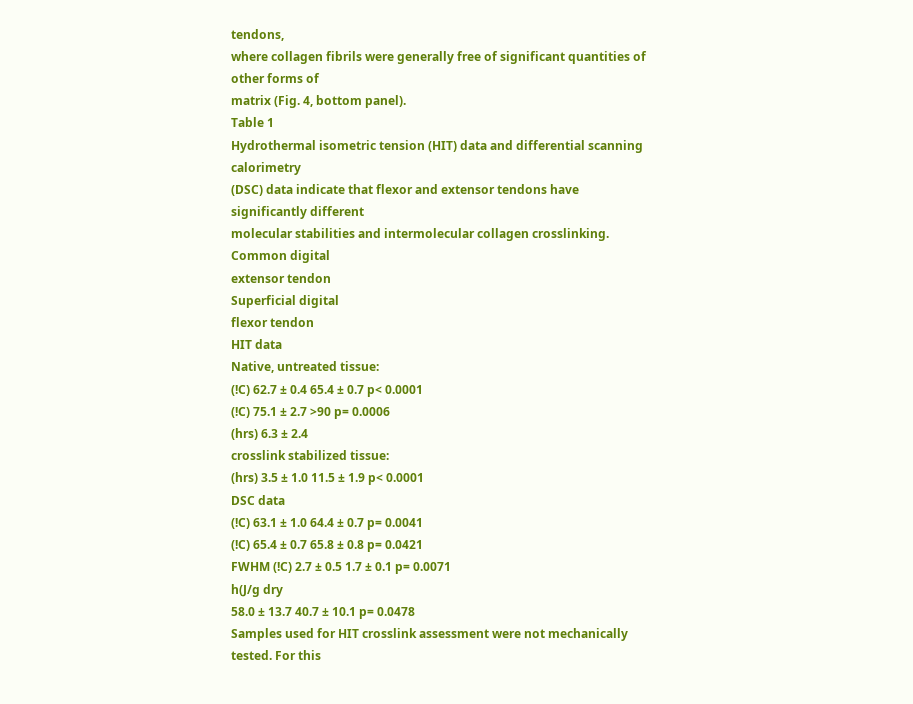tendons,
where collagen fibrils were generally free of significant quantities of other forms of
matrix (Fig. 4, bottom panel).
Table 1
Hydrothermal isometric tension (HIT) data and differential scanning calorimetry
(DSC) data indicate that flexor and extensor tendons have significantly different
molecular stabilities and intermolecular collagen crosslinking.
Common digital
extensor tendon
Superficial digital
flexor tendon
HIT data
Native, untreated tissue:
(!C) 62.7 ± 0.4 65.4 ± 0.7 p< 0.0001
(!C) 75.1 ± 2.7 >90 p= 0.0006
(hrs) 6.3 ± 2.4
crosslink stabilized tissue:
(hrs) 3.5 ± 1.0 11.5 ± 1.9 p< 0.0001
DSC data
(!C) 63.1 ± 1.0 64.4 ± 0.7 p= 0.0041
(!C) 65.4 ± 0.7 65.8 ± 0.8 p= 0.0421
FWHM (!C) 2.7 ± 0.5 1.7 ± 0.1 p= 0.0071
h(J/g dry
58.0 ± 13.7 40.7 ± 10.1 p= 0.0478
Samples used for HIT crosslink assessment were not mechanically tested. For this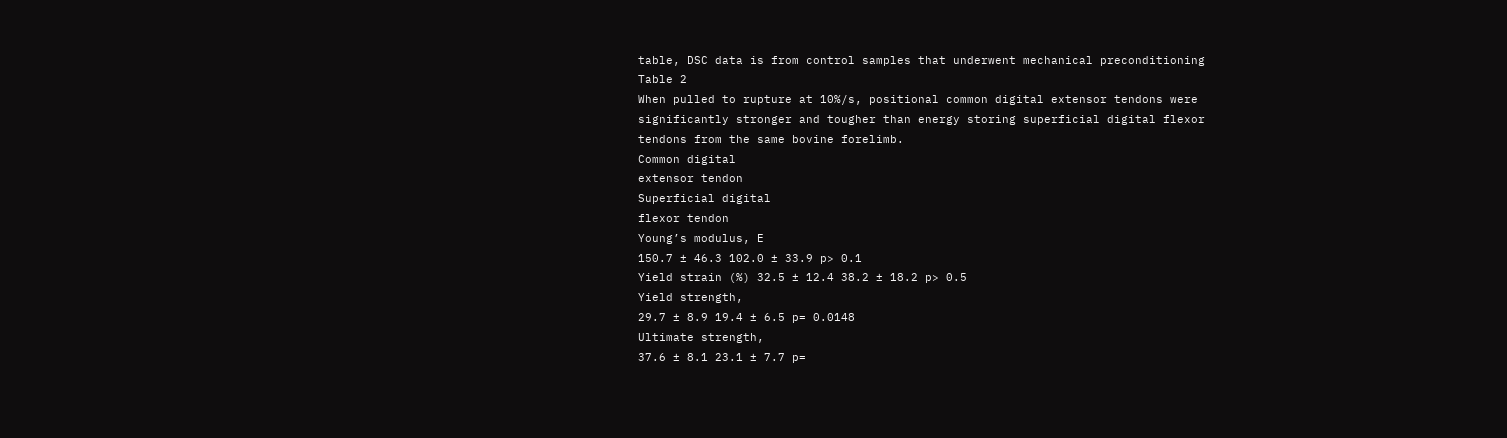table, DSC data is from control samples that underwent mechanical preconditioning
Table 2
When pulled to rupture at 10%/s, positional common digital extensor tendons were
significantly stronger and tougher than energy storing superficial digital flexor
tendons from the same bovine forelimb.
Common digital
extensor tendon
Superficial digital
flexor tendon
Young’s modulus, E
150.7 ± 46.3 102.0 ± 33.9 p> 0.1
Yield strain (%) 32.5 ± 12.4 38.2 ± 18.2 p> 0.5
Yield strength,
29.7 ± 8.9 19.4 ± 6.5 p= 0.0148
Ultimate strength,
37.6 ± 8.1 23.1 ± 7.7 p=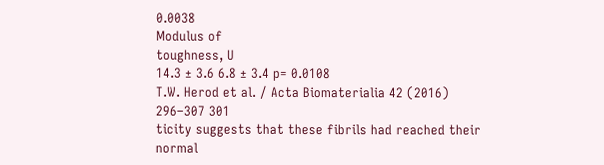0.0038
Modulus of
toughness, U
14.3 ± 3.6 6.8 ± 3.4 p= 0.0108
T.W. Herod et al. / Acta Biomaterialia 42 (2016) 296–307 301
ticity suggests that these fibrils had reached their normal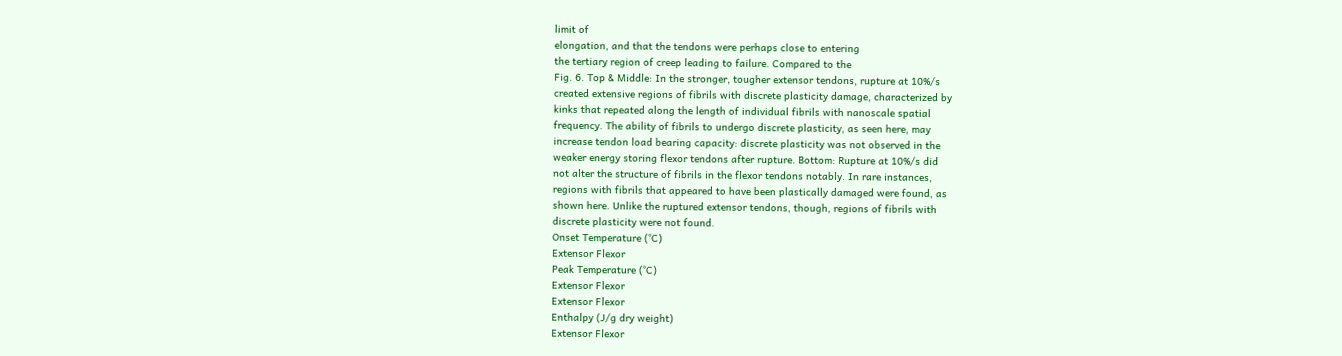limit of
elongation, and that the tendons were perhaps close to entering
the tertiary region of creep leading to failure. Compared to the
Fig. 6. Top & Middle: In the stronger, tougher extensor tendons, rupture at 10%/s
created extensive regions of fibrils with discrete plasticity damage, characterized by
kinks that repeated along the length of individual fibrils with nanoscale spatial
frequency. The ability of fibrils to undergo discrete plasticity, as seen here, may
increase tendon load bearing capacity: discrete plasticity was not observed in the
weaker energy storing flexor tendons after rupture. Bottom: Rupture at 10%/s did
not alter the structure of fibrils in the flexor tendons notably. In rare instances,
regions with fibrils that appeared to have been plastically damaged were found, as
shown here. Unlike the ruptured extensor tendons, though, regions of fibrils with
discrete plasticity were not found.
Onset Temperature (°C)
Extensor Flexor
Peak Temperature (°C)
Extensor Flexor
Extensor Flexor
Enthalpy (J/g dry weight)
Extensor Flexor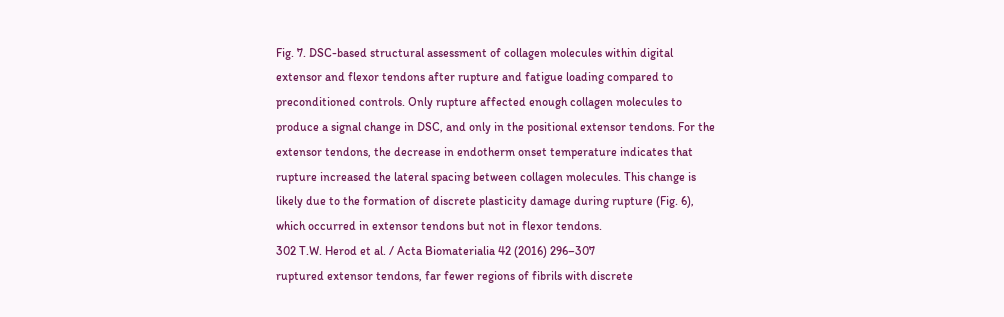Fig. 7. DSC-based structural assessment of collagen molecules within digital
extensor and flexor tendons after rupture and fatigue loading compared to
preconditioned controls. Only rupture affected enough collagen molecules to
produce a signal change in DSC, and only in the positional extensor tendons. For the
extensor tendons, the decrease in endotherm onset temperature indicates that
rupture increased the lateral spacing between collagen molecules. This change is
likely due to the formation of discrete plasticity damage during rupture (Fig. 6),
which occurred in extensor tendons but not in flexor tendons.
302 T.W. Herod et al. / Acta Biomaterialia 42 (2016) 296–307
ruptured extensor tendons, far fewer regions of fibrils with discrete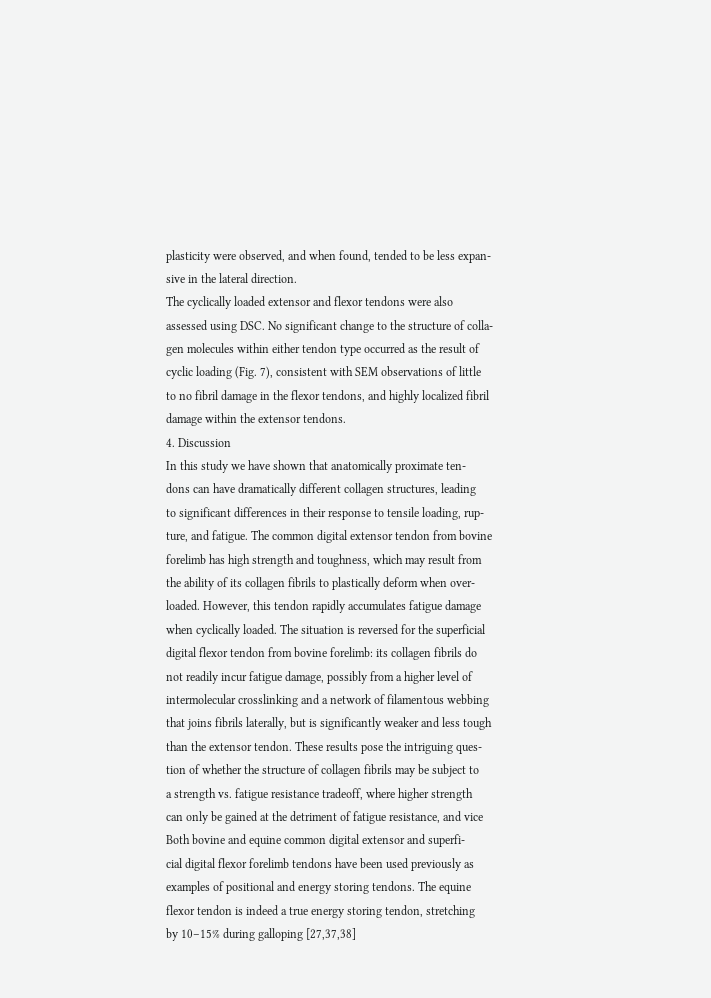plasticity were observed, and when found, tended to be less expan-
sive in the lateral direction.
The cyclically loaded extensor and flexor tendons were also
assessed using DSC. No significant change to the structure of colla-
gen molecules within either tendon type occurred as the result of
cyclic loading (Fig. 7), consistent with SEM observations of little
to no fibril damage in the flexor tendons, and highly localized fibril
damage within the extensor tendons.
4. Discussion
In this study we have shown that anatomically proximate ten-
dons can have dramatically different collagen structures, leading
to significant differences in their response to tensile loading, rup-
ture, and fatigue. The common digital extensor tendon from bovine
forelimb has high strength and toughness, which may result from
the ability of its collagen fibrils to plastically deform when over-
loaded. However, this tendon rapidly accumulates fatigue damage
when cyclically loaded. The situation is reversed for the superficial
digital flexor tendon from bovine forelimb: its collagen fibrils do
not readily incur fatigue damage, possibly from a higher level of
intermolecular crosslinking and a network of filamentous webbing
that joins fibrils laterally, but is significantly weaker and less tough
than the extensor tendon. These results pose the intriguing ques-
tion of whether the structure of collagen fibrils may be subject to
a strength vs. fatigue resistance tradeoff, where higher strength
can only be gained at the detriment of fatigue resistance, and vice
Both bovine and equine common digital extensor and superfi-
cial digital flexor forelimb tendons have been used previously as
examples of positional and energy storing tendons. The equine
flexor tendon is indeed a true energy storing tendon, stretching
by 10–15% during galloping [27,37,38]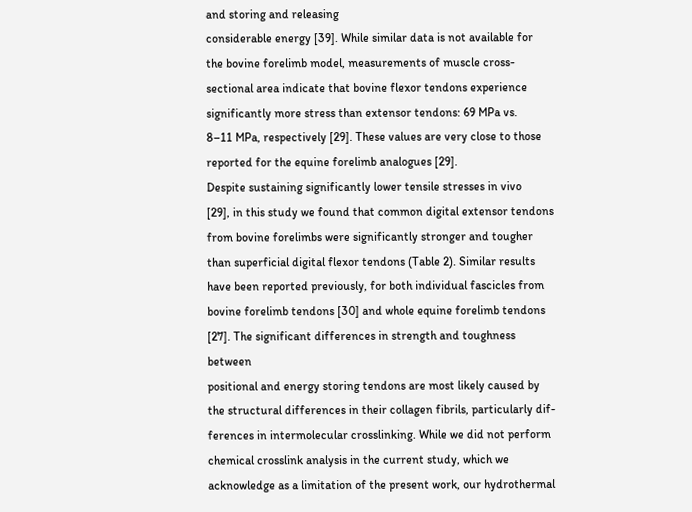and storing and releasing
considerable energy [39]. While similar data is not available for
the bovine forelimb model, measurements of muscle cross-
sectional area indicate that bovine flexor tendons experience
significantly more stress than extensor tendons: 69 MPa vs.
8–11 MPa, respectively [29]. These values are very close to those
reported for the equine forelimb analogues [29].
Despite sustaining significantly lower tensile stresses in vivo
[29], in this study we found that common digital extensor tendons
from bovine forelimbs were significantly stronger and tougher
than superficial digital flexor tendons (Table 2). Similar results
have been reported previously, for both individual fascicles from
bovine forelimb tendons [30] and whole equine forelimb tendons
[27]. The significant differences in strength and toughness between
positional and energy storing tendons are most likely caused by
the structural differences in their collagen fibrils, particularly dif-
ferences in intermolecular crosslinking. While we did not perform
chemical crosslink analysis in the current study, which we
acknowledge as a limitation of the present work, our hydrothermal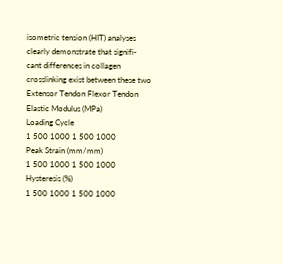isometric tension (HIT) analyses clearly demonstrate that signifi-
cant differences in collagen crosslinking exist between these two
Extensor Tendon Flexor Tendon
Elastic Modulus (MPa)
Loading Cycle
1 500 1000 1 500 1000
Peak Strain (mm/mm)
1 500 1000 1 500 1000
Hysteresis (%)
1 500 1000 1 500 1000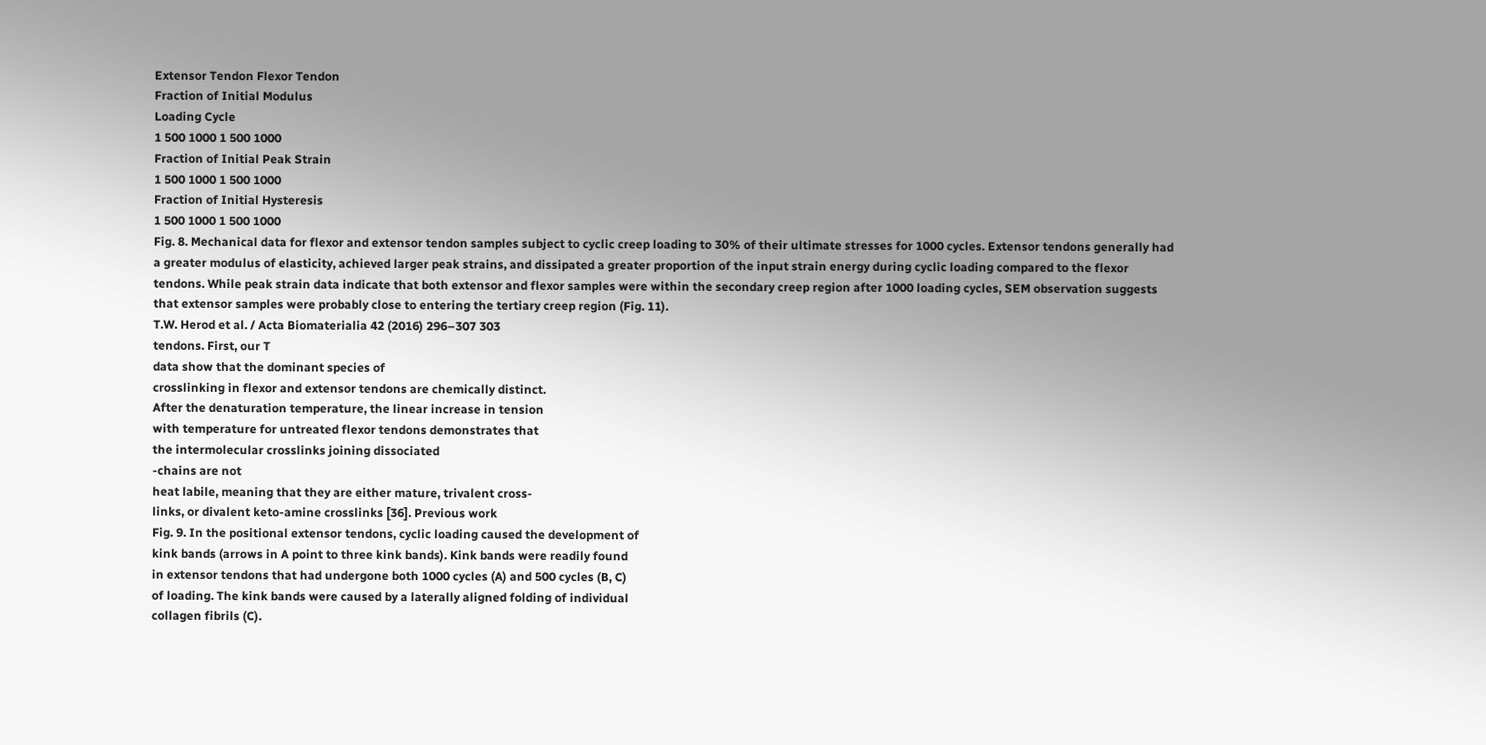Extensor Tendon Flexor Tendon
Fraction of Initial Modulus
Loading Cycle
1 500 1000 1 500 1000
Fraction of Initial Peak Strain
1 500 1000 1 500 1000
Fraction of Initial Hysteresis
1 500 1000 1 500 1000
Fig. 8. Mechanical data for flexor and extensor tendon samples subject to cyclic creep loading to 30% of their ultimate stresses for 1000 cycles. Extensor tendons generally had
a greater modulus of elasticity, achieved larger peak strains, and dissipated a greater proportion of the input strain energy during cyclic loading compared to the flexor
tendons. While peak strain data indicate that both extensor and flexor samples were within the secondary creep region after 1000 loading cycles, SEM observation suggests
that extensor samples were probably close to entering the tertiary creep region (Fig. 11).
T.W. Herod et al. / Acta Biomaterialia 42 (2016) 296–307 303
tendons. First, our T
data show that the dominant species of
crosslinking in flexor and extensor tendons are chemically distinct.
After the denaturation temperature, the linear increase in tension
with temperature for untreated flexor tendons demonstrates that
the intermolecular crosslinks joining dissociated
-chains are not
heat labile, meaning that they are either mature, trivalent cross-
links, or divalent keto-amine crosslinks [36]. Previous work
Fig. 9. In the positional extensor tendons, cyclic loading caused the development of
kink bands (arrows in A point to three kink bands). Kink bands were readily found
in extensor tendons that had undergone both 1000 cycles (A) and 500 cycles (B, C)
of loading. The kink bands were caused by a laterally aligned folding of individual
collagen fibrils (C).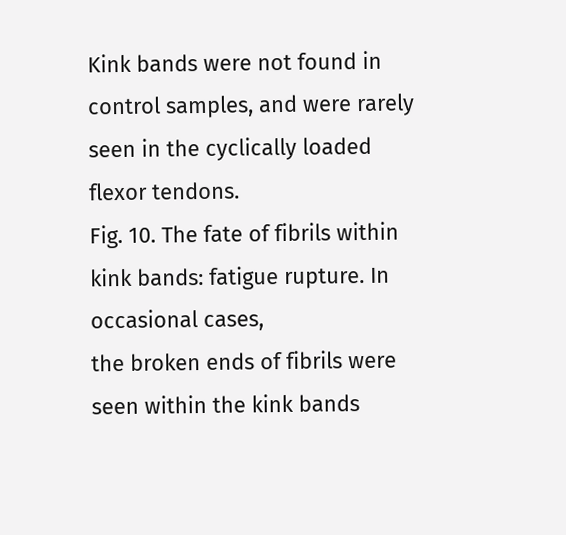Kink bands were not found in control samples, and were rarely
seen in the cyclically loaded flexor tendons.
Fig. 10. The fate of fibrils within kink bands: fatigue rupture. In occasional cases,
the broken ends of fibrils were seen within the kink bands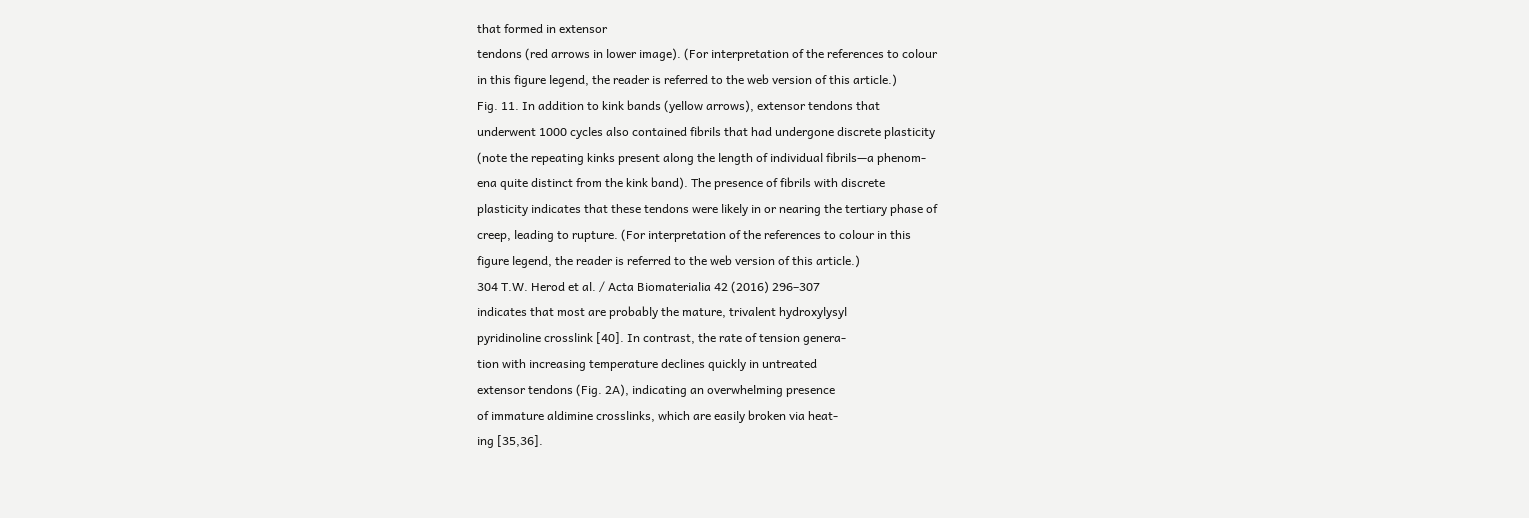that formed in extensor
tendons (red arrows in lower image). (For interpretation of the references to colour
in this figure legend, the reader is referred to the web version of this article.)
Fig. 11. In addition to kink bands (yellow arrows), extensor tendons that
underwent 1000 cycles also contained fibrils that had undergone discrete plasticity
(note the repeating kinks present along the length of individual fibrils—a phenom-
ena quite distinct from the kink band). The presence of fibrils with discrete
plasticity indicates that these tendons were likely in or nearing the tertiary phase of
creep, leading to rupture. (For interpretation of the references to colour in this
figure legend, the reader is referred to the web version of this article.)
304 T.W. Herod et al. / Acta Biomaterialia 42 (2016) 296–307
indicates that most are probably the mature, trivalent hydroxylysyl
pyridinoline crosslink [40]. In contrast, the rate of tension genera-
tion with increasing temperature declines quickly in untreated
extensor tendons (Fig. 2A), indicating an overwhelming presence
of immature aldimine crosslinks, which are easily broken via heat-
ing [35,36].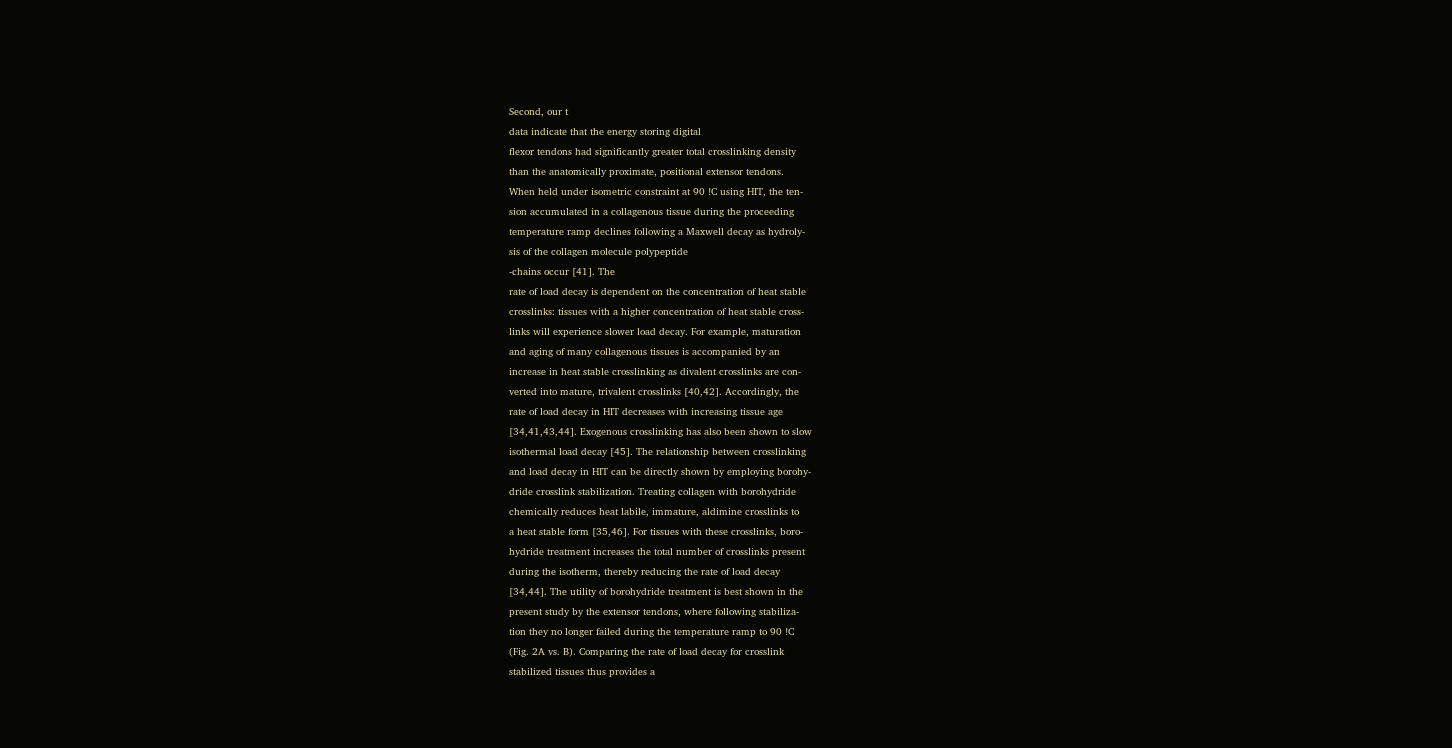Second, our t
data indicate that the energy storing digital
flexor tendons had significantly greater total crosslinking density
than the anatomically proximate, positional extensor tendons.
When held under isometric constraint at 90 !C using HIT, the ten-
sion accumulated in a collagenous tissue during the proceeding
temperature ramp declines following a Maxwell decay as hydroly-
sis of the collagen molecule polypeptide
-chains occur [41]. The
rate of load decay is dependent on the concentration of heat stable
crosslinks: tissues with a higher concentration of heat stable cross-
links will experience slower load decay. For example, maturation
and aging of many collagenous tissues is accompanied by an
increase in heat stable crosslinking as divalent crosslinks are con-
verted into mature, trivalent crosslinks [40,42]. Accordingly, the
rate of load decay in HIT decreases with increasing tissue age
[34,41,43,44]. Exogenous crosslinking has also been shown to slow
isothermal load decay [45]. The relationship between crosslinking
and load decay in HIT can be directly shown by employing borohy-
dride crosslink stabilization. Treating collagen with borohydride
chemically reduces heat labile, immature, aldimine crosslinks to
a heat stable form [35,46]. For tissues with these crosslinks, boro-
hydride treatment increases the total number of crosslinks present
during the isotherm, thereby reducing the rate of load decay
[34,44]. The utility of borohydride treatment is best shown in the
present study by the extensor tendons, where following stabiliza-
tion they no longer failed during the temperature ramp to 90 !C
(Fig. 2A vs. B). Comparing the rate of load decay for crosslink
stabilized tissues thus provides a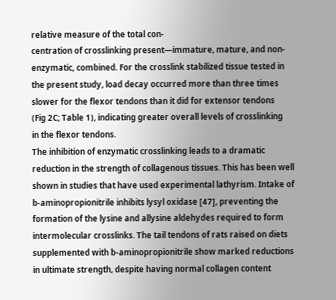relative measure of the total con-
centration of crosslinking present—immature, mature, and non-
enzymatic, combined. For the crosslink stabilized tissue tested in
the present study, load decay occurred more than three times
slower for the flexor tendons than it did for extensor tendons
(Fig 2C; Table 1), indicating greater overall levels of crosslinking
in the flexor tendons.
The inhibition of enzymatic crosslinking leads to a dramatic
reduction in the strength of collagenous tissues. This has been well
shown in studies that have used experimental lathyrism. Intake of
b-aminopropionitrile inhibits lysyl oxidase [47], preventing the
formation of the lysine and allysine aldehydes required to form
intermolecular crosslinks. The tail tendons of rats raised on diets
supplemented with b-aminopropionitrile show marked reductions
in ultimate strength, despite having normal collagen content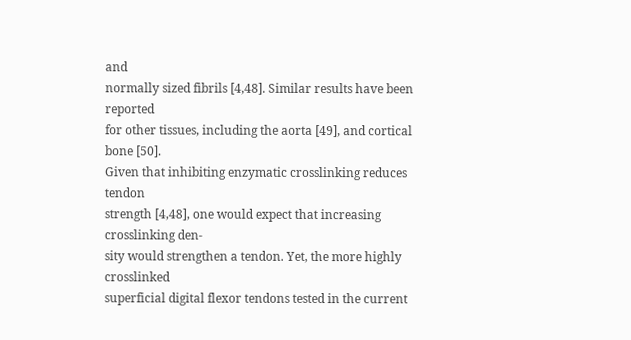and
normally sized fibrils [4,48]. Similar results have been reported
for other tissues, including the aorta [49], and cortical bone [50].
Given that inhibiting enzymatic crosslinking reduces tendon
strength [4,48], one would expect that increasing crosslinking den-
sity would strengthen a tendon. Yet, the more highly crosslinked
superficial digital flexor tendons tested in the current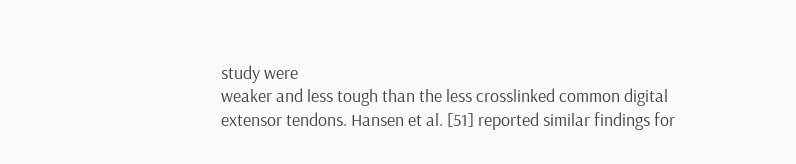study were
weaker and less tough than the less crosslinked common digital
extensor tendons. Hansen et al. [51] reported similar findings for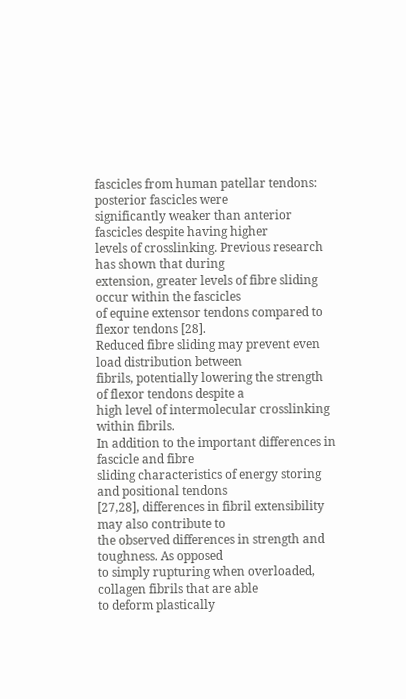fascicles from human patellar tendons: posterior fascicles were
significantly weaker than anterior fascicles despite having higher
levels of crosslinking. Previous research has shown that during
extension, greater levels of fibre sliding occur within the fascicles
of equine extensor tendons compared to flexor tendons [28].
Reduced fibre sliding may prevent even load distribution between
fibrils, potentially lowering the strength of flexor tendons despite a
high level of intermolecular crosslinking within fibrils.
In addition to the important differences in fascicle and fibre
sliding characteristics of energy storing and positional tendons
[27,28], differences in fibril extensibility may also contribute to
the observed differences in strength and toughness. As opposed
to simply rupturing when overloaded, collagen fibrils that are able
to deform plastically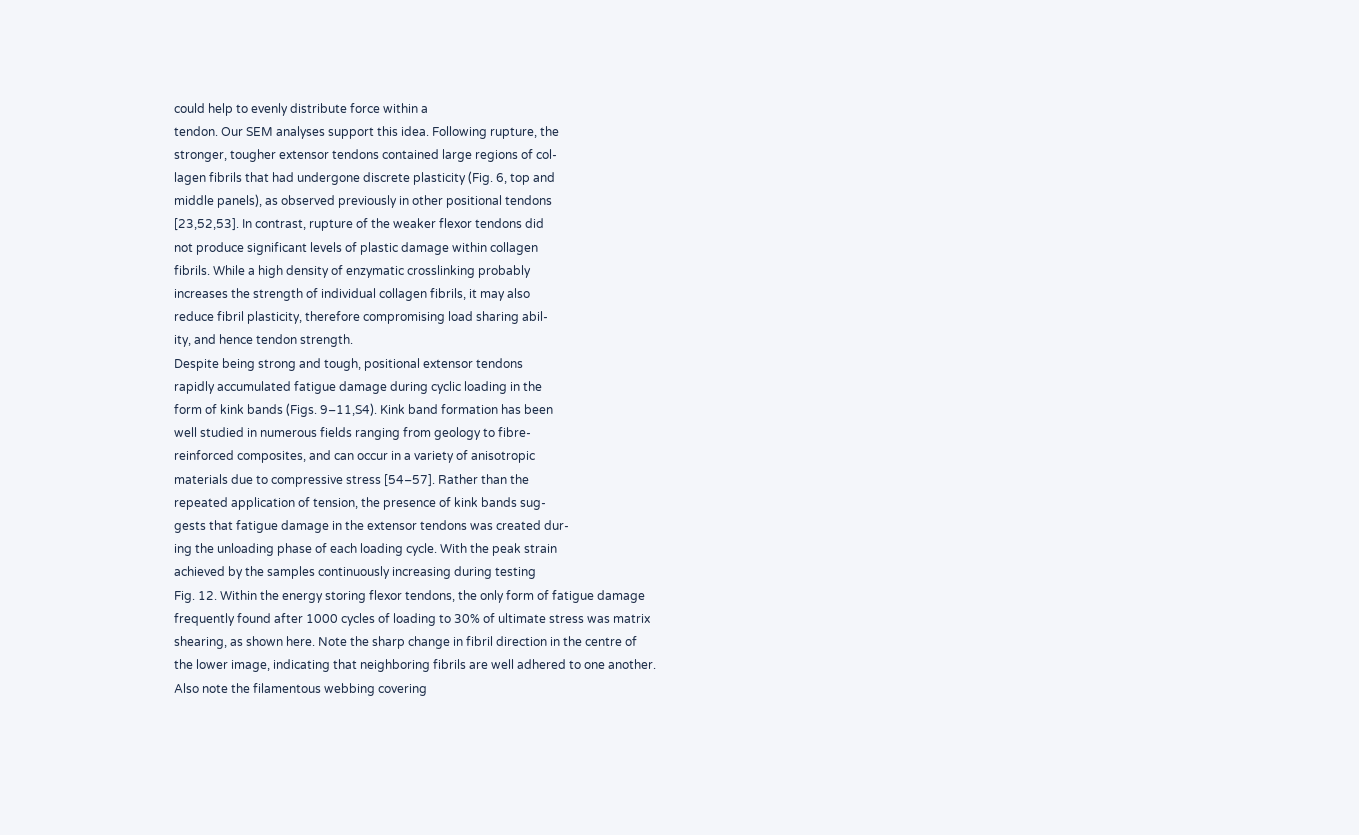could help to evenly distribute force within a
tendon. Our SEM analyses support this idea. Following rupture, the
stronger, tougher extensor tendons contained large regions of col-
lagen fibrils that had undergone discrete plasticity (Fig. 6, top and
middle panels), as observed previously in other positional tendons
[23,52,53]. In contrast, rupture of the weaker flexor tendons did
not produce significant levels of plastic damage within collagen
fibrils. While a high density of enzymatic crosslinking probably
increases the strength of individual collagen fibrils, it may also
reduce fibril plasticity, therefore compromising load sharing abil-
ity, and hence tendon strength.
Despite being strong and tough, positional extensor tendons
rapidly accumulated fatigue damage during cyclic loading in the
form of kink bands (Figs. 9–11,S4). Kink band formation has been
well studied in numerous fields ranging from geology to fibre-
reinforced composites, and can occur in a variety of anisotropic
materials due to compressive stress [54–57]. Rather than the
repeated application of tension, the presence of kink bands sug-
gests that fatigue damage in the extensor tendons was created dur-
ing the unloading phase of each loading cycle. With the peak strain
achieved by the samples continuously increasing during testing
Fig. 12. Within the energy storing flexor tendons, the only form of fatigue damage
frequently found after 1000 cycles of loading to 30% of ultimate stress was matrix
shearing, as shown here. Note the sharp change in fibril direction in the centre of
the lower image, indicating that neighboring fibrils are well adhered to one another.
Also note the filamentous webbing covering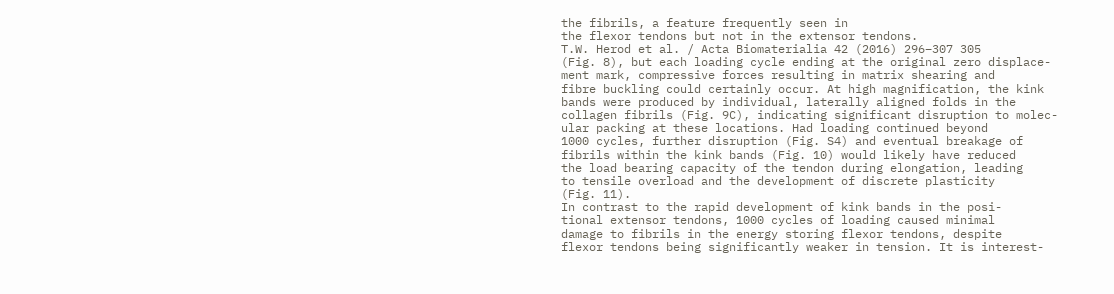the fibrils, a feature frequently seen in
the flexor tendons but not in the extensor tendons.
T.W. Herod et al. / Acta Biomaterialia 42 (2016) 296–307 305
(Fig. 8), but each loading cycle ending at the original zero displace-
ment mark, compressive forces resulting in matrix shearing and
fibre buckling could certainly occur. At high magnification, the kink
bands were produced by individual, laterally aligned folds in the
collagen fibrils (Fig. 9C), indicating significant disruption to molec-
ular packing at these locations. Had loading continued beyond
1000 cycles, further disruption (Fig. S4) and eventual breakage of
fibrils within the kink bands (Fig. 10) would likely have reduced
the load bearing capacity of the tendon during elongation, leading
to tensile overload and the development of discrete plasticity
(Fig. 11).
In contrast to the rapid development of kink bands in the posi-
tional extensor tendons, 1000 cycles of loading caused minimal
damage to fibrils in the energy storing flexor tendons, despite
flexor tendons being significantly weaker in tension. It is interest-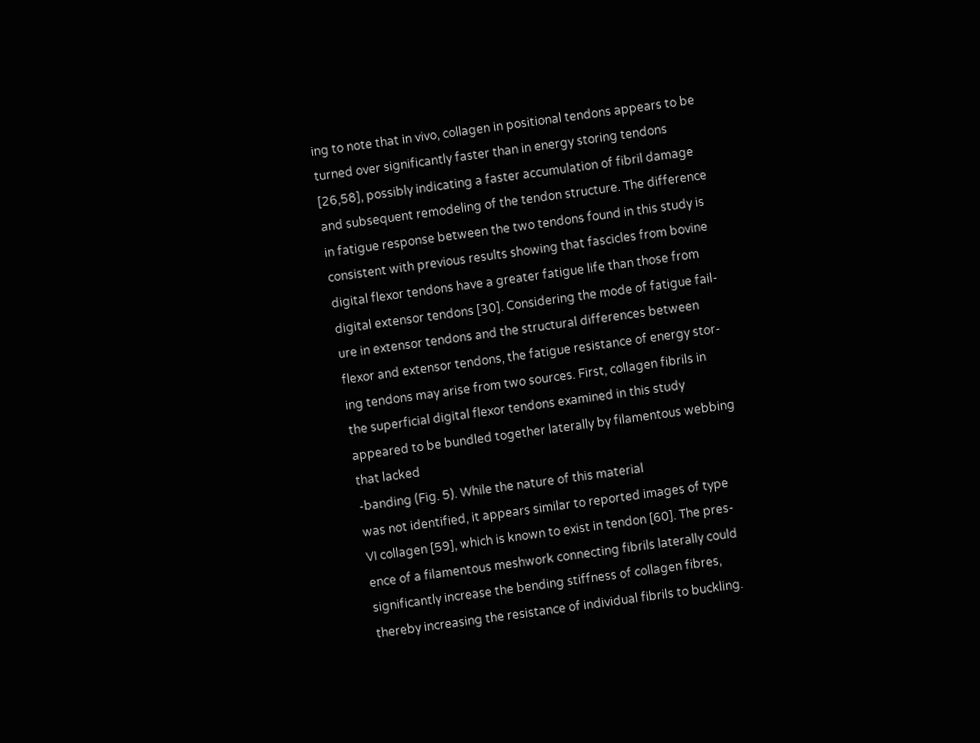ing to note that in vivo, collagen in positional tendons appears to be
turned over significantly faster than in energy storing tendons
[26,58], possibly indicating a faster accumulation of fibril damage
and subsequent remodeling of the tendon structure. The difference
in fatigue response between the two tendons found in this study is
consistent with previous results showing that fascicles from bovine
digital flexor tendons have a greater fatigue life than those from
digital extensor tendons [30]. Considering the mode of fatigue fail-
ure in extensor tendons and the structural differences between
flexor and extensor tendons, the fatigue resistance of energy stor-
ing tendons may arise from two sources. First, collagen fibrils in
the superficial digital flexor tendons examined in this study
appeared to be bundled together laterally by filamentous webbing
that lacked
-banding (Fig. 5). While the nature of this material
was not identified, it appears similar to reported images of type
VI collagen [59], which is known to exist in tendon [60]. The pres-
ence of a filamentous meshwork connecting fibrils laterally could
significantly increase the bending stiffness of collagen fibres,
thereby increasing the resistance of individual fibrils to buckling.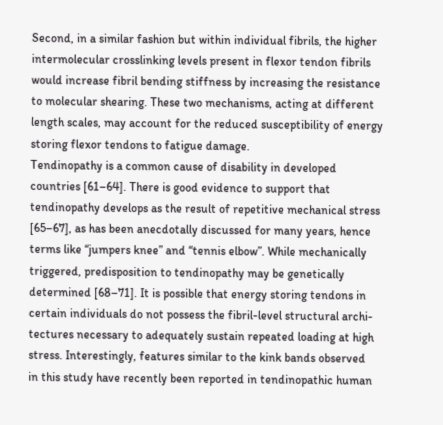Second, in a similar fashion but within individual fibrils, the higher
intermolecular crosslinking levels present in flexor tendon fibrils
would increase fibril bending stiffness by increasing the resistance
to molecular shearing. These two mechanisms, acting at different
length scales, may account for the reduced susceptibility of energy
storing flexor tendons to fatigue damage.
Tendinopathy is a common cause of disability in developed
countries [61–64]. There is good evidence to support that
tendinopathy develops as the result of repetitive mechanical stress
[65–67], as has been anecdotally discussed for many years, hence
terms like ‘‘jumpers knee” and ‘‘tennis elbow”. While mechanically
triggered, predisposition to tendinopathy may be genetically
determined [68–71]. It is possible that energy storing tendons in
certain individuals do not possess the fibril-level structural archi-
tectures necessary to adequately sustain repeated loading at high
stress. Interestingly, features similar to the kink bands observed
in this study have recently been reported in tendinopathic human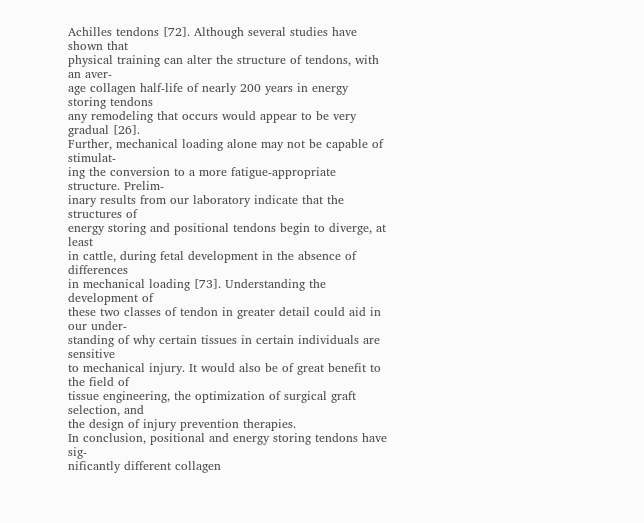Achilles tendons [72]. Although several studies have shown that
physical training can alter the structure of tendons, with an aver-
age collagen half-life of nearly 200 years in energy storing tendons
any remodeling that occurs would appear to be very gradual [26].
Further, mechanical loading alone may not be capable of stimulat-
ing the conversion to a more fatigue-appropriate structure. Prelim-
inary results from our laboratory indicate that the structures of
energy storing and positional tendons begin to diverge, at least
in cattle, during fetal development in the absence of differences
in mechanical loading [73]. Understanding the development of
these two classes of tendon in greater detail could aid in our under-
standing of why certain tissues in certain individuals are sensitive
to mechanical injury. It would also be of great benefit to the field of
tissue engineering, the optimization of surgical graft selection, and
the design of injury prevention therapies.
In conclusion, positional and energy storing tendons have sig-
nificantly different collagen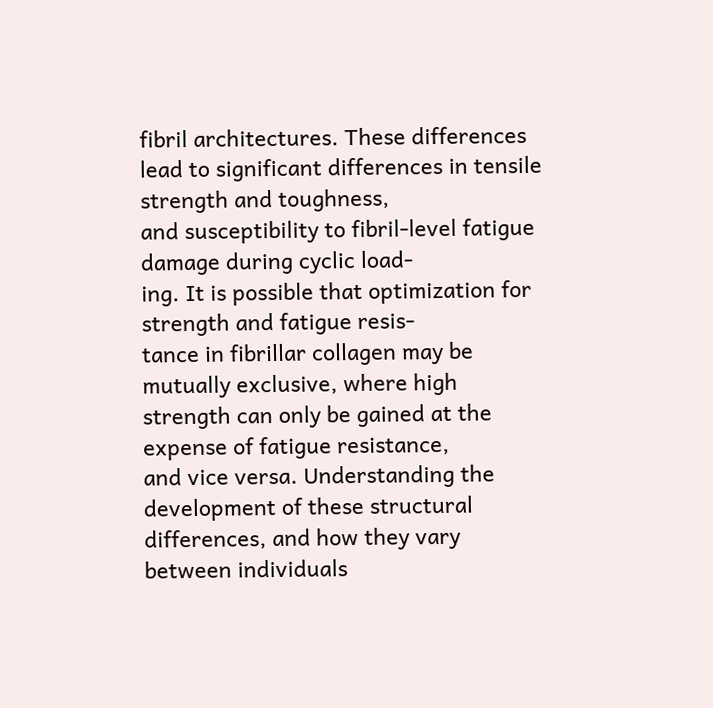fibril architectures. These differences
lead to significant differences in tensile strength and toughness,
and susceptibility to fibril-level fatigue damage during cyclic load-
ing. It is possible that optimization for strength and fatigue resis-
tance in fibrillar collagen may be mutually exclusive, where high
strength can only be gained at the expense of fatigue resistance,
and vice versa. Understanding the development of these structural
differences, and how they vary between individuals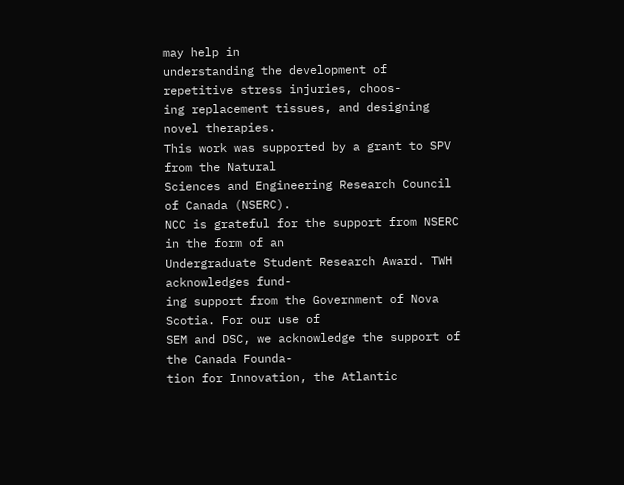may help in
understanding the development of repetitive stress injuries, choos-
ing replacement tissues, and designing novel therapies.
This work was supported by a grant to SPV from the Natural
Sciences and Engineering Research Council of Canada (NSERC).
NCC is grateful for the support from NSERC in the form of an
Undergraduate Student Research Award. TWH acknowledges fund-
ing support from the Government of Nova Scotia. For our use of
SEM and DSC, we acknowledge the support of the Canada Founda-
tion for Innovation, the Atlantic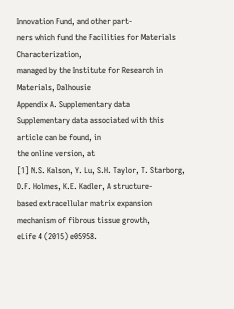Innovation Fund, and other part-
ners which fund the Facilities for Materials Characterization,
managed by the Institute for Research in Materials, Dalhousie
Appendix A. Supplementary data
Supplementary data associated with this article can be found, in
the online version, at
[1] N.S. Kalson, Y. Lu, S.H. Taylor, T. Starborg, D.F. Holmes, K.E. Kadler, A structure-
based extracellular matrix expansion mechanism of fibrous tissue growth,
eLife 4 (2015) e05958.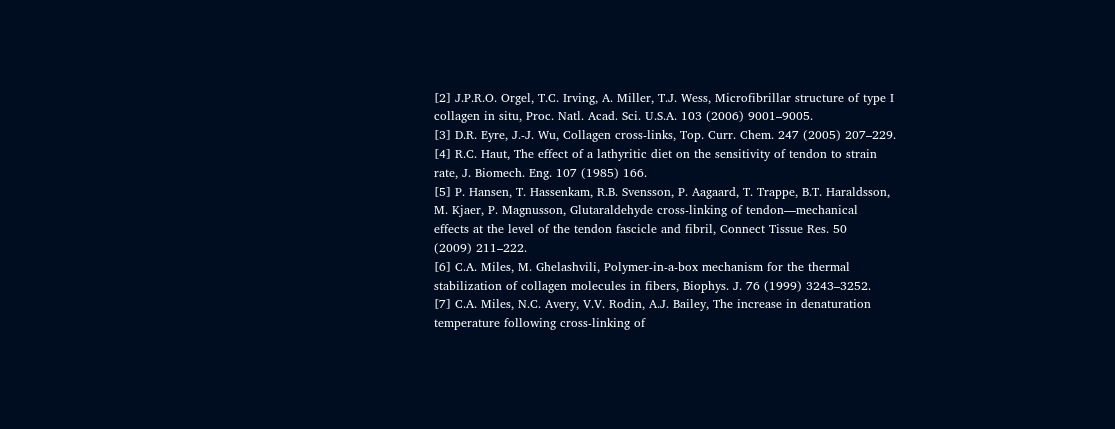[2] J.P.R.O. Orgel, T.C. Irving, A. Miller, T.J. Wess, Microfibrillar structure of type I
collagen in situ, Proc. Natl. Acad. Sci. U.S.A. 103 (2006) 9001–9005.
[3] D.R. Eyre, J.-J. Wu, Collagen cross-links, Top. Curr. Chem. 247 (2005) 207–229.
[4] R.C. Haut, The effect of a lathyritic diet on the sensitivity of tendon to strain
rate, J. Biomech. Eng. 107 (1985) 166.
[5] P. Hansen, T. Hassenkam, R.B. Svensson, P. Aagaard, T. Trappe, B.T. Haraldsson,
M. Kjaer, P. Magnusson, Glutaraldehyde cross-linking of tendon—mechanical
effects at the level of the tendon fascicle and fibril, Connect Tissue Res. 50
(2009) 211–222.
[6] C.A. Miles, M. Ghelashvili, Polymer-in-a-box mechanism for the thermal
stabilization of collagen molecules in fibers, Biophys. J. 76 (1999) 3243–3252.
[7] C.A. Miles, N.C. Avery, V.V. Rodin, A.J. Bailey, The increase in denaturation
temperature following cross-linking of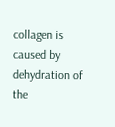collagen is caused by dehydration of
the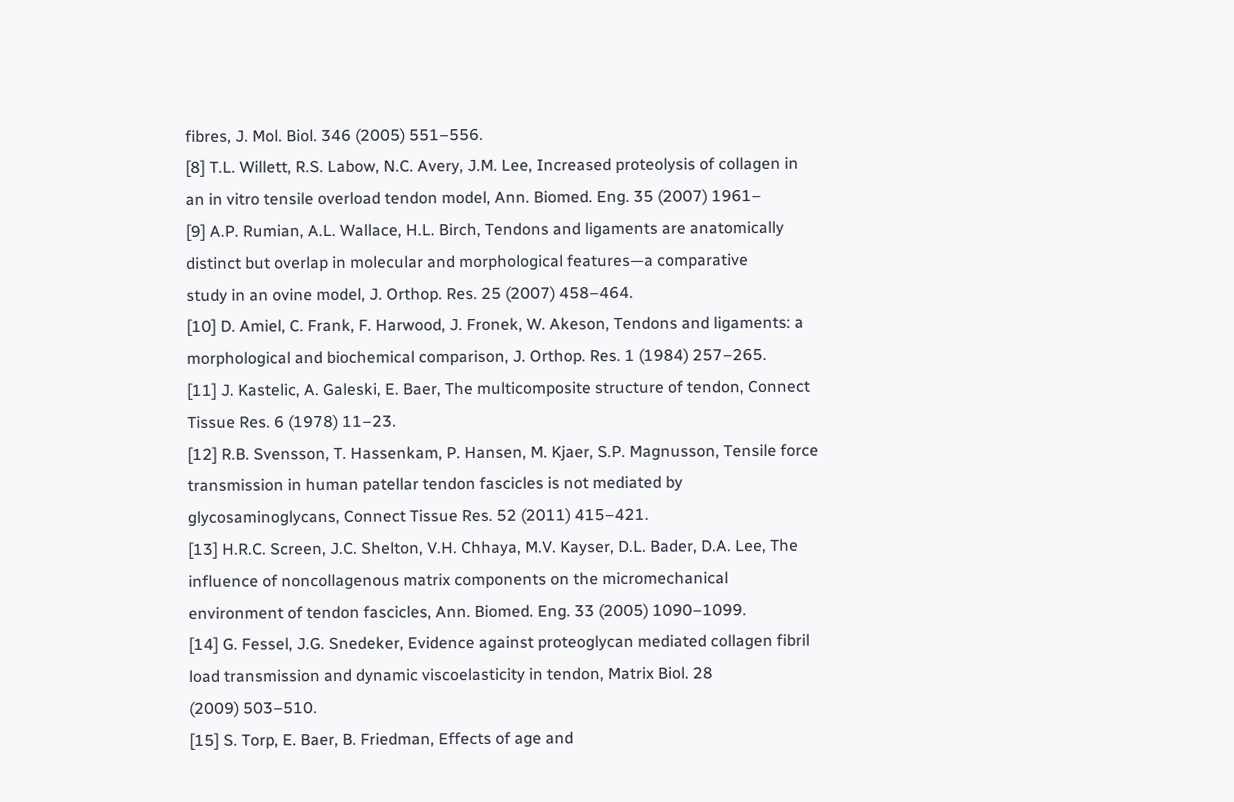fibres, J. Mol. Biol. 346 (2005) 551–556.
[8] T.L. Willett, R.S. Labow, N.C. Avery, J.M. Lee, Increased proteolysis of collagen in
an in vitro tensile overload tendon model, Ann. Biomed. Eng. 35 (2007) 1961–
[9] A.P. Rumian, A.L. Wallace, H.L. Birch, Tendons and ligaments are anatomically
distinct but overlap in molecular and morphological features—a comparative
study in an ovine model, J. Orthop. Res. 25 (2007) 458–464.
[10] D. Amiel, C. Frank, F. Harwood, J. Fronek, W. Akeson, Tendons and ligaments: a
morphological and biochemical comparison, J. Orthop. Res. 1 (1984) 257–265.
[11] J. Kastelic, A. Galeski, E. Baer, The multicomposite structure of tendon, Connect
Tissue Res. 6 (1978) 11–23.
[12] R.B. Svensson, T. Hassenkam, P. Hansen, M. Kjaer, S.P. Magnusson, Tensile force
transmission in human patellar tendon fascicles is not mediated by
glycosaminoglycans, Connect Tissue Res. 52 (2011) 415–421.
[13] H.R.C. Screen, J.C. Shelton, V.H. Chhaya, M.V. Kayser, D.L. Bader, D.A. Lee, The
influence of noncollagenous matrix components on the micromechanical
environment of tendon fascicles, Ann. Biomed. Eng. 33 (2005) 1090–1099.
[14] G. Fessel, J.G. Snedeker, Evidence against proteoglycan mediated collagen fibril
load transmission and dynamic viscoelasticity in tendon, Matrix Biol. 28
(2009) 503–510.
[15] S. Torp, E. Baer, B. Friedman, Effects of age and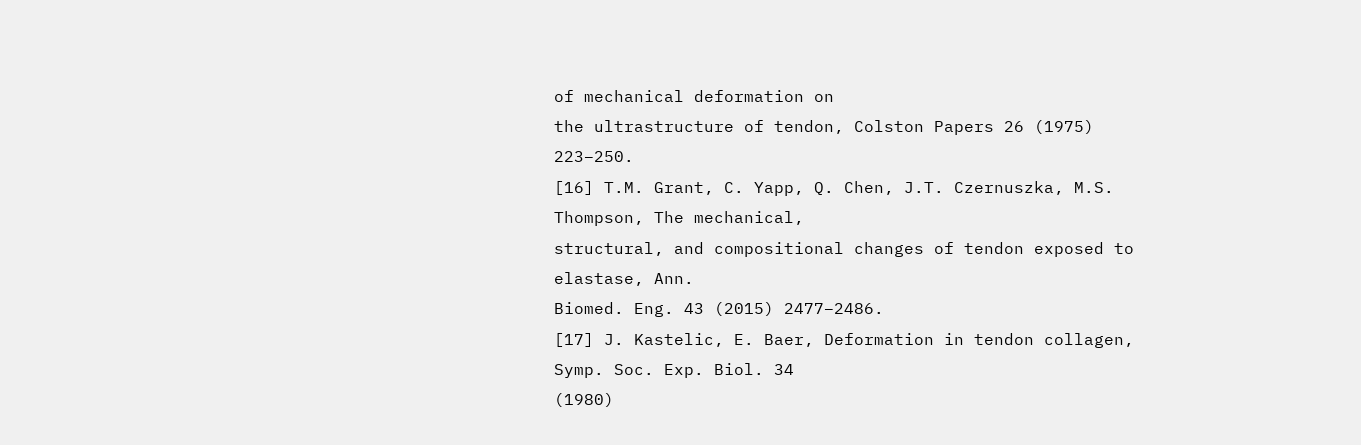of mechanical deformation on
the ultrastructure of tendon, Colston Papers 26 (1975) 223–250.
[16] T.M. Grant, C. Yapp, Q. Chen, J.T. Czernuszka, M.S. Thompson, The mechanical,
structural, and compositional changes of tendon exposed to elastase, Ann.
Biomed. Eng. 43 (2015) 2477–2486.
[17] J. Kastelic, E. Baer, Deformation in tendon collagen, Symp. Soc. Exp. Biol. 34
(1980)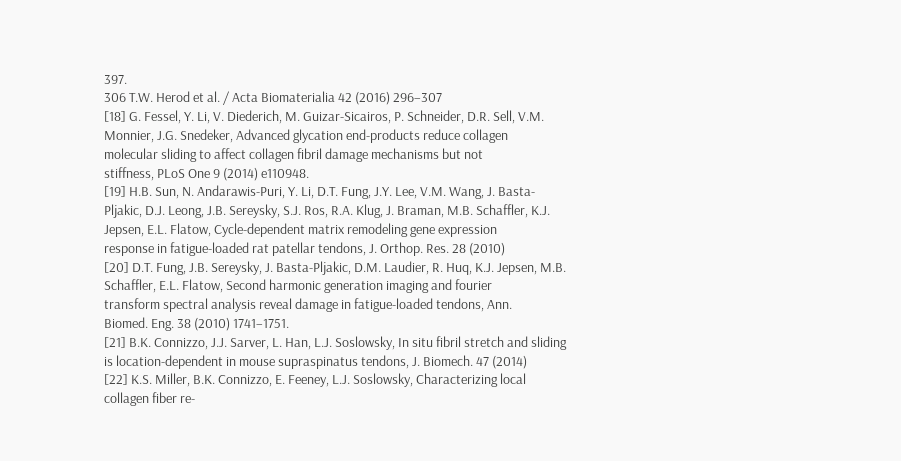397.
306 T.W. Herod et al. / Acta Biomaterialia 42 (2016) 296–307
[18] G. Fessel, Y. Li, V. Diederich, M. Guizar-Sicairos, P. Schneider, D.R. Sell, V.M.
Monnier, J.G. Snedeker, Advanced glycation end-products reduce collagen
molecular sliding to affect collagen fibril damage mechanisms but not
stiffness, PLoS One 9 (2014) e110948.
[19] H.B. Sun, N. Andarawis-Puri, Y. Li, D.T. Fung, J.Y. Lee, V.M. Wang, J. Basta-
Pljakic, D.J. Leong, J.B. Sereysky, S.J. Ros, R.A. Klug, J. Braman, M.B. Schaffler, K.J.
Jepsen, E.L. Flatow, Cycle-dependent matrix remodeling gene expression
response in fatigue-loaded rat patellar tendons, J. Orthop. Res. 28 (2010)
[20] D.T. Fung, J.B. Sereysky, J. Basta-Pljakic, D.M. Laudier, R. Huq, K.J. Jepsen, M.B.
Schaffler, E.L. Flatow, Second harmonic generation imaging and fourier
transform spectral analysis reveal damage in fatigue-loaded tendons, Ann.
Biomed. Eng. 38 (2010) 1741–1751.
[21] B.K. Connizzo, J.J. Sarver, L. Han, L.J. Soslowsky, In situ fibril stretch and sliding
is location-dependent in mouse supraspinatus tendons, J. Biomech. 47 (2014)
[22] K.S. Miller, B.K. Connizzo, E. Feeney, L.J. Soslowsky, Characterizing local
collagen fiber re-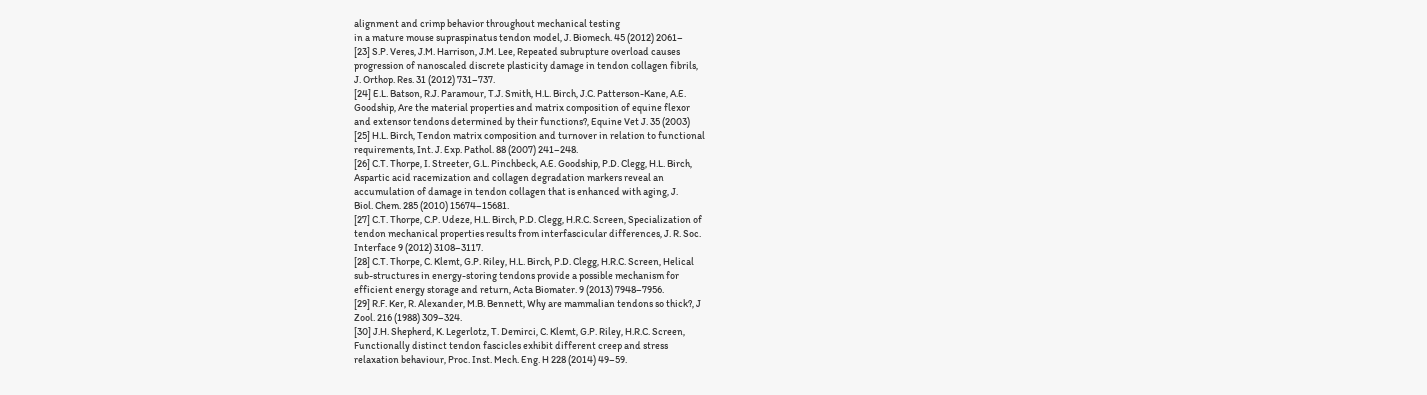alignment and crimp behavior throughout mechanical testing
in a mature mouse supraspinatus tendon model, J. Biomech. 45 (2012) 2061–
[23] S.P. Veres, J.M. Harrison, J.M. Lee, Repeated subrupture overload causes
progression of nanoscaled discrete plasticity damage in tendon collagen fibrils,
J. Orthop. Res. 31 (2012) 731–737.
[24] E.L. Batson, R.J. Paramour, T.J. Smith, H.L. Birch, J.C. Patterson-Kane, A.E.
Goodship, Are the material properties and matrix composition of equine flexor
and extensor tendons determined by their functions?, Equine Vet J. 35 (2003)
[25] H.L. Birch, Tendon matrix composition and turnover in relation to functional
requirements, Int. J. Exp. Pathol. 88 (2007) 241–248.
[26] C.T. Thorpe, I. Streeter, G.L. Pinchbeck, A.E. Goodship, P.D. Clegg, H.L. Birch,
Aspartic acid racemization and collagen degradation markers reveal an
accumulation of damage in tendon collagen that is enhanced with aging, J.
Biol. Chem. 285 (2010) 15674–15681.
[27] C.T. Thorpe, C.P. Udeze, H.L. Birch, P.D. Clegg, H.R.C. Screen, Specialization of
tendon mechanical properties results from interfascicular differences, J. R. Soc.
Interface 9 (2012) 3108–3117.
[28] C.T. Thorpe, C. Klemt, G.P. Riley, H.L. Birch, P.D. Clegg, H.R.C. Screen, Helical
sub-structures in energy-storing tendons provide a possible mechanism for
efficient energy storage and return, Acta Biomater. 9 (2013) 7948–7956.
[29] R.F. Ker, R. Alexander, M.B. Bennett, Why are mammalian tendons so thick?, J
Zool. 216 (1988) 309–324.
[30] J.H. Shepherd, K. Legerlotz, T. Demirci, C. Klemt, G.P. Riley, H.R.C. Screen,
Functionally distinct tendon fascicles exhibit different creep and stress
relaxation behaviour, Proc. Inst. Mech. Eng. H 228 (2014) 49–59.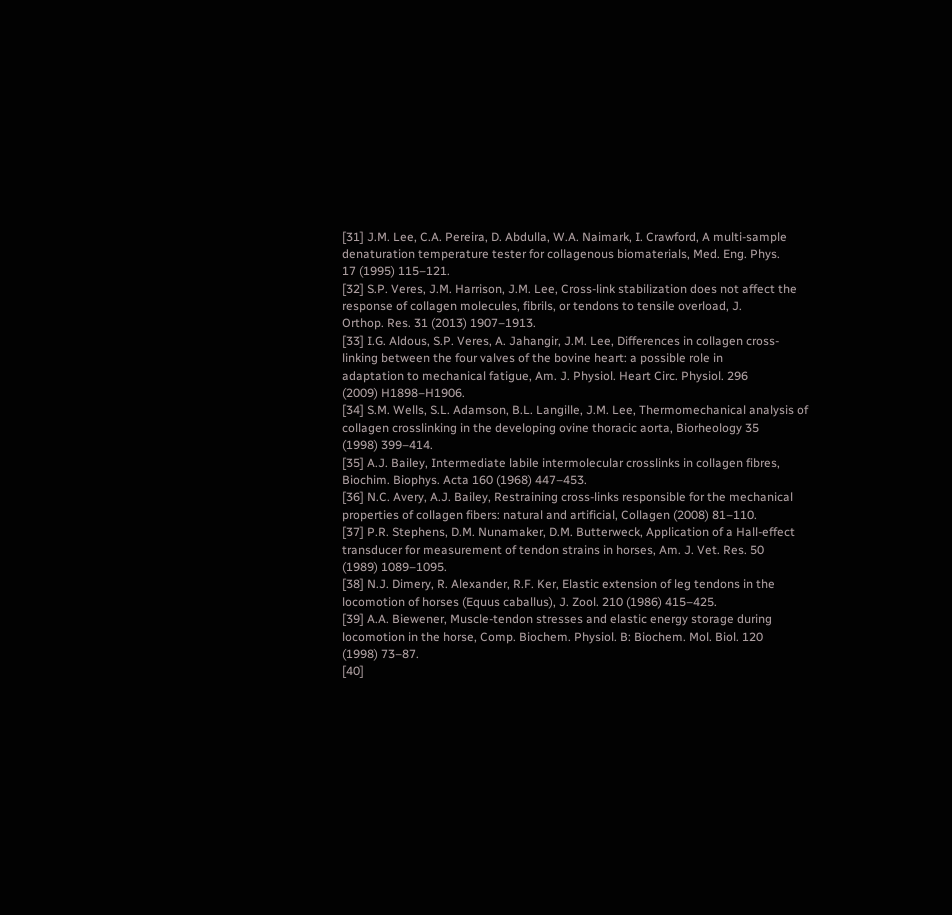[31] J.M. Lee, C.A. Pereira, D. Abdulla, W.A. Naimark, I. Crawford, A multi-sample
denaturation temperature tester for collagenous biomaterials, Med. Eng. Phys.
17 (1995) 115–121.
[32] S.P. Veres, J.M. Harrison, J.M. Lee, Cross-link stabilization does not affect the
response of collagen molecules, fibrils, or tendons to tensile overload, J.
Orthop. Res. 31 (2013) 1907–1913.
[33] I.G. Aldous, S.P. Veres, A. Jahangir, J.M. Lee, Differences in collagen cross-
linking between the four valves of the bovine heart: a possible role in
adaptation to mechanical fatigue, Am. J. Physiol. Heart Circ. Physiol. 296
(2009) H1898–H1906.
[34] S.M. Wells, S.L. Adamson, B.L. Langille, J.M. Lee, Thermomechanical analysis of
collagen crosslinking in the developing ovine thoracic aorta, Biorheology 35
(1998) 399–414.
[35] A.J. Bailey, Intermediate labile intermolecular crosslinks in collagen fibres,
Biochim. Biophys. Acta 160 (1968) 447–453.
[36] N.C. Avery, A.J. Bailey, Restraining cross-links responsible for the mechanical
properties of collagen fibers: natural and artificial, Collagen (2008) 81–110.
[37] P.R. Stephens, D.M. Nunamaker, D.M. Butterweck, Application of a Hall-effect
transducer for measurement of tendon strains in horses, Am. J. Vet. Res. 50
(1989) 1089–1095.
[38] N.J. Dimery, R. Alexander, R.F. Ker, Elastic extension of leg tendons in the
locomotion of horses (Equus caballus), J. Zool. 210 (1986) 415–425.
[39] A.A. Biewener, Muscle-tendon stresses and elastic energy storage during
locomotion in the horse, Comp. Biochem. Physiol. B: Biochem. Mol. Biol. 120
(1998) 73–87.
[40]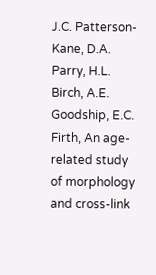J.C. Patterson-Kane, D.A. Parry, H.L. Birch, A.E. Goodship, E.C. Firth, An age-
related study of morphology and cross-link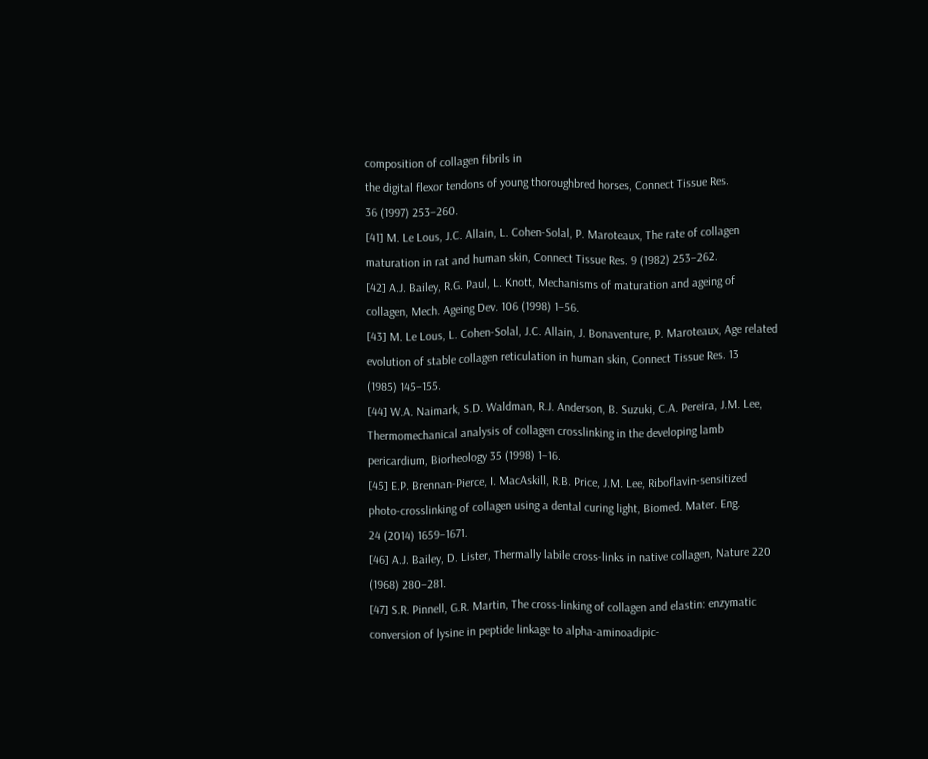composition of collagen fibrils in
the digital flexor tendons of young thoroughbred horses, Connect Tissue Res.
36 (1997) 253–260.
[41] M. Le Lous, J.C. Allain, L. Cohen-Solal, P. Maroteaux, The rate of collagen
maturation in rat and human skin, Connect Tissue Res. 9 (1982) 253–262.
[42] A.J. Bailey, R.G. Paul, L. Knott, Mechanisms of maturation and ageing of
collagen, Mech. Ageing Dev. 106 (1998) 1–56.
[43] M. Le Lous, L. Cohen-Solal, J.C. Allain, J. Bonaventure, P. Maroteaux, Age related
evolution of stable collagen reticulation in human skin, Connect Tissue Res. 13
(1985) 145–155.
[44] W.A. Naimark, S.D. Waldman, R.J. Anderson, B. Suzuki, C.A. Pereira, J.M. Lee,
Thermomechanical analysis of collagen crosslinking in the developing lamb
pericardium, Biorheology 35 (1998) 1–16.
[45] E.P. Brennan-Pierce, I. MacAskill, R.B. Price, J.M. Lee, Riboflavin-sensitized
photo-crosslinking of collagen using a dental curing light, Biomed. Mater. Eng.
24 (2014) 1659–1671.
[46] A.J. Bailey, D. Lister, Thermally labile cross-links in native collagen, Nature 220
(1968) 280–281.
[47] S.R. Pinnell, G.R. Martin, The cross-linking of collagen and elastin: enzymatic
conversion of lysine in peptide linkage to alpha-aminoadipic-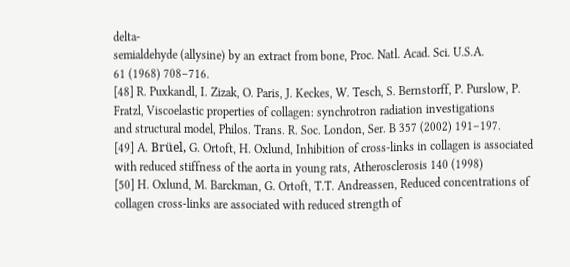delta-
semialdehyde (allysine) by an extract from bone, Proc. Natl. Acad. Sci. U.S.A.
61 (1968) 708–716.
[48] R. Puxkandl, I. Zizak, O. Paris, J. Keckes, W. Tesch, S. Bernstorff, P. Purslow, P.
Fratzl, Viscoelastic properties of collagen: synchrotron radiation investigations
and structural model, Philos. Trans. R. Soc. London, Ser. B 357 (2002) 191–197.
[49] A. Brüel, G. Ortoft, H. Oxlund, Inhibition of cross-links in collagen is associated
with reduced stiffness of the aorta in young rats, Atherosclerosis 140 (1998)
[50] H. Oxlund, M. Barckman, G. Ortoft, T.T. Andreassen, Reduced concentrations of
collagen cross-links are associated with reduced strength of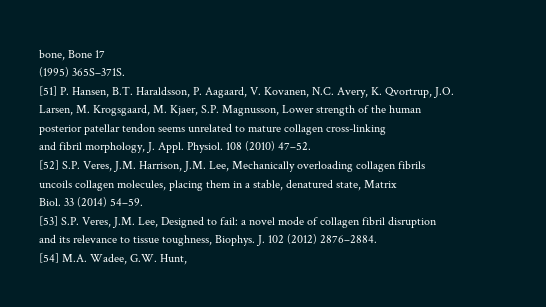bone, Bone 17
(1995) 365S–371S.
[51] P. Hansen, B.T. Haraldsson, P. Aagaard, V. Kovanen, N.C. Avery, K. Qvortrup, J.O.
Larsen, M. Krogsgaard, M. Kjaer, S.P. Magnusson, Lower strength of the human
posterior patellar tendon seems unrelated to mature collagen cross-linking
and fibril morphology, J. Appl. Physiol. 108 (2010) 47–52.
[52] S.P. Veres, J.M. Harrison, J.M. Lee, Mechanically overloading collagen fibrils
uncoils collagen molecules, placing them in a stable, denatured state, Matrix
Biol. 33 (2014) 54–59.
[53] S.P. Veres, J.M. Lee, Designed to fail: a novel mode of collagen fibril disruption
and its relevance to tissue toughness, Biophys. J. 102 (2012) 2876–2884.
[54] M.A. Wadee, G.W. Hunt,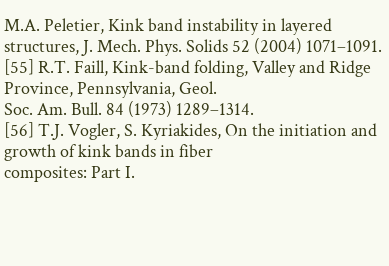M.A. Peletier, Kink band instability in layered
structures, J. Mech. Phys. Solids 52 (2004) 1071–1091.
[55] R.T. Faill, Kink-band folding, Valley and Ridge Province, Pennsylvania, Geol.
Soc. Am. Bull. 84 (1973) 1289–1314.
[56] T.J. Vogler, S. Kyriakides, On the initiation and growth of kink bands in fiber
composites: Part I.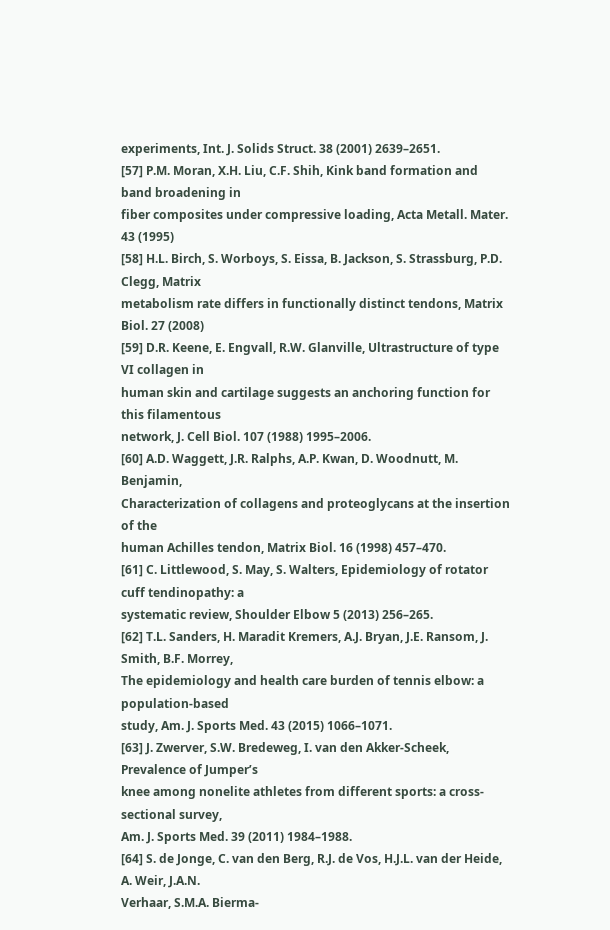experiments, Int. J. Solids Struct. 38 (2001) 2639–2651.
[57] P.M. Moran, X.H. Liu, C.F. Shih, Kink band formation and band broadening in
fiber composites under compressive loading, Acta Metall. Mater. 43 (1995)
[58] H.L. Birch, S. Worboys, S. Eissa, B. Jackson, S. Strassburg, P.D. Clegg, Matrix
metabolism rate differs in functionally distinct tendons, Matrix Biol. 27 (2008)
[59] D.R. Keene, E. Engvall, R.W. Glanville, Ultrastructure of type VI collagen in
human skin and cartilage suggests an anchoring function for this filamentous
network, J. Cell Biol. 107 (1988) 1995–2006.
[60] A.D. Waggett, J.R. Ralphs, A.P. Kwan, D. Woodnutt, M. Benjamin,
Characterization of collagens and proteoglycans at the insertion of the
human Achilles tendon, Matrix Biol. 16 (1998) 457–470.
[61] C. Littlewood, S. May, S. Walters, Epidemiology of rotator cuff tendinopathy: a
systematic review, Shoulder Elbow 5 (2013) 256–265.
[62] T.L. Sanders, H. Maradit Kremers, A.J. Bryan, J.E. Ransom, J. Smith, B.F. Morrey,
The epidemiology and health care burden of tennis elbow: a population-based
study, Am. J. Sports Med. 43 (2015) 1066–1071.
[63] J. Zwerver, S.W. Bredeweg, I. van den Akker-Scheek, Prevalence of Jumper’s
knee among nonelite athletes from different sports: a cross-sectional survey,
Am. J. Sports Med. 39 (2011) 1984–1988.
[64] S. de Jonge, C. van den Berg, R.J. de Vos, H.J.L. van der Heide, A. Weir, J.A.N.
Verhaar, S.M.A. Bierma-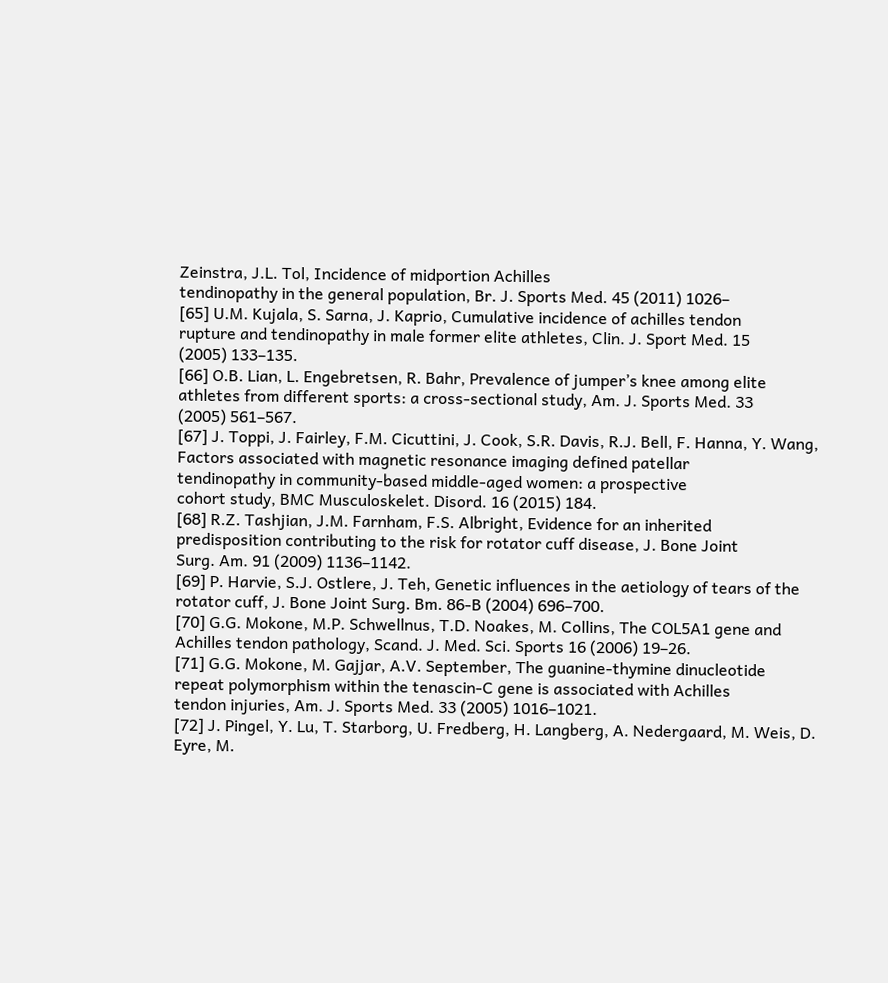Zeinstra, J.L. Tol, Incidence of midportion Achilles
tendinopathy in the general population, Br. J. Sports Med. 45 (2011) 1026–
[65] U.M. Kujala, S. Sarna, J. Kaprio, Cumulative incidence of achilles tendon
rupture and tendinopathy in male former elite athletes, Clin. J. Sport Med. 15
(2005) 133–135.
[66] O.B. Lian, L. Engebretsen, R. Bahr, Prevalence of jumper’s knee among elite
athletes from different sports: a cross-sectional study, Am. J. Sports Med. 33
(2005) 561–567.
[67] J. Toppi, J. Fairley, F.M. Cicuttini, J. Cook, S.R. Davis, R.J. Bell, F. Hanna, Y. Wang,
Factors associated with magnetic resonance imaging defined patellar
tendinopathy in community-based middle-aged women: a prospective
cohort study, BMC Musculoskelet. Disord. 16 (2015) 184.
[68] R.Z. Tashjian, J.M. Farnham, F.S. Albright, Evidence for an inherited
predisposition contributing to the risk for rotator cuff disease, J. Bone Joint
Surg. Am. 91 (2009) 1136–1142.
[69] P. Harvie, S.J. Ostlere, J. Teh, Genetic influences in the aetiology of tears of the
rotator cuff, J. Bone Joint Surg. Bm. 86-B (2004) 696–700.
[70] G.G. Mokone, M.P. Schwellnus, T.D. Noakes, M. Collins, The COL5A1 gene and
Achilles tendon pathology, Scand. J. Med. Sci. Sports 16 (2006) 19–26.
[71] G.G. Mokone, M. Gajjar, A.V. September, The guanine-thymine dinucleotide
repeat polymorphism within the tenascin-C gene is associated with Achilles
tendon injuries, Am. J. Sports Med. 33 (2005) 1016–1021.
[72] J. Pingel, Y. Lu, T. Starborg, U. Fredberg, H. Langberg, A. Nedergaard, M. Weis, D.
Eyre, M.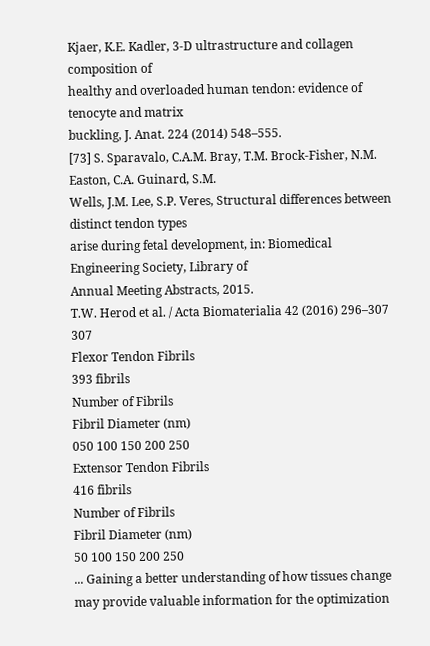Kjaer, K.E. Kadler, 3-D ultrastructure and collagen composition of
healthy and overloaded human tendon: evidence of tenocyte and matrix
buckling, J. Anat. 224 (2014) 548–555.
[73] S. Sparavalo, C.A.M. Bray, T.M. Brock-Fisher, N.M. Easton, C.A. Guinard, S.M.
Wells, J.M. Lee, S.P. Veres, Structural differences between distinct tendon types
arise during fetal development, in: Biomedical Engineering Society, Library of
Annual Meeting Abstracts, 2015.
T.W. Herod et al. / Acta Biomaterialia 42 (2016) 296–307 307
Flexor Tendon Fibrils
393 fibrils
Number of Fibrils
Fibril Diameter (nm)
050 100 150 200 250
Extensor Tendon Fibrils
416 fibrils
Number of Fibrils
Fibril Diameter (nm)
50 100 150 200 250
... Gaining a better understanding of how tissues change may provide valuable information for the optimization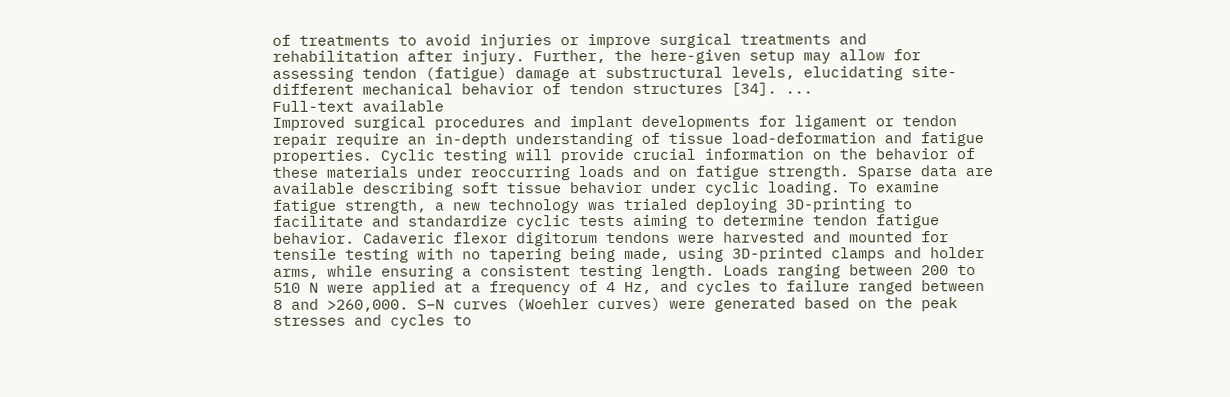of treatments to avoid injuries or improve surgical treatments and rehabilitation after injury. Further, the here-given setup may allow for assessing tendon (fatigue) damage at substructural levels, elucidating site-different mechanical behavior of tendon structures [34]. ...
Full-text available
Improved surgical procedures and implant developments for ligament or tendon repair require an in-depth understanding of tissue load-deformation and fatigue properties. Cyclic testing will provide crucial information on the behavior of these materials under reoccurring loads and on fatigue strength. Sparse data are available describing soft tissue behavior under cyclic loading. To examine fatigue strength, a new technology was trialed deploying 3D-printing to facilitate and standardize cyclic tests aiming to determine tendon fatigue behavior. Cadaveric flexor digitorum tendons were harvested and mounted for tensile testing with no tapering being made, using 3D-printed clamps and holder arms, while ensuring a consistent testing length. Loads ranging between 200 to 510 N were applied at a frequency of 4 Hz, and cycles to failure ranged between 8 and >260,000. S–N curves (Woehler curves) were generated based on the peak stresses and cycles to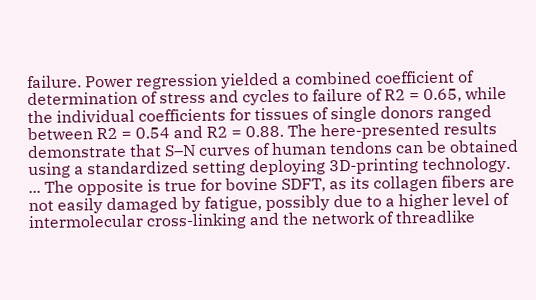failure. Power regression yielded a combined coefficient of determination of stress and cycles to failure of R2 = 0.65, while the individual coefficients for tissues of single donors ranged between R2 = 0.54 and R2 = 0.88. The here-presented results demonstrate that S–N curves of human tendons can be obtained using a standardized setting deploying 3D-printing technology.
... The opposite is true for bovine SDFT, as its collagen fibers are not easily damaged by fatigue, possibly due to a higher level of intermolecular cross-linking and the network of threadlike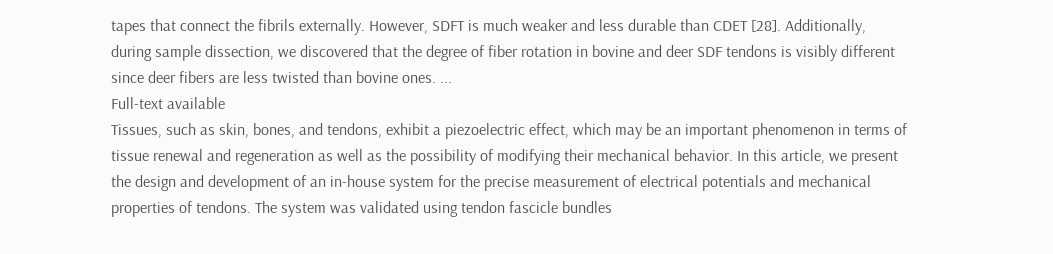tapes that connect the fibrils externally. However, SDFT is much weaker and less durable than CDET [28]. Additionally, during sample dissection, we discovered that the degree of fiber rotation in bovine and deer SDF tendons is visibly different since deer fibers are less twisted than bovine ones. ...
Full-text available
Tissues, such as skin, bones, and tendons, exhibit a piezoelectric effect, which may be an important phenomenon in terms of tissue renewal and regeneration as well as the possibility of modifying their mechanical behavior. In this article, we present the design and development of an in-house system for the precise measurement of electrical potentials and mechanical properties of tendons. The system was validated using tendon fascicle bundles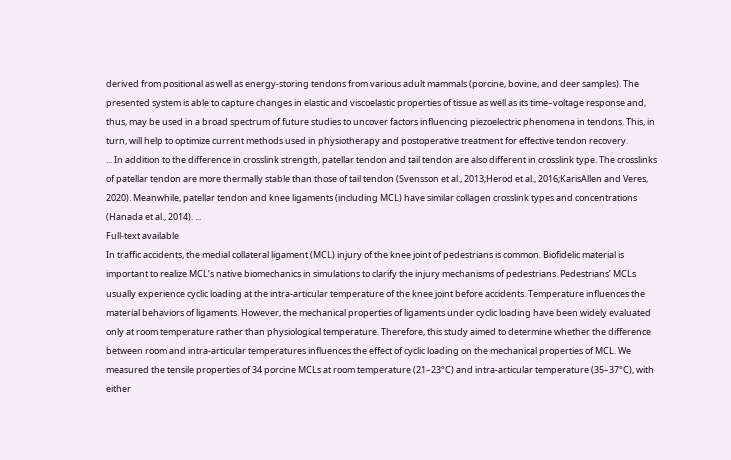derived from positional as well as energy-storing tendons from various adult mammals (porcine, bovine, and deer samples). The presented system is able to capture changes in elastic and viscoelastic properties of tissue as well as its time–voltage response and, thus, may be used in a broad spectrum of future studies to uncover factors influencing piezoelectric phenomena in tendons. This, in turn, will help to optimize current methods used in physiotherapy and postoperative treatment for effective tendon recovery.
... In addition to the difference in crosslink strength, patellar tendon and tail tendon are also different in crosslink type. The crosslinks of patellar tendon are more thermally stable than those of tail tendon (Svensson et al., 2013;Herod et al., 2016;KarisAllen and Veres, 2020). Meanwhile, patellar tendon and knee ligaments (including MCL) have similar collagen crosslink types and concentrations (Hanada et al., 2014). ...
Full-text available
In traffic accidents, the medial collateral ligament (MCL) injury of the knee joint of pedestrians is common. Biofidelic material is important to realize MCL’s native biomechanics in simulations to clarify the injury mechanisms of pedestrians. Pedestrians’ MCLs usually experience cyclic loading at the intra-articular temperature of the knee joint before accidents. Temperature influences the material behaviors of ligaments. However, the mechanical properties of ligaments under cyclic loading have been widely evaluated only at room temperature rather than physiological temperature. Therefore, this study aimed to determine whether the difference between room and intra-articular temperatures influences the effect of cyclic loading on the mechanical properties of MCL. We measured the tensile properties of 34 porcine MCLs at room temperature (21–23°C) and intra-articular temperature (35–37°C), with either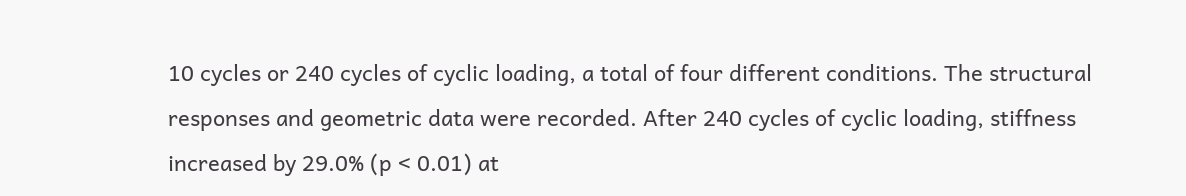10 cycles or 240 cycles of cyclic loading, a total of four different conditions. The structural responses and geometric data were recorded. After 240 cycles of cyclic loading, stiffness increased by 29.0% (p < 0.01) at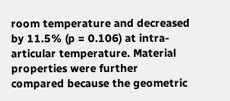room temperature and decreased by 11.5% (p = 0.106) at intra-articular temperature. Material properties were further compared because the geometric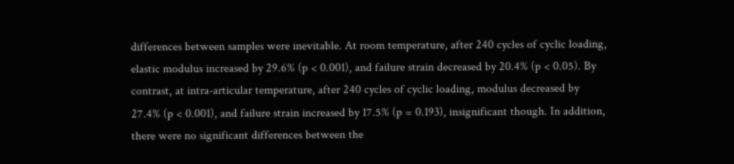differences between samples were inevitable. At room temperature, after 240 cycles of cyclic loading, elastic modulus increased by 29.6% (p < 0.001), and failure strain decreased by 20.4% (p < 0.05). By contrast, at intra-articular temperature, after 240 cycles of cyclic loading, modulus decreased by 27.4% (p < 0.001), and failure strain increased by 17.5% (p = 0.193), insignificant though. In addition, there were no significant differences between the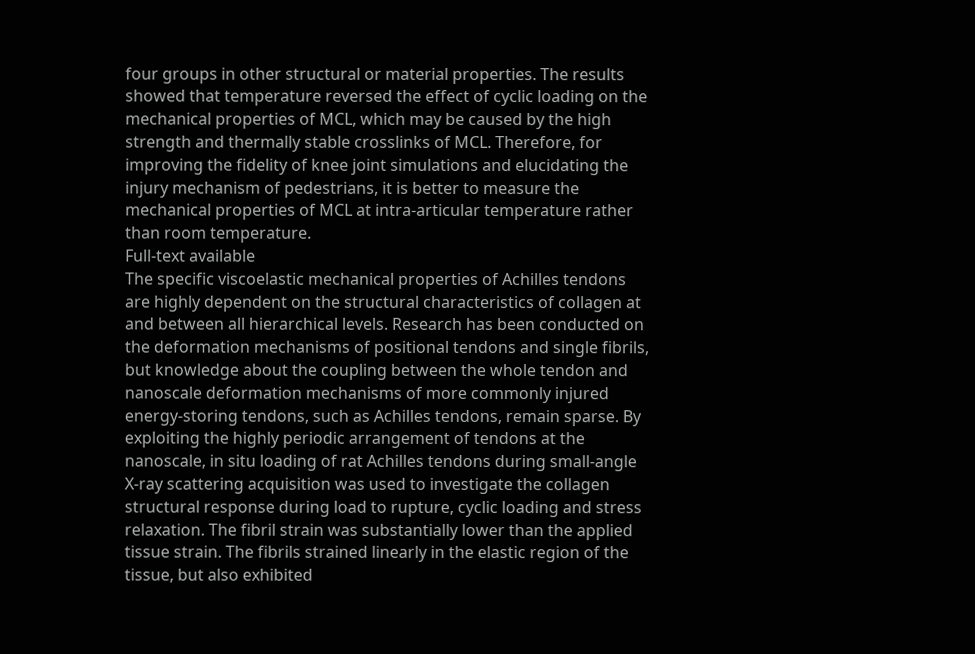four groups in other structural or material properties. The results showed that temperature reversed the effect of cyclic loading on the mechanical properties of MCL, which may be caused by the high strength and thermally stable crosslinks of MCL. Therefore, for improving the fidelity of knee joint simulations and elucidating the injury mechanism of pedestrians, it is better to measure the mechanical properties of MCL at intra-articular temperature rather than room temperature.
Full-text available
The specific viscoelastic mechanical properties of Achilles tendons are highly dependent on the structural characteristics of collagen at and between all hierarchical levels. Research has been conducted on the deformation mechanisms of positional tendons and single fibrils, but knowledge about the coupling between the whole tendon and nanoscale deformation mechanisms of more commonly injured energy-storing tendons, such as Achilles tendons, remain sparse. By exploiting the highly periodic arrangement of tendons at the nanoscale, in situ loading of rat Achilles tendons during small-angle X-ray scattering acquisition was used to investigate the collagen structural response during load to rupture, cyclic loading and stress relaxation. The fibril strain was substantially lower than the applied tissue strain. The fibrils strained linearly in the elastic region of the tissue, but also exhibited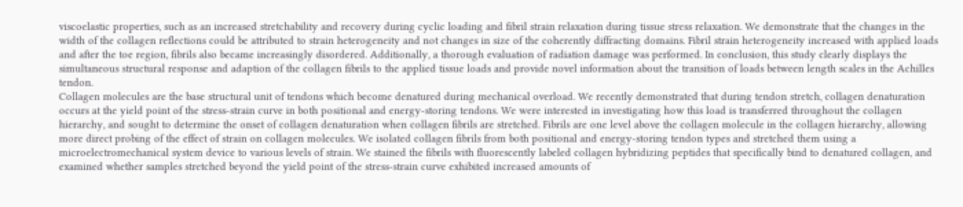viscoelastic properties, such as an increased stretchability and recovery during cyclic loading and fibril strain relaxation during tissue stress relaxation. We demonstrate that the changes in the width of the collagen reflections could be attributed to strain heterogeneity and not changes in size of the coherently diffracting domains. Fibril strain heterogeneity increased with applied loads and after the toe region, fibrils also became increasingly disordered. Additionally, a thorough evaluation of radiation damage was performed. In conclusion, this study clearly displays the simultaneous structural response and adaption of the collagen fibrils to the applied tissue loads and provide novel information about the transition of loads between length scales in the Achilles tendon.
Collagen molecules are the base structural unit of tendons which become denatured during mechanical overload. We recently demonstrated that during tendon stretch, collagen denaturation occurs at the yield point of the stress-strain curve in both positional and energy-storing tendons. We were interested in investigating how this load is transferred throughout the collagen hierarchy, and sought to determine the onset of collagen denaturation when collagen fibrils are stretched. Fibrils are one level above the collagen molecule in the collagen hierarchy, allowing more direct probing of the effect of strain on collagen molecules. We isolated collagen fibrils from both positional and energy-storing tendon types and stretched them using a microelectromechanical system device to various levels of strain. We stained the fibrils with fluorescently labeled collagen hybridizing peptides that specifically bind to denatured collagen, and examined whether samples stretched beyond the yield point of the stress-strain curve exhibited increased amounts of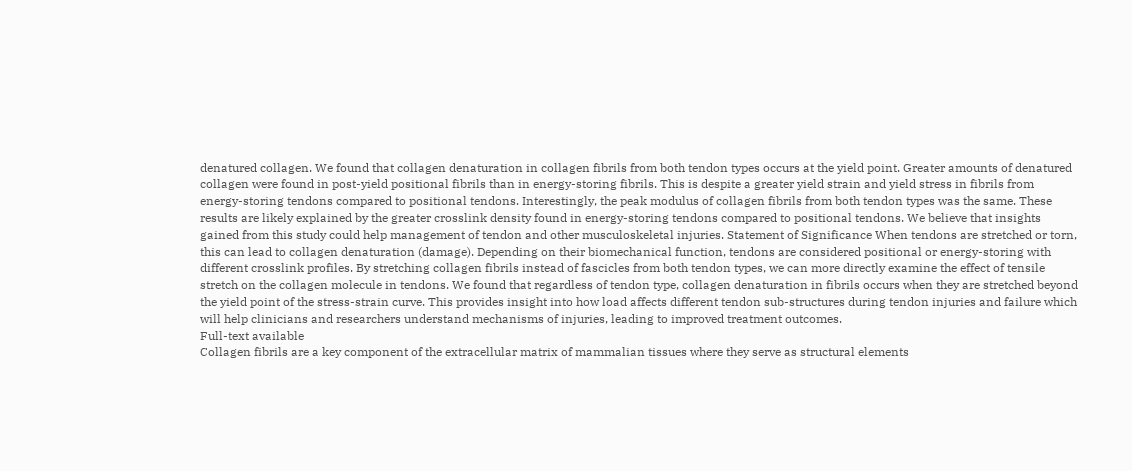denatured collagen. We found that collagen denaturation in collagen fibrils from both tendon types occurs at the yield point. Greater amounts of denatured collagen were found in post-yield positional fibrils than in energy-storing fibrils. This is despite a greater yield strain and yield stress in fibrils from energy-storing tendons compared to positional tendons. Interestingly, the peak modulus of collagen fibrils from both tendon types was the same. These results are likely explained by the greater crosslink density found in energy-storing tendons compared to positional tendons. We believe that insights gained from this study could help management of tendon and other musculoskeletal injuries. Statement of Significance When tendons are stretched or torn, this can lead to collagen denaturation (damage). Depending on their biomechanical function, tendons are considered positional or energy-storing with different crosslink profiles. By stretching collagen fibrils instead of fascicles from both tendon types, we can more directly examine the effect of tensile stretch on the collagen molecule in tendons. We found that regardless of tendon type, collagen denaturation in fibrils occurs when they are stretched beyond the yield point of the stress-strain curve. This provides insight into how load affects different tendon sub-structures during tendon injuries and failure which will help clinicians and researchers understand mechanisms of injuries, leading to improved treatment outcomes.
Full-text available
Collagen fibrils are a key component of the extracellular matrix of mammalian tissues where they serve as structural elements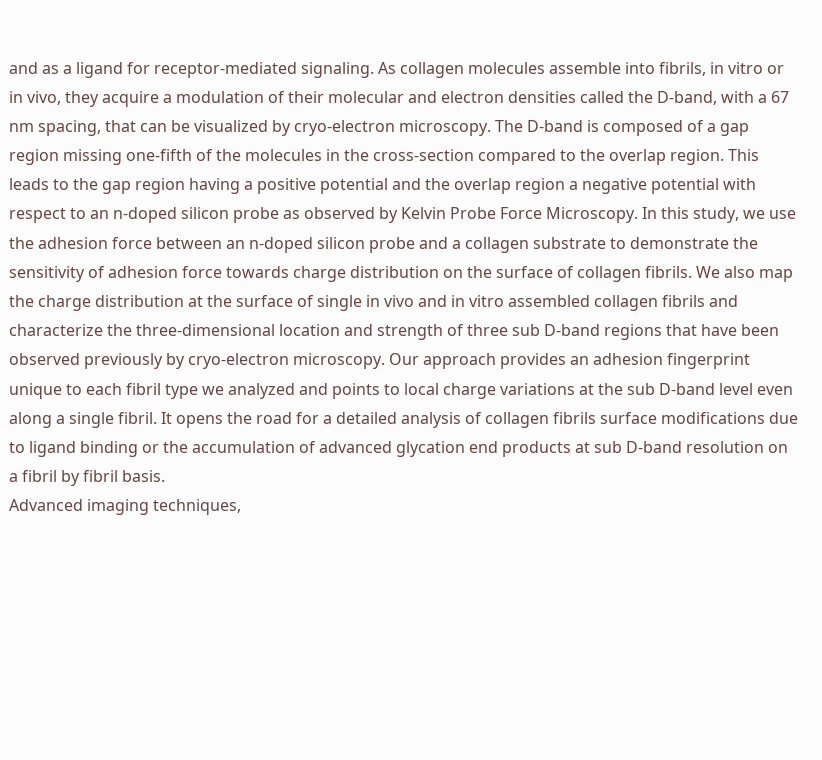and as a ligand for receptor-mediated signaling. As collagen molecules assemble into fibrils, in vitro or in vivo, they acquire a modulation of their molecular and electron densities called the D-band, with a 67 nm spacing, that can be visualized by cryo-electron microscopy. The D-band is composed of a gap region missing one-fifth of the molecules in the cross-section compared to the overlap region. This leads to the gap region having a positive potential and the overlap region a negative potential with respect to an n-doped silicon probe as observed by Kelvin Probe Force Microscopy. In this study, we use the adhesion force between an n-doped silicon probe and a collagen substrate to demonstrate the sensitivity of adhesion force towards charge distribution on the surface of collagen fibrils. We also map the charge distribution at the surface of single in vivo and in vitro assembled collagen fibrils and characterize the three-dimensional location and strength of three sub D-band regions that have been observed previously by cryo-electron microscopy. Our approach provides an adhesion fingerprint unique to each fibril type we analyzed and points to local charge variations at the sub D-band level even along a single fibril. It opens the road for a detailed analysis of collagen fibrils surface modifications due to ligand binding or the accumulation of advanced glycation end products at sub D-band resolution on a fibril by fibril basis.
Advanced imaging techniques,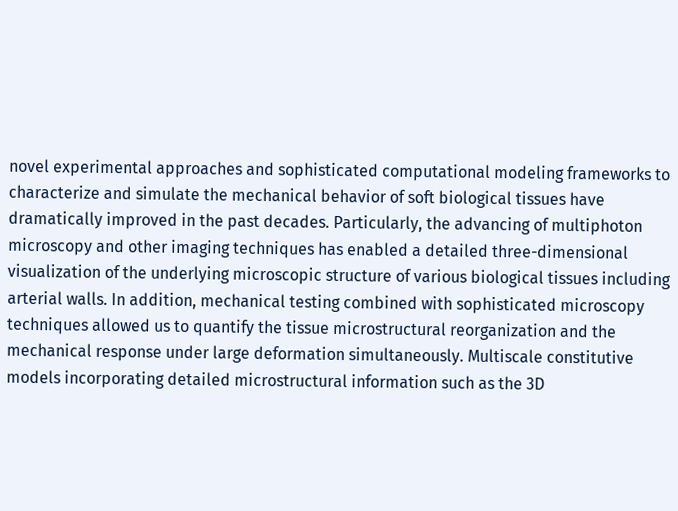novel experimental approaches and sophisticated computational modeling frameworks to characterize and simulate the mechanical behavior of soft biological tissues have dramatically improved in the past decades. Particularly, the advancing of multiphoton microscopy and other imaging techniques has enabled a detailed three-dimensional visualization of the underlying microscopic structure of various biological tissues including arterial walls. In addition, mechanical testing combined with sophisticated microscopy techniques allowed us to quantify the tissue microstructural reorganization and the mechanical response under large deformation simultaneously. Multiscale constitutive models incorporating detailed microstructural information such as the 3D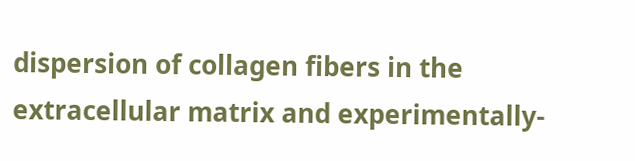dispersion of collagen fibers in the extracellular matrix and experimentally-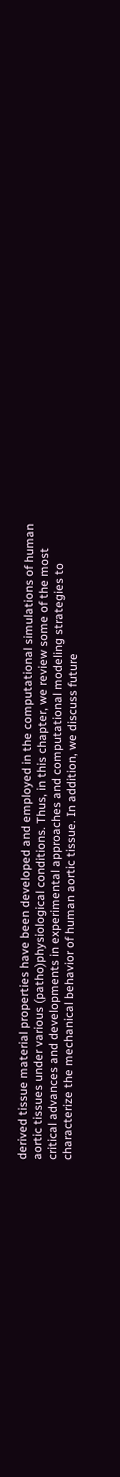derived tissue material properties have been developed and employed in the computational simulations of human aortic tissues under various (patho)physiological conditions. Thus, in this chapter, we review some of the most critical advances and developments in experimental approaches and computational modeling strategies to characterize the mechanical behavior of human aortic tissue. In addition, we discuss future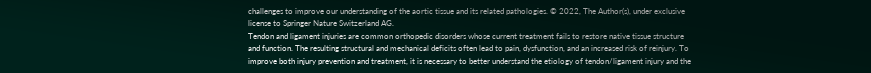challenges to improve our understanding of the aortic tissue and its related pathologies. © 2022, The Author(s), under exclusive license to Springer Nature Switzerland AG.
Tendon and ligament injuries are common orthopedic disorders whose current treatment fails to restore native tissue structure and function. The resulting structural and mechanical deficits often lead to pain, dysfunction, and an increased risk of reinjury. To improve both injury prevention and treatment, it is necessary to better understand the etiology of tendon/ligament injury and the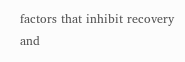factors that inhibit recovery and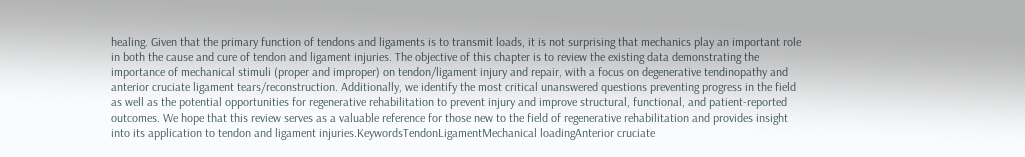healing. Given that the primary function of tendons and ligaments is to transmit loads, it is not surprising that mechanics play an important role in both the cause and cure of tendon and ligament injuries. The objective of this chapter is to review the existing data demonstrating the importance of mechanical stimuli (proper and improper) on tendon/ligament injury and repair, with a focus on degenerative tendinopathy and anterior cruciate ligament tears/reconstruction. Additionally, we identify the most critical unanswered questions preventing progress in the field as well as the potential opportunities for regenerative rehabilitation to prevent injury and improve structural, functional, and patient-reported outcomes. We hope that this review serves as a valuable reference for those new to the field of regenerative rehabilitation and provides insight into its application to tendon and ligament injuries.KeywordsTendonLigamentMechanical loadingAnterior cruciate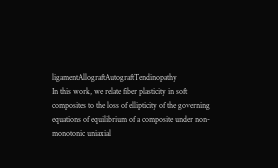ligamentAllograftAutograftTendinopathy
In this work, we relate fiber plasticity in soft composites to the loss of ellipticity of the governing equations of equilibrium of a composite under non-monotonic uniaxial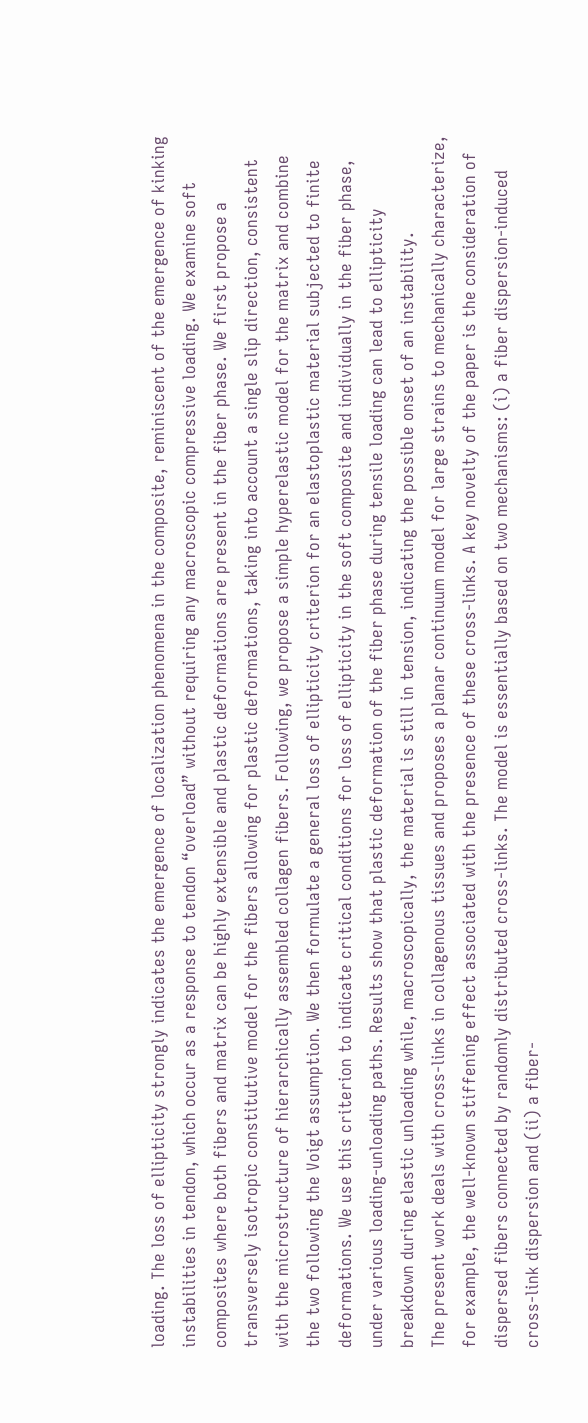loading. The loss of ellipticity strongly indicates the emergence of localization phenomena in the composite, reminiscent of the emergence of kinking instabilities in tendon, which occur as a response to tendon “overload” without requiring any macroscopic compressive loading. We examine soft composites where both fibers and matrix can be highly extensible and plastic deformations are present in the fiber phase. We first propose a transversely isotropic constitutive model for the fibers allowing for plastic deformations, taking into account a single slip direction, consistent with the microstructure of hierarchically assembled collagen fibers. Following, we propose a simple hyperelastic model for the matrix and combine the two following the Voigt assumption. We then formulate a general loss of ellipticity criterion for an elastoplastic material subjected to finite deformations. We use this criterion to indicate critical conditions for loss of ellipticity in the soft composite and individually in the fiber phase, under various loading-unloading paths. Results show that plastic deformation of the fiber phase during tensile loading can lead to ellipticity breakdown during elastic unloading while, macroscopically, the material is still in tension, indicating the possible onset of an instability.
The present work deals with cross-links in collagenous tissues and proposes a planar continuum model for large strains to mechanically characterize, for example, the well-known stiffening effect associated with the presence of these cross-links. A key novelty of the paper is the consideration of dispersed fibers connected by randomly distributed cross-links. The model is essentially based on two mechanisms: (i) a fiber dispersion-induced cross-link dispersion and (ii) a fiber-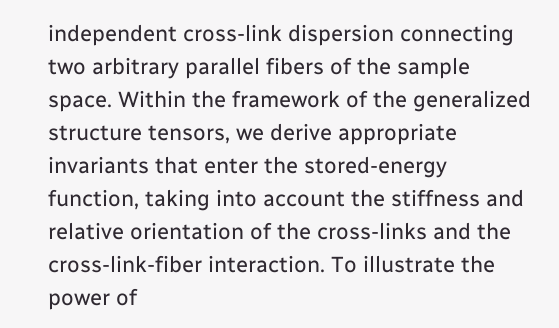independent cross-link dispersion connecting two arbitrary parallel fibers of the sample space. Within the framework of the generalized structure tensors, we derive appropriate invariants that enter the stored-energy function, taking into account the stiffness and relative orientation of the cross-links and the cross-link-fiber interaction. To illustrate the power of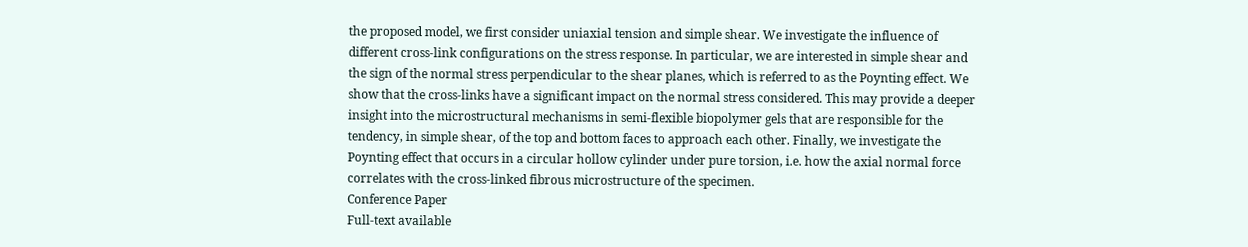the proposed model, we first consider uniaxial tension and simple shear. We investigate the influence of different cross-link configurations on the stress response. In particular, we are interested in simple shear and the sign of the normal stress perpendicular to the shear planes, which is referred to as the Poynting effect. We show that the cross-links have a significant impact on the normal stress considered. This may provide a deeper insight into the microstructural mechanisms in semi-flexible biopolymer gels that are responsible for the tendency, in simple shear, of the top and bottom faces to approach each other. Finally, we investigate the Poynting effect that occurs in a circular hollow cylinder under pure torsion, i.e. how the axial normal force correlates with the cross-linked fibrous microstructure of the specimen.
Conference Paper
Full-text available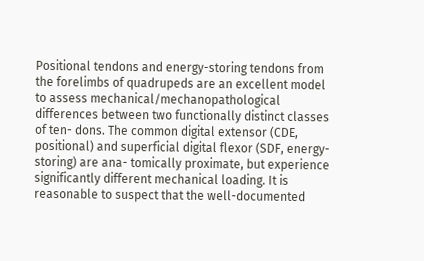Positional tendons and energy-storing tendons from the forelimbs of quadrupeds are an excellent model to assess mechanical/mechanopathological differences between two functionally distinct classes of ten- dons. The common digital extensor (CDE, positional) and superficial digital flexor (SDF, energy-storing) are ana- tomically proximate, but experience significantly different mechanical loading. It is reasonable to suspect that the well-documented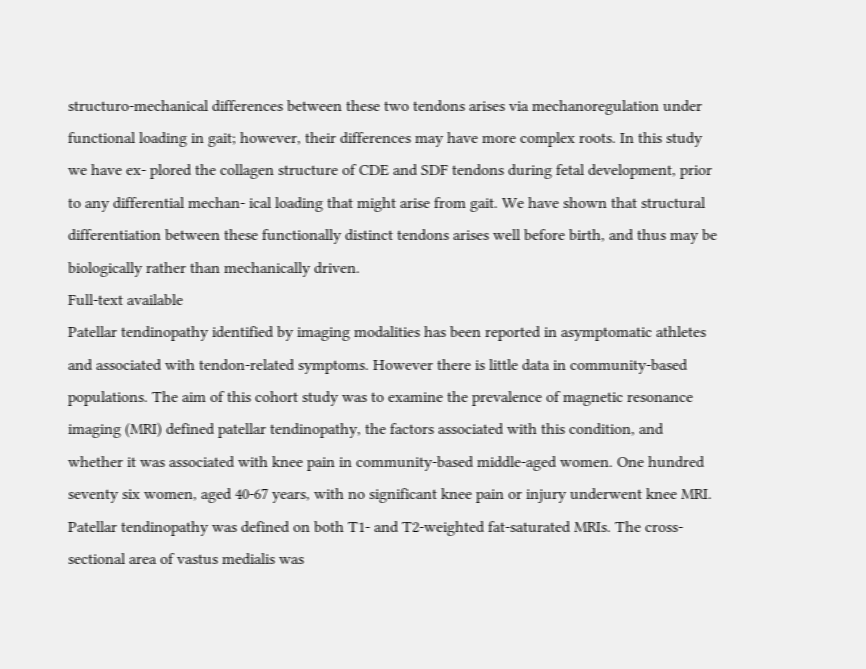structuro-mechanical differences between these two tendons arises via mechanoregulation under functional loading in gait; however, their differences may have more complex roots. In this study we have ex- plored the collagen structure of CDE and SDF tendons during fetal development, prior to any differential mechan- ical loading that might arise from gait. We have shown that structural differentiation between these functionally distinct tendons arises well before birth, and thus may be biologically rather than mechanically driven.
Full-text available
Patellar tendinopathy identified by imaging modalities has been reported in asymptomatic athletes and associated with tendon-related symptoms. However there is little data in community-based populations. The aim of this cohort study was to examine the prevalence of magnetic resonance imaging (MRI) defined patellar tendinopathy, the factors associated with this condition, and whether it was associated with knee pain in community-based middle-aged women. One hundred seventy six women, aged 40-67 years, with no significant knee pain or injury underwent knee MRI. Patellar tendinopathy was defined on both T1- and T2-weighted fat-saturated MRIs. The cross-sectional area of vastus medialis was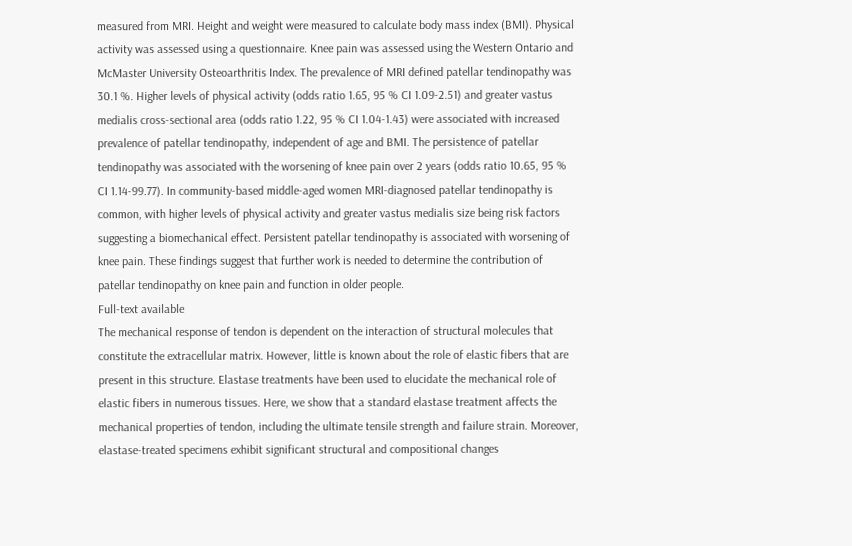measured from MRI. Height and weight were measured to calculate body mass index (BMI). Physical activity was assessed using a questionnaire. Knee pain was assessed using the Western Ontario and McMaster University Osteoarthritis Index. The prevalence of MRI defined patellar tendinopathy was 30.1 %. Higher levels of physical activity (odds ratio 1.65, 95 % CI 1.09-2.51) and greater vastus medialis cross-sectional area (odds ratio 1.22, 95 % CI 1.04-1.43) were associated with increased prevalence of patellar tendinopathy, independent of age and BMI. The persistence of patellar tendinopathy was associated with the worsening of knee pain over 2 years (odds ratio 10.65, 95 % CI 1.14-99.77). In community-based middle-aged women MRI-diagnosed patellar tendinopathy is common, with higher levels of physical activity and greater vastus medialis size being risk factors suggesting a biomechanical effect. Persistent patellar tendinopathy is associated with worsening of knee pain. These findings suggest that further work is needed to determine the contribution of patellar tendinopathy on knee pain and function in older people.
Full-text available
The mechanical response of tendon is dependent on the interaction of structural molecules that constitute the extracellular matrix. However, little is known about the role of elastic fibers that are present in this structure. Elastase treatments have been used to elucidate the mechanical role of elastic fibers in numerous tissues. Here, we show that a standard elastase treatment affects the mechanical properties of tendon, including the ultimate tensile strength and failure strain. Moreover, elastase-treated specimens exhibit significant structural and compositional changes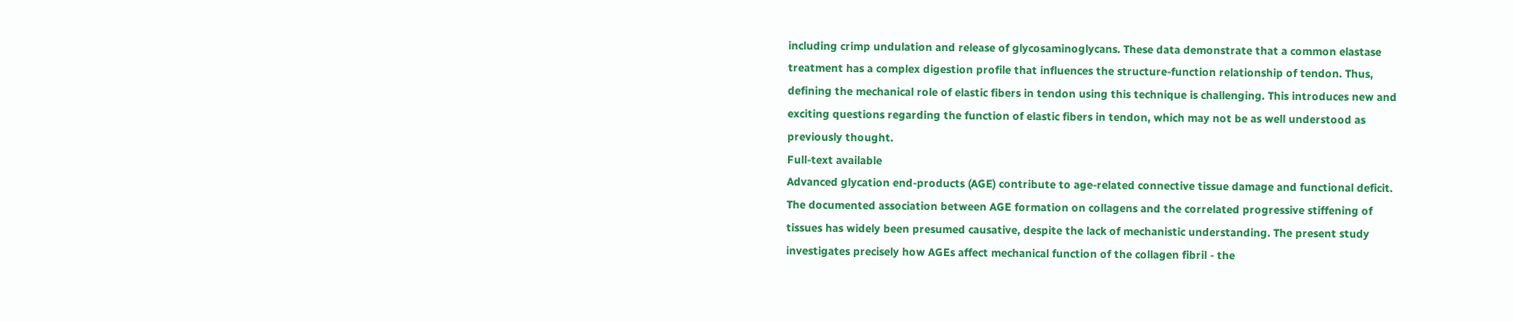including crimp undulation and release of glycosaminoglycans. These data demonstrate that a common elastase treatment has a complex digestion profile that influences the structure-function relationship of tendon. Thus, defining the mechanical role of elastic fibers in tendon using this technique is challenging. This introduces new and exciting questions regarding the function of elastic fibers in tendon, which may not be as well understood as previously thought.
Full-text available
Advanced glycation end-products (AGE) contribute to age-related connective tissue damage and functional deficit. The documented association between AGE formation on collagens and the correlated progressive stiffening of tissues has widely been presumed causative, despite the lack of mechanistic understanding. The present study investigates precisely how AGEs affect mechanical function of the collagen fibril - the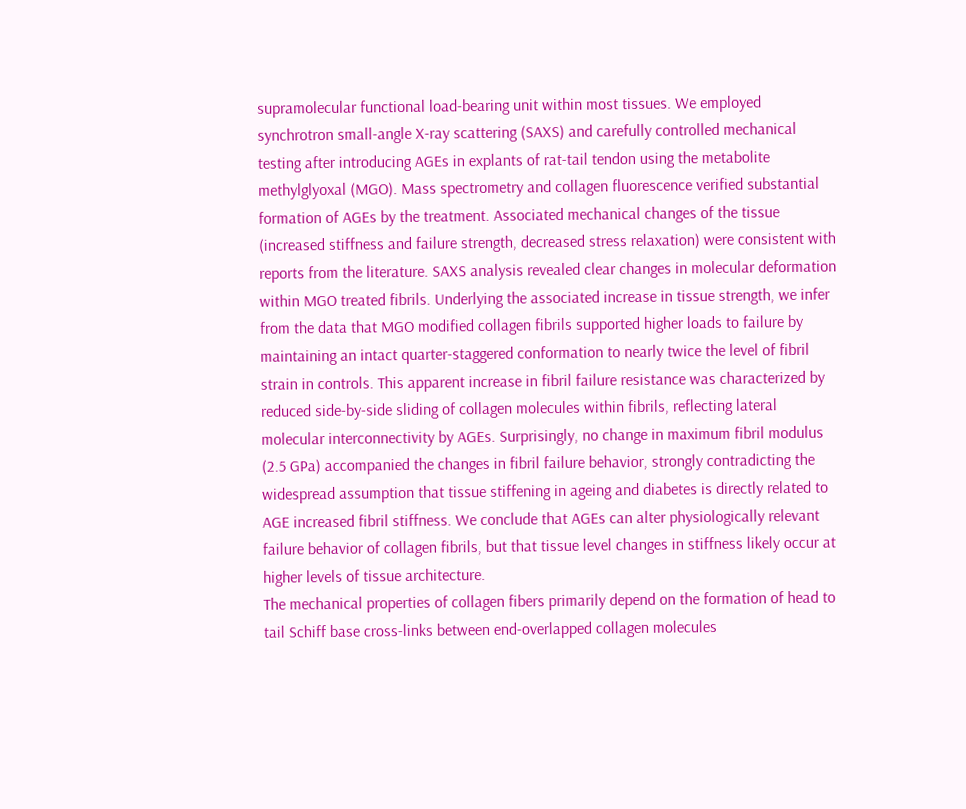supramolecular functional load-bearing unit within most tissues. We employed synchrotron small-angle X-ray scattering (SAXS) and carefully controlled mechanical testing after introducing AGEs in explants of rat-tail tendon using the metabolite methylglyoxal (MGO). Mass spectrometry and collagen fluorescence verified substantial formation of AGEs by the treatment. Associated mechanical changes of the tissue (increased stiffness and failure strength, decreased stress relaxation) were consistent with reports from the literature. SAXS analysis revealed clear changes in molecular deformation within MGO treated fibrils. Underlying the associated increase in tissue strength, we infer from the data that MGO modified collagen fibrils supported higher loads to failure by maintaining an intact quarter-staggered conformation to nearly twice the level of fibril strain in controls. This apparent increase in fibril failure resistance was characterized by reduced side-by-side sliding of collagen molecules within fibrils, reflecting lateral molecular interconnectivity by AGEs. Surprisingly, no change in maximum fibril modulus (2.5 GPa) accompanied the changes in fibril failure behavior, strongly contradicting the widespread assumption that tissue stiffening in ageing and diabetes is directly related to AGE increased fibril stiffness. We conclude that AGEs can alter physiologically relevant failure behavior of collagen fibrils, but that tissue level changes in stiffness likely occur at higher levels of tissue architecture.
The mechanical properties of collagen fibers primarily depend on the formation of head to tail Schiff base cross-links between end-overlapped collagen molecules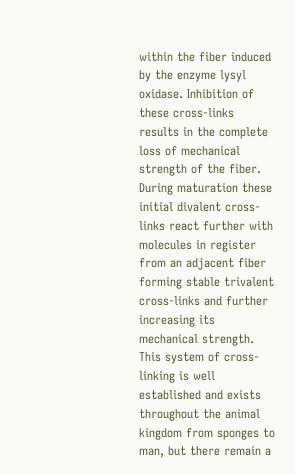within the fiber induced by the enzyme lysyl oxidase. Inhibition of these cross-links results in the complete loss of mechanical strength of the fiber. During maturation these initial divalent cross-links react further with molecules in register from an adjacent fiber forming stable trivalent cross-links and further increasing its mechanical strength. This system of cross-linking is well established and exists throughout the animal kingdom from sponges to man, but there remain a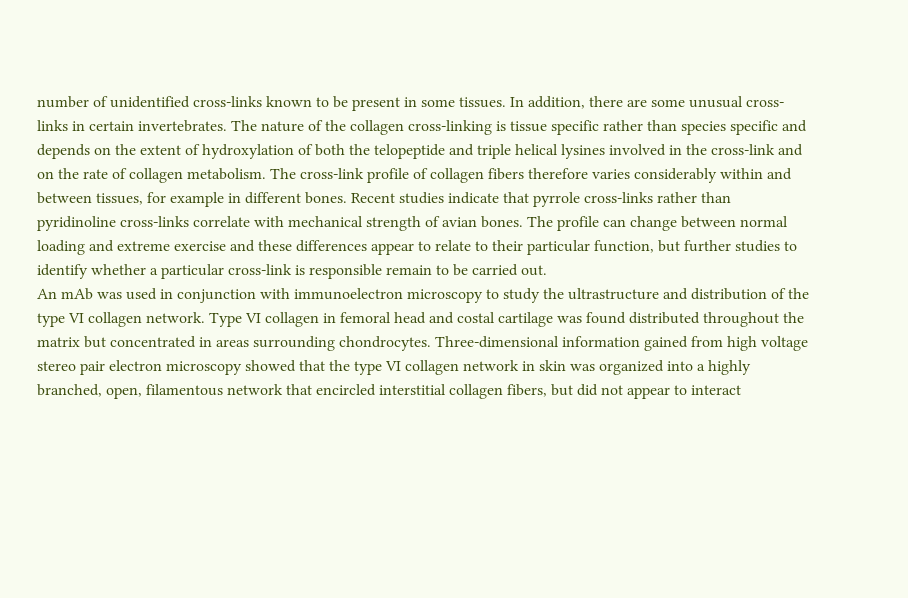number of unidentified cross-links known to be present in some tissues. In addition, there are some unusual cross-links in certain invertebrates. The nature of the collagen cross-linking is tissue specific rather than species specific and depends on the extent of hydroxylation of both the telopeptide and triple helical lysines involved in the cross-link and on the rate of collagen metabolism. The cross-link profile of collagen fibers therefore varies considerably within and between tissues, for example in different bones. Recent studies indicate that pyrrole cross-links rather than pyridinoline cross-links correlate with mechanical strength of avian bones. The profile can change between normal loading and extreme exercise and these differences appear to relate to their particular function, but further studies to identify whether a particular cross-link is responsible remain to be carried out.
An mAb was used in conjunction with immunoelectron microscopy to study the ultrastructure and distribution of the type VI collagen network. Type VI collagen in femoral head and costal cartilage was found distributed throughout the matrix but concentrated in areas surrounding chondrocytes. Three-dimensional information gained from high voltage stereo pair electron microscopy showed that the type VI collagen network in skin was organized into a highly branched, open, filamentous network that encircled interstitial collagen fibers, but did not appear to interact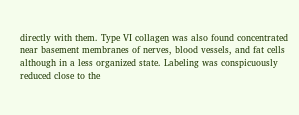directly with them. Type VI collagen was also found concentrated near basement membranes of nerves, blood vessels, and fat cells although in a less organized state. Labeling was conspicuously reduced close to the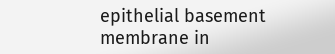epithelial basement membrane in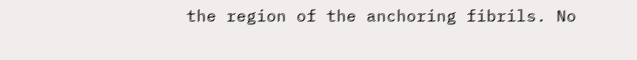the region of the anchoring fibrils. No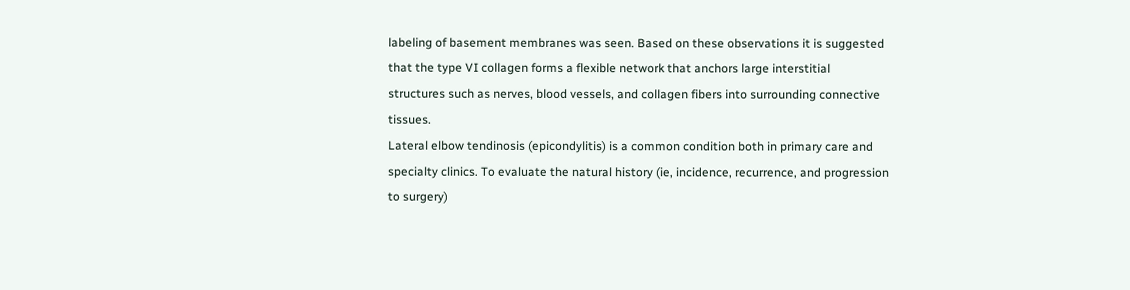labeling of basement membranes was seen. Based on these observations it is suggested that the type VI collagen forms a flexible network that anchors large interstitial structures such as nerves, blood vessels, and collagen fibers into surrounding connective tissues.
Lateral elbow tendinosis (epicondylitis) is a common condition both in primary care and specialty clinics. To evaluate the natural history (ie, incidence, recurrence, and progression to surgery)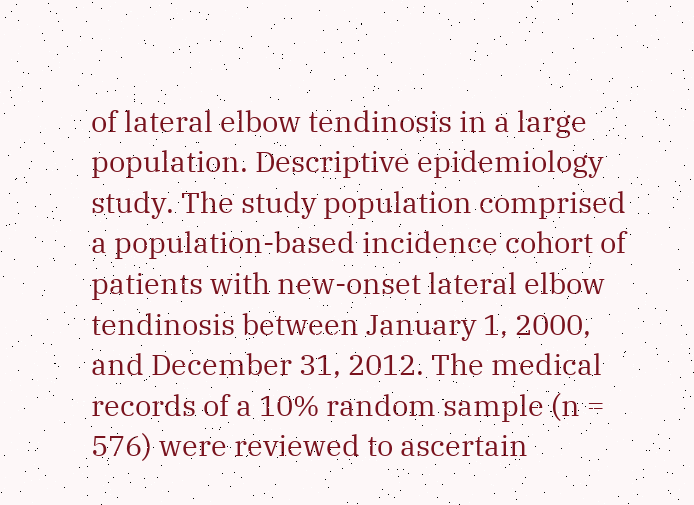of lateral elbow tendinosis in a large population. Descriptive epidemiology study. The study population comprised a population-based incidence cohort of patients with new-onset lateral elbow tendinosis between January 1, 2000, and December 31, 2012. The medical records of a 10% random sample (n = 576) were reviewed to ascertain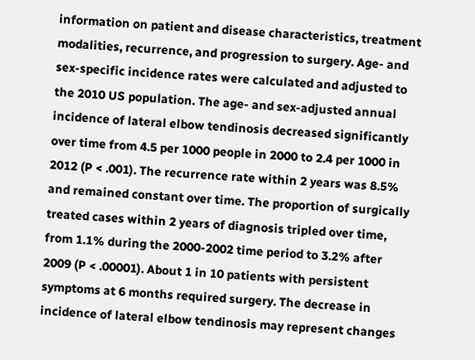information on patient and disease characteristics, treatment modalities, recurrence, and progression to surgery. Age- and sex-specific incidence rates were calculated and adjusted to the 2010 US population. The age- and sex-adjusted annual incidence of lateral elbow tendinosis decreased significantly over time from 4.5 per 1000 people in 2000 to 2.4 per 1000 in 2012 (P < .001). The recurrence rate within 2 years was 8.5% and remained constant over time. The proportion of surgically treated cases within 2 years of diagnosis tripled over time, from 1.1% during the 2000-2002 time period to 3.2% after 2009 (P < .00001). About 1 in 10 patients with persistent symptoms at 6 months required surgery. The decrease in incidence of lateral elbow tendinosis may represent changes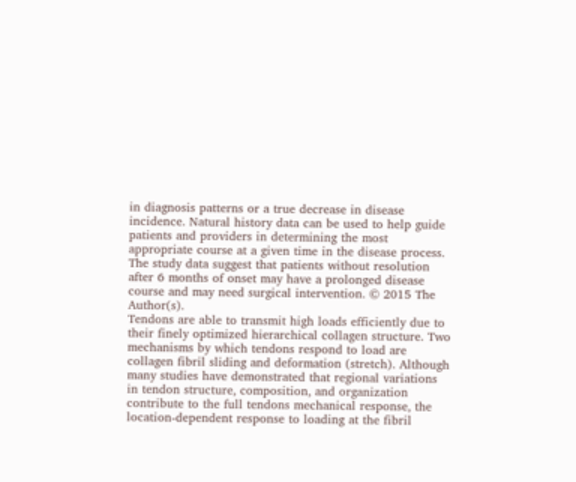in diagnosis patterns or a true decrease in disease incidence. Natural history data can be used to help guide patients and providers in determining the most appropriate course at a given time in the disease process. The study data suggest that patients without resolution after 6 months of onset may have a prolonged disease course and may need surgical intervention. © 2015 The Author(s).
Tendons are able to transmit high loads efficiently due to their finely optimized hierarchical collagen structure. Two mechanisms by which tendons respond to load are collagen fibril sliding and deformation (stretch). Although many studies have demonstrated that regional variations in tendon structure, composition, and organization contribute to the full tendons mechanical response, the location-dependent response to loading at the fibril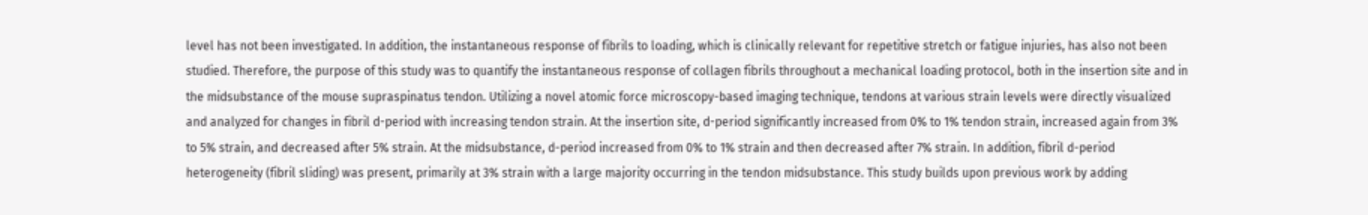level has not been investigated. In addition, the instantaneous response of fibrils to loading, which is clinically relevant for repetitive stretch or fatigue injuries, has also not been studied. Therefore, the purpose of this study was to quantify the instantaneous response of collagen fibrils throughout a mechanical loading protocol, both in the insertion site and in the midsubstance of the mouse supraspinatus tendon. Utilizing a novel atomic force microscopy-based imaging technique, tendons at various strain levels were directly visualized and analyzed for changes in fibril d-period with increasing tendon strain. At the insertion site, d-period significantly increased from 0% to 1% tendon strain, increased again from 3% to 5% strain, and decreased after 5% strain. At the midsubstance, d-period increased from 0% to 1% strain and then decreased after 7% strain. In addition, fibril d-period heterogeneity (fibril sliding) was present, primarily at 3% strain with a large majority occurring in the tendon midsubstance. This study builds upon previous work by adding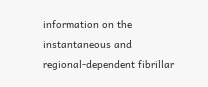information on the instantaneous and regional-dependent fibrillar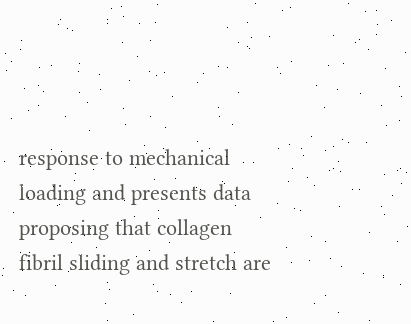response to mechanical loading and presents data proposing that collagen fibril sliding and stretch are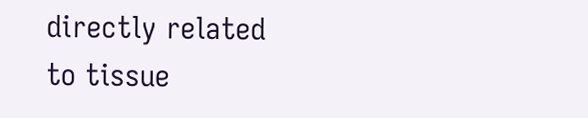directly related to tissue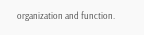organization and function.